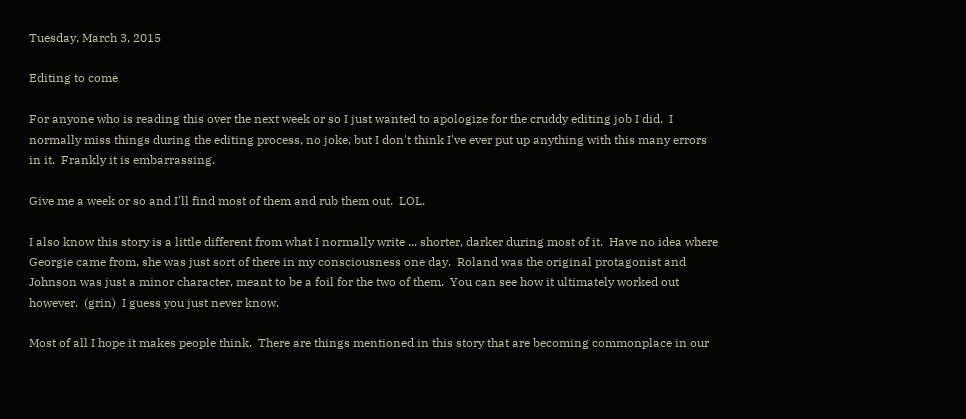Tuesday, March 3, 2015

Editing to come

For anyone who is reading this over the next week or so I just wanted to apologize for the cruddy editing job I did.  I normally miss things during the editing process, no joke, but I don't think I've ever put up anything with this many errors in it.  Frankly it is embarrassing.

Give me a week or so and I'll find most of them and rub them out.  LOL.

I also know this story is a little different from what I normally write ... shorter, darker during most of it.  Have no idea where Georgie came from, she was just sort of there in my consciousness one day.  Roland was the original protagonist and Johnson was just a minor character, meant to be a foil for the two of them.  You can see how it ultimately worked out however.  (grin)  I guess you just never know.

Most of all I hope it makes people think.  There are things mentioned in this story that are becoming commonplace in our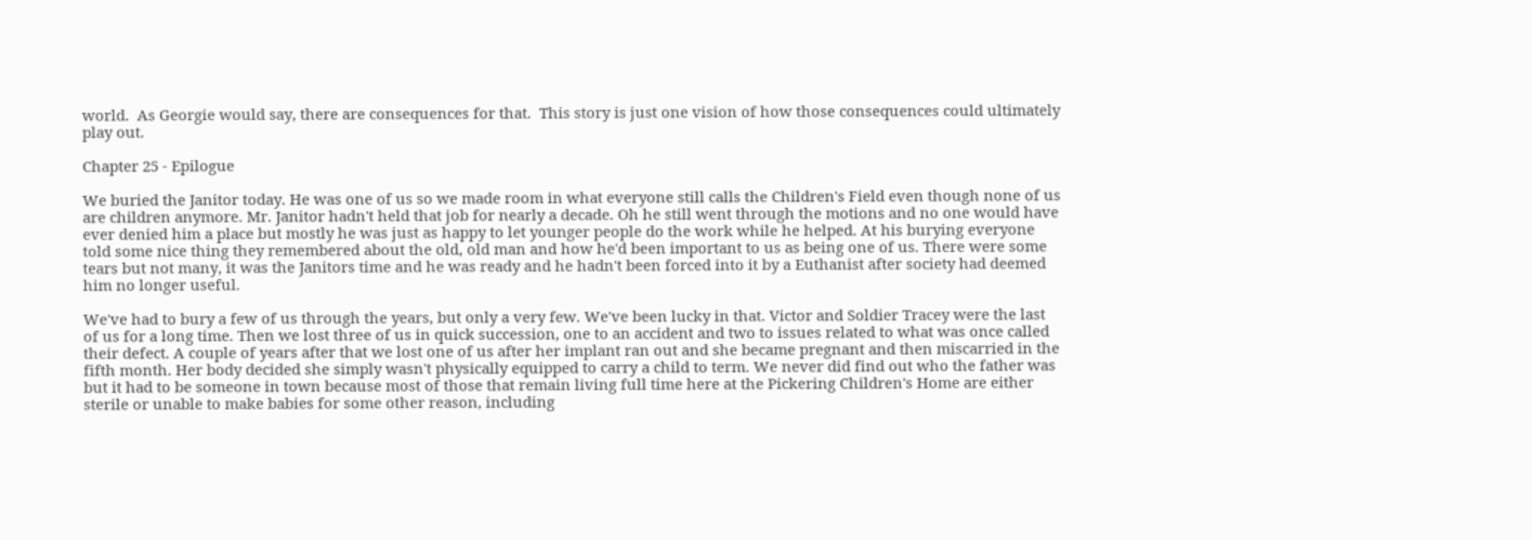world.  As Georgie would say, there are consequences for that.  This story is just one vision of how those consequences could ultimately play out.

Chapter 25 - Epilogue

We buried the Janitor today. He was one of us so we made room in what everyone still calls the Children's Field even though none of us are children anymore. Mr. Janitor hadn't held that job for nearly a decade. Oh he still went through the motions and no one would have ever denied him a place but mostly he was just as happy to let younger people do the work while he helped. At his burying everyone told some nice thing they remembered about the old, old man and how he'd been important to us as being one of us. There were some tears but not many, it was the Janitors time and he was ready and he hadn't been forced into it by a Euthanist after society had deemed him no longer useful.

We've had to bury a few of us through the years, but only a very few. We've been lucky in that. Victor and Soldier Tracey were the last of us for a long time. Then we lost three of us in quick succession, one to an accident and two to issues related to what was once called their defect. A couple of years after that we lost one of us after her implant ran out and she became pregnant and then miscarried in the fifth month. Her body decided she simply wasn't physically equipped to carry a child to term. We never did find out who the father was but it had to be someone in town because most of those that remain living full time here at the Pickering Children's Home are either sterile or unable to make babies for some other reason, including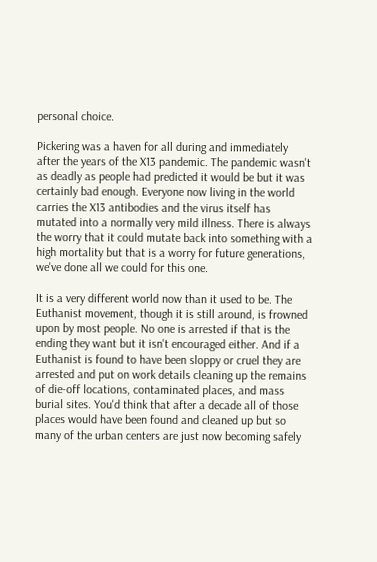personal choice.

Pickering was a haven for all during and immediately after the years of the X13 pandemic. The pandemic wasn't as deadly as people had predicted it would be but it was certainly bad enough. Everyone now living in the world carries the X13 antibodies and the virus itself has mutated into a normally very mild illness. There is always the worry that it could mutate back into something with a high mortality but that is a worry for future generations, we've done all we could for this one.

It is a very different world now than it used to be. The Euthanist movement, though it is still around, is frowned upon by most people. No one is arrested if that is the ending they want but it isn't encouraged either. And if a Euthanist is found to have been sloppy or cruel they are arrested and put on work details cleaning up the remains of die-off locations, contaminated places, and mass burial sites. You'd think that after a decade all of those places would have been found and cleaned up but so many of the urban centers are just now becoming safely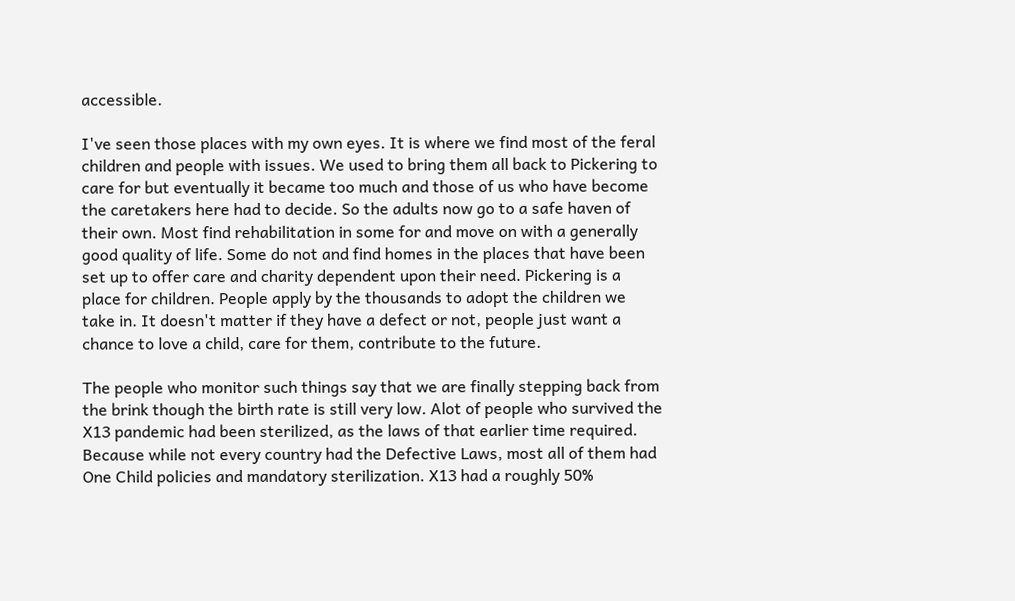accessible.

I've seen those places with my own eyes. It is where we find most of the feral children and people with issues. We used to bring them all back to Pickering to care for but eventually it became too much and those of us who have become the caretakers here had to decide. So the adults now go to a safe haven of their own. Most find rehabilitation in some for and move on with a generally good quality of life. Some do not and find homes in the places that have been set up to offer care and charity dependent upon their need. Pickering is a place for children. People apply by the thousands to adopt the children we take in. It doesn't matter if they have a defect or not, people just want a chance to love a child, care for them, contribute to the future.

The people who monitor such things say that we are finally stepping back from the brink though the birth rate is still very low. Alot of people who survived the X13 pandemic had been sterilized, as the laws of that earlier time required. Because while not every country had the Defective Laws, most all of them had One Child policies and mandatory sterilization. X13 had a roughly 50%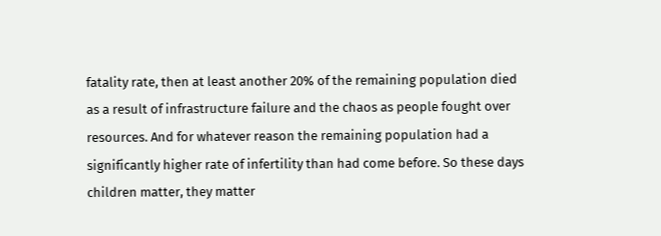fatality rate, then at least another 20% of the remaining population died as a result of infrastructure failure and the chaos as people fought over resources. And for whatever reason the remaining population had a significantly higher rate of infertility than had come before. So these days children matter, they matter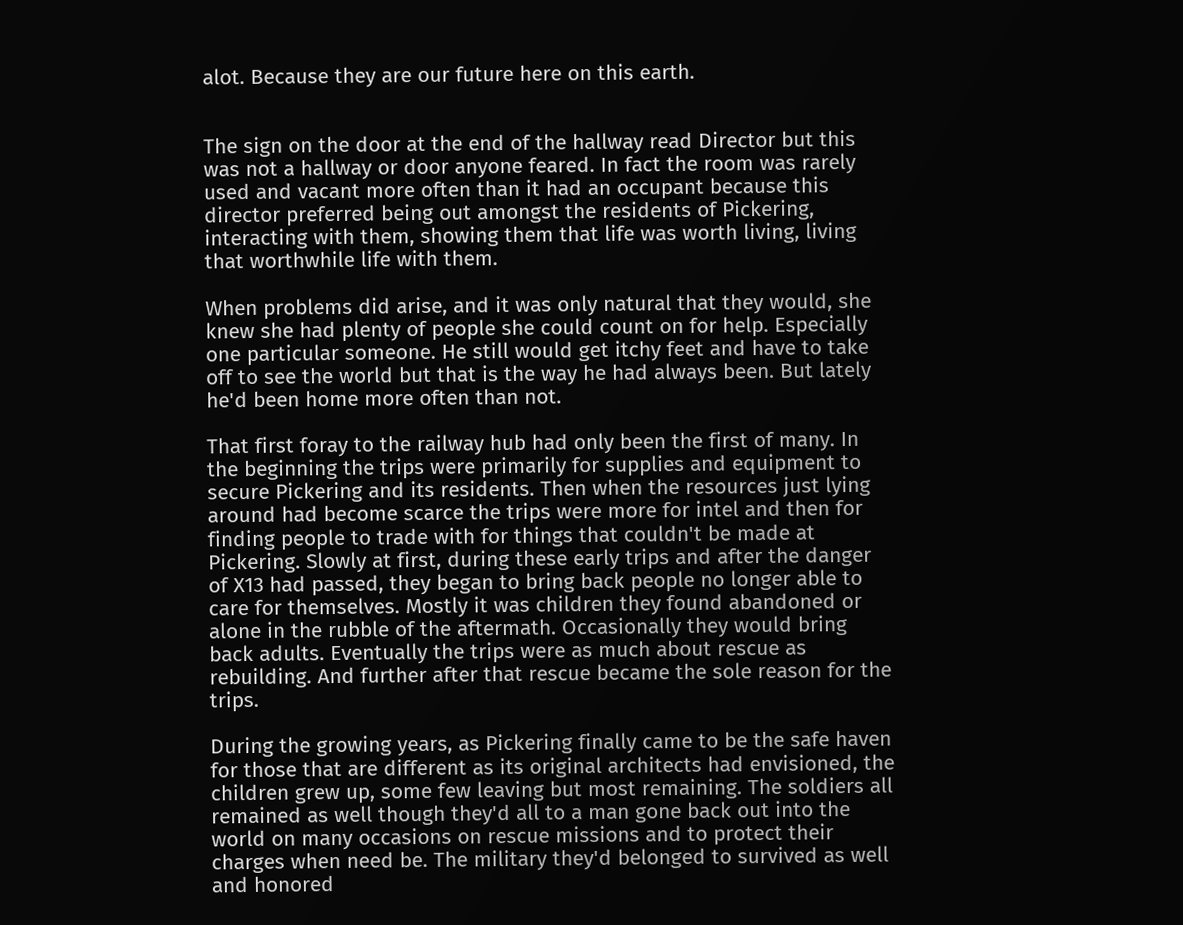alot. Because they are our future here on this earth.


The sign on the door at the end of the hallway read Director but this was not a hallway or door anyone feared. In fact the room was rarely used and vacant more often than it had an occupant because this director preferred being out amongst the residents of Pickering, interacting with them, showing them that life was worth living, living that worthwhile life with them.

When problems did arise, and it was only natural that they would, she knew she had plenty of people she could count on for help. Especially one particular someone. He still would get itchy feet and have to take off to see the world but that is the way he had always been. But lately he'd been home more often than not.

That first foray to the railway hub had only been the first of many. In the beginning the trips were primarily for supplies and equipment to secure Pickering and its residents. Then when the resources just lying around had become scarce the trips were more for intel and then for finding people to trade with for things that couldn't be made at Pickering. Slowly at first, during these early trips and after the danger of X13 had passed, they began to bring back people no longer able to care for themselves. Mostly it was children they found abandoned or alone in the rubble of the aftermath. Occasionally they would bring back adults. Eventually the trips were as much about rescue as rebuilding. And further after that rescue became the sole reason for the trips.

During the growing years, as Pickering finally came to be the safe haven for those that are different as its original architects had envisioned, the children grew up, some few leaving but most remaining. The soldiers all remained as well though they'd all to a man gone back out into the world on many occasions on rescue missions and to protect their charges when need be. The military they'd belonged to survived as well and honored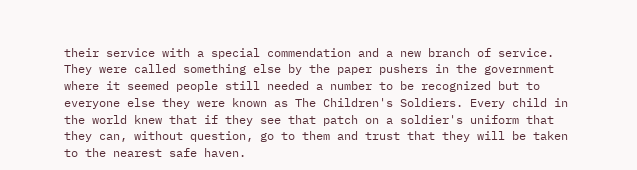their service with a special commendation and a new branch of service. They were called something else by the paper pushers in the government where it seemed people still needed a number to be recognized but to everyone else they were known as The Children's Soldiers. Every child in the world knew that if they see that patch on a soldier's uniform that they can, without question, go to them and trust that they will be taken to the nearest safe haven.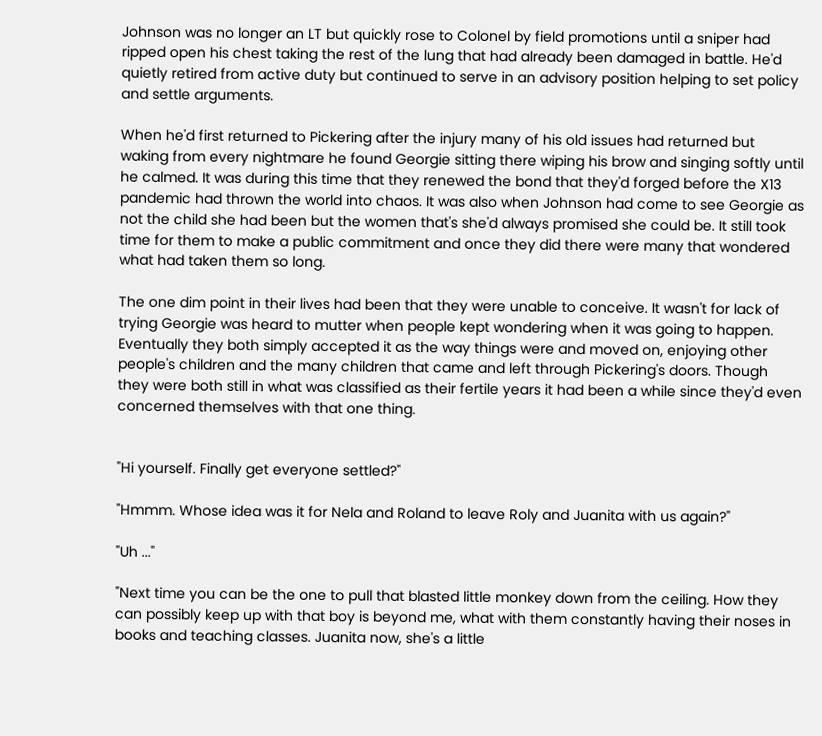Johnson was no longer an LT but quickly rose to Colonel by field promotions until a sniper had ripped open his chest taking the rest of the lung that had already been damaged in battle. He'd quietly retired from active duty but continued to serve in an advisory position helping to set policy and settle arguments.

When he'd first returned to Pickering after the injury many of his old issues had returned but waking from every nightmare he found Georgie sitting there wiping his brow and singing softly until he calmed. It was during this time that they renewed the bond that they'd forged before the X13 pandemic had thrown the world into chaos. It was also when Johnson had come to see Georgie as not the child she had been but the women that's she'd always promised she could be. It still took time for them to make a public commitment and once they did there were many that wondered what had taken them so long.

The one dim point in their lives had been that they were unable to conceive. It wasn't for lack of trying Georgie was heard to mutter when people kept wondering when it was going to happen. Eventually they both simply accepted it as the way things were and moved on, enjoying other people's children and the many children that came and left through Pickering's doors. Though they were both still in what was classified as their fertile years it had been a while since they'd even concerned themselves with that one thing.


"Hi yourself. Finally get everyone settled?"

"Hmmm. Whose idea was it for Nela and Roland to leave Roly and Juanita with us again?"

"Uh ..."

"Next time you can be the one to pull that blasted little monkey down from the ceiling. How they can possibly keep up with that boy is beyond me, what with them constantly having their noses in books and teaching classes. Juanita now, she's a little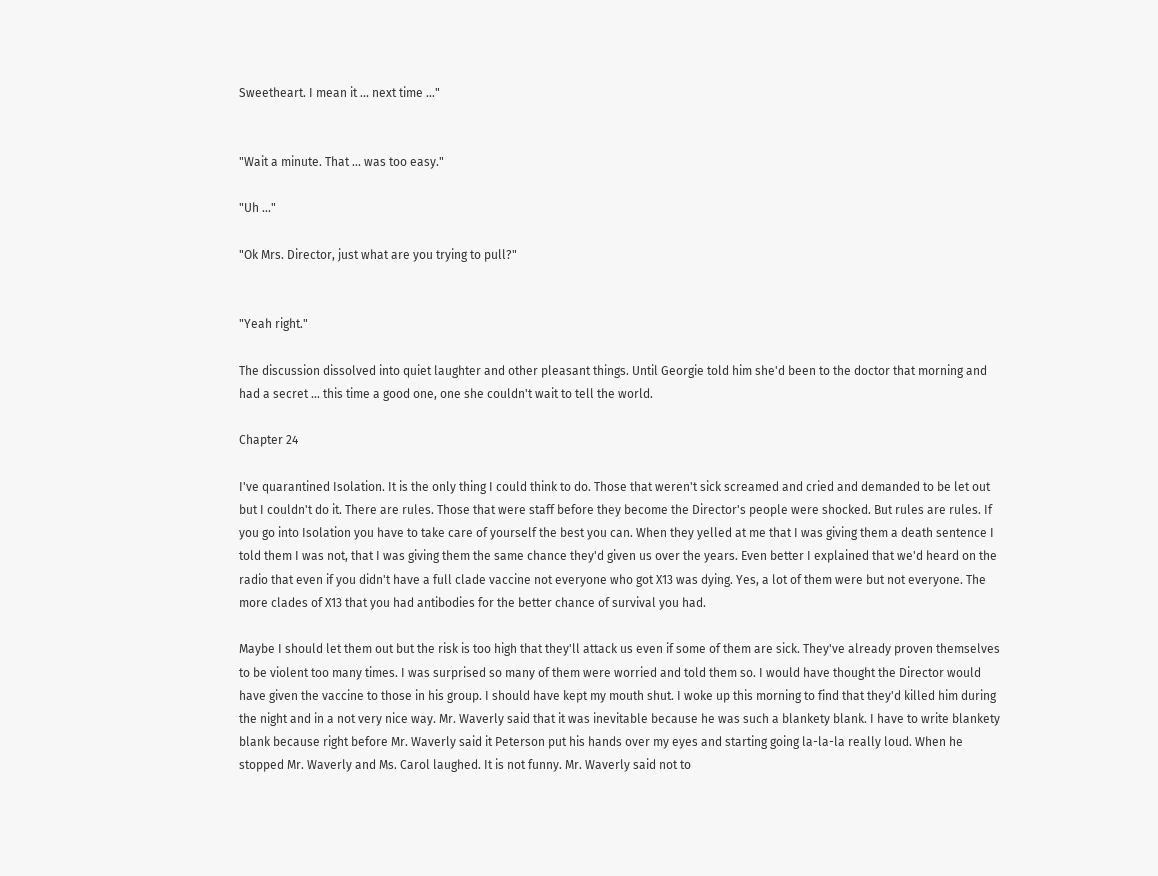Sweetheart. I mean it ... next time ..."


"Wait a minute. That ... was too easy."

"Uh ..."

"Ok Mrs. Director, just what are you trying to pull?"


"Yeah right."

The discussion dissolved into quiet laughter and other pleasant things. Until Georgie told him she'd been to the doctor that morning and had a secret ... this time a good one, one she couldn't wait to tell the world.

Chapter 24

I've quarantined Isolation. It is the only thing I could think to do. Those that weren't sick screamed and cried and demanded to be let out but I couldn't do it. There are rules. Those that were staff before they become the Director's people were shocked. But rules are rules. If you go into Isolation you have to take care of yourself the best you can. When they yelled at me that I was giving them a death sentence I told them I was not, that I was giving them the same chance they'd given us over the years. Even better I explained that we'd heard on the radio that even if you didn't have a full clade vaccine not everyone who got X13 was dying. Yes, a lot of them were but not everyone. The more clades of X13 that you had antibodies for the better chance of survival you had.

Maybe I should let them out but the risk is too high that they'll attack us even if some of them are sick. They've already proven themselves to be violent too many times. I was surprised so many of them were worried and told them so. I would have thought the Director would have given the vaccine to those in his group. I should have kept my mouth shut. I woke up this morning to find that they'd killed him during the night and in a not very nice way. Mr. Waverly said that it was inevitable because he was such a blankety blank. I have to write blankety blank because right before Mr. Waverly said it Peterson put his hands over my eyes and starting going la-la-la really loud. When he stopped Mr. Waverly and Ms. Carol laughed. It is not funny. Mr. Waverly said not to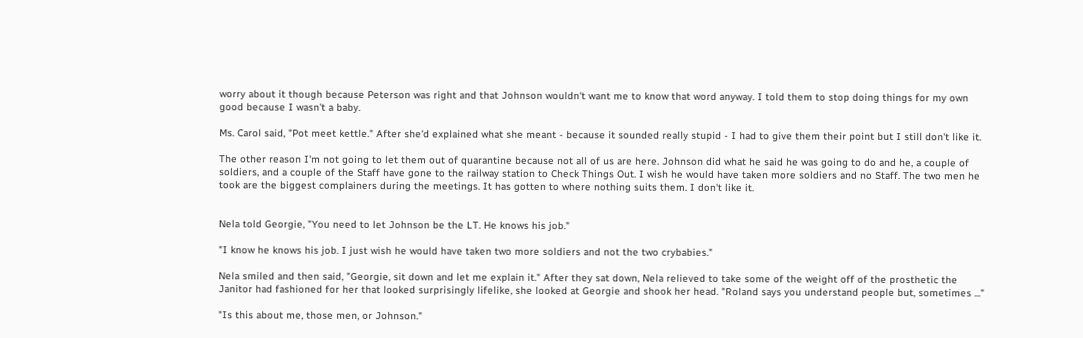worry about it though because Peterson was right and that Johnson wouldn't want me to know that word anyway. I told them to stop doing things for my own good because I wasn't a baby.

Ms. Carol said, "Pot meet kettle." After she'd explained what she meant - because it sounded really stupid - I had to give them their point but I still don't like it.

The other reason I'm not going to let them out of quarantine because not all of us are here. Johnson did what he said he was going to do and he, a couple of soldiers, and a couple of the Staff have gone to the railway station to Check Things Out. I wish he would have taken more soldiers and no Staff. The two men he took are the biggest complainers during the meetings. It has gotten to where nothing suits them. I don't like it.


Nela told Georgie, "You need to let Johnson be the LT. He knows his job."

"I know he knows his job. I just wish he would have taken two more soldiers and not the two crybabies."

Nela smiled and then said, "Georgie, sit down and let me explain it." After they sat down, Nela relieved to take some of the weight off of the prosthetic the Janitor had fashioned for her that looked surprisingly lifelike, she looked at Georgie and shook her head. "Roland says you understand people but, sometimes ..."

"Is this about me, those men, or Johnson."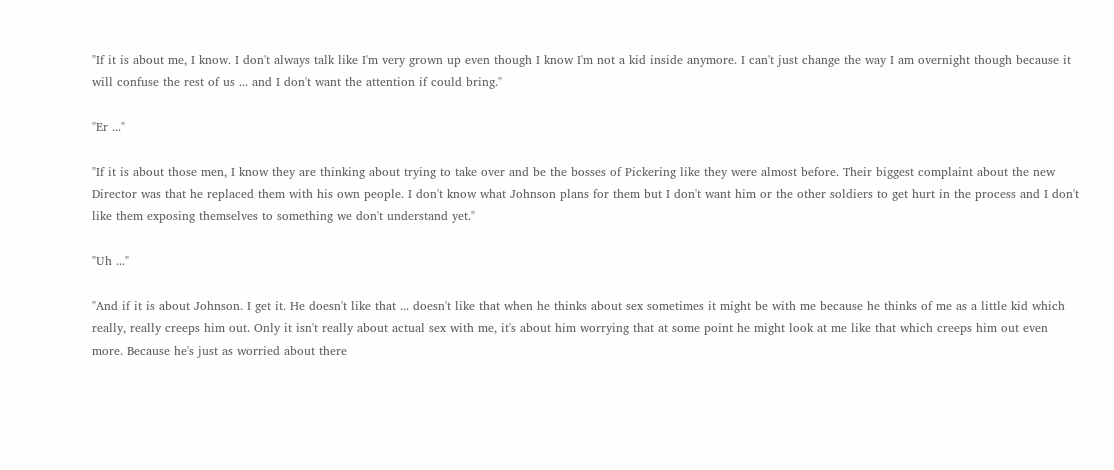"If it is about me, I know. I don't always talk like I'm very grown up even though I know I'm not a kid inside anymore. I can't just change the way I am overnight though because it will confuse the rest of us ... and I don't want the attention if could bring."

"Er ..."

"If it is about those men, I know they are thinking about trying to take over and be the bosses of Pickering like they were almost before. Their biggest complaint about the new Director was that he replaced them with his own people. I don't know what Johnson plans for them but I don't want him or the other soldiers to get hurt in the process and I don't like them exposing themselves to something we don't understand yet."

"Uh ..."

"And if it is about Johnson. I get it. He doesn't like that ... doesn't like that when he thinks about sex sometimes it might be with me because he thinks of me as a little kid which really, really creeps him out. Only it isn't really about actual sex with me, it's about him worrying that at some point he might look at me like that which creeps him out even more. Because he's just as worried about there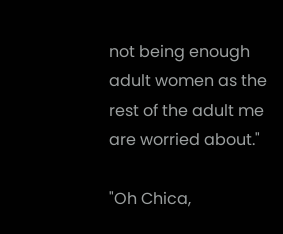not being enough adult women as the rest of the adult me are worried about."

"Oh Chica,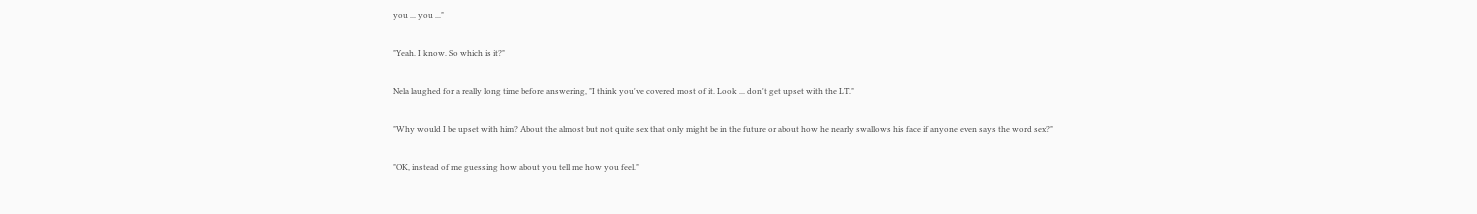you ... you ..."

"Yeah. I know. So which is it?"

Nela laughed for a really long time before answering, "I think you've covered most of it. Look ... don't get upset with the LT."

"Why would I be upset with him? About the almost but not quite sex that only might be in the future or about how he nearly swallows his face if anyone even says the word sex?"

"OK, instead of me guessing how about you tell me how you feel."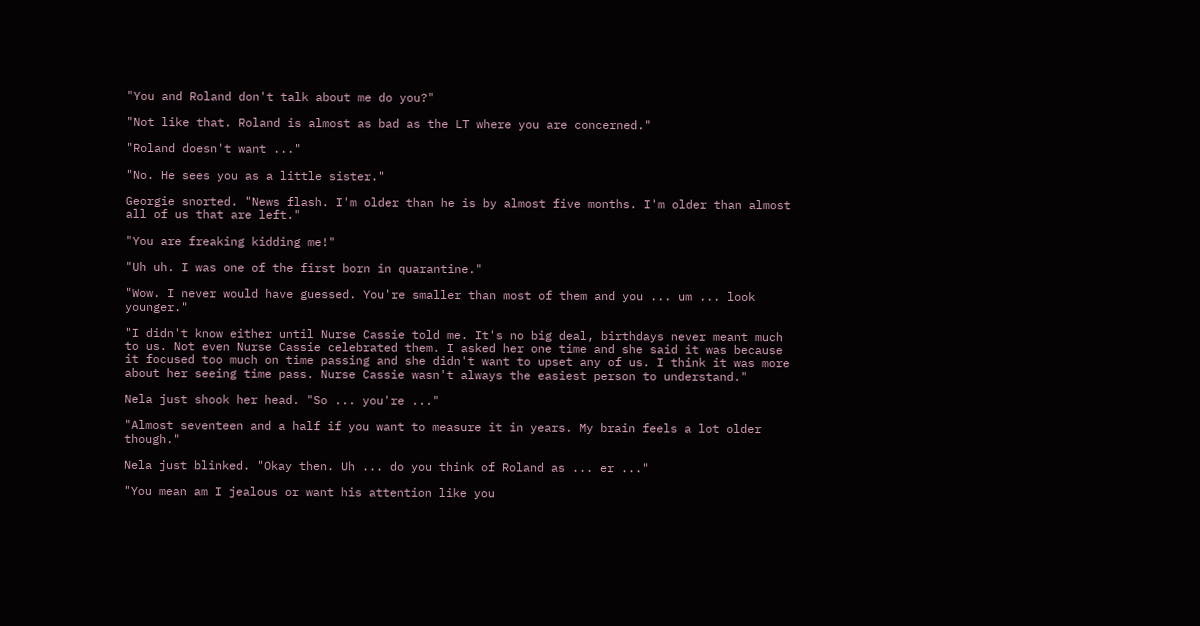"You and Roland don't talk about me do you?"

"Not like that. Roland is almost as bad as the LT where you are concerned."

"Roland doesn't want ..."

"No. He sees you as a little sister."

Georgie snorted. "News flash. I'm older than he is by almost five months. I'm older than almost all of us that are left."

"You are freaking kidding me!"

"Uh uh. I was one of the first born in quarantine."

"Wow. I never would have guessed. You're smaller than most of them and you ... um ... look younger."

"I didn't know either until Nurse Cassie told me. It's no big deal, birthdays never meant much to us. Not even Nurse Cassie celebrated them. I asked her one time and she said it was because it focused too much on time passing and she didn't want to upset any of us. I think it was more about her seeing time pass. Nurse Cassie wasn't always the easiest person to understand."

Nela just shook her head. "So ... you're ..."

"Almost seventeen and a half if you want to measure it in years. My brain feels a lot older though."

Nela just blinked. "Okay then. Uh ... do you think of Roland as ... er ..."

"You mean am I jealous or want his attention like you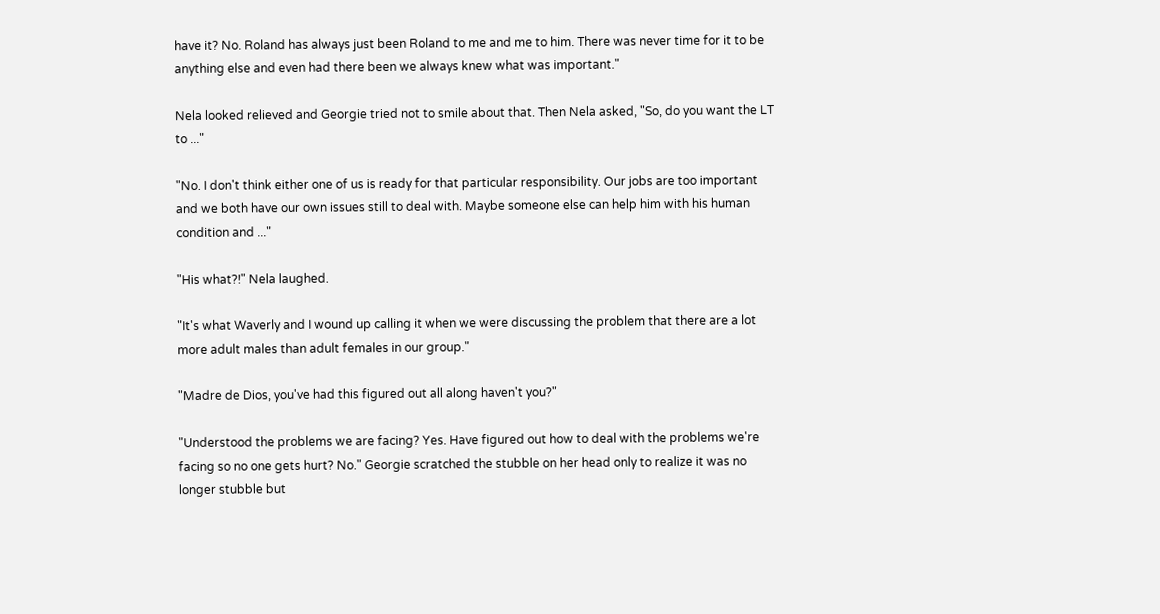have it? No. Roland has always just been Roland to me and me to him. There was never time for it to be anything else and even had there been we always knew what was important."

Nela looked relieved and Georgie tried not to smile about that. Then Nela asked, "So, do you want the LT to ..."

"No. I don't think either one of us is ready for that particular responsibility. Our jobs are too important and we both have our own issues still to deal with. Maybe someone else can help him with his human condition and ..."

"His what?!" Nela laughed.

"It's what Waverly and I wound up calling it when we were discussing the problem that there are a lot more adult males than adult females in our group."

"Madre de Dios, you've had this figured out all along haven't you?"

"Understood the problems we are facing? Yes. Have figured out how to deal with the problems we're facing so no one gets hurt? No." Georgie scratched the stubble on her head only to realize it was no longer stubble but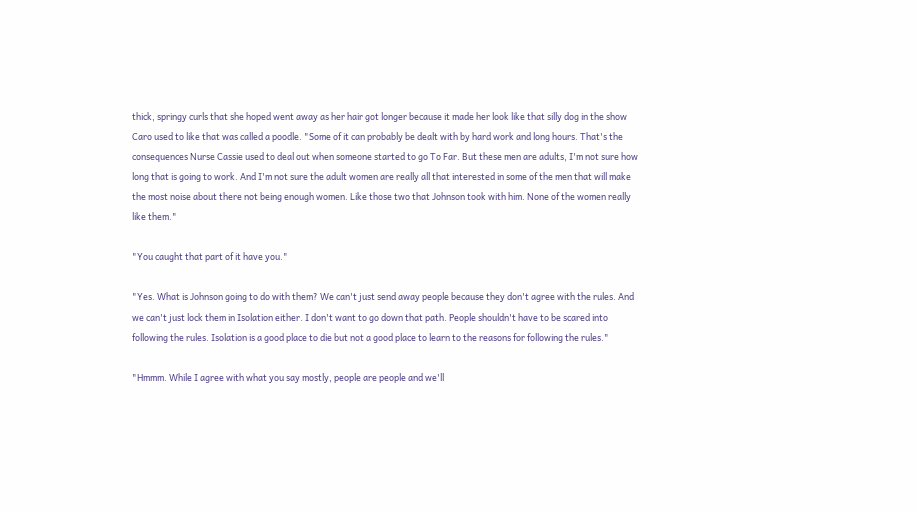thick, springy curls that she hoped went away as her hair got longer because it made her look like that silly dog in the show Caro used to like that was called a poodle. "Some of it can probably be dealt with by hard work and long hours. That's the consequences Nurse Cassie used to deal out when someone started to go To Far. But these men are adults, I'm not sure how long that is going to work. And I'm not sure the adult women are really all that interested in some of the men that will make the most noise about there not being enough women. Like those two that Johnson took with him. None of the women really like them."

"You caught that part of it have you."

"Yes. What is Johnson going to do with them? We can't just send away people because they don't agree with the rules. And we can't just lock them in Isolation either. I don't want to go down that path. People shouldn't have to be scared into following the rules. Isolation is a good place to die but not a good place to learn to the reasons for following the rules."

"Hmmm. While I agree with what you say mostly, people are people and we'll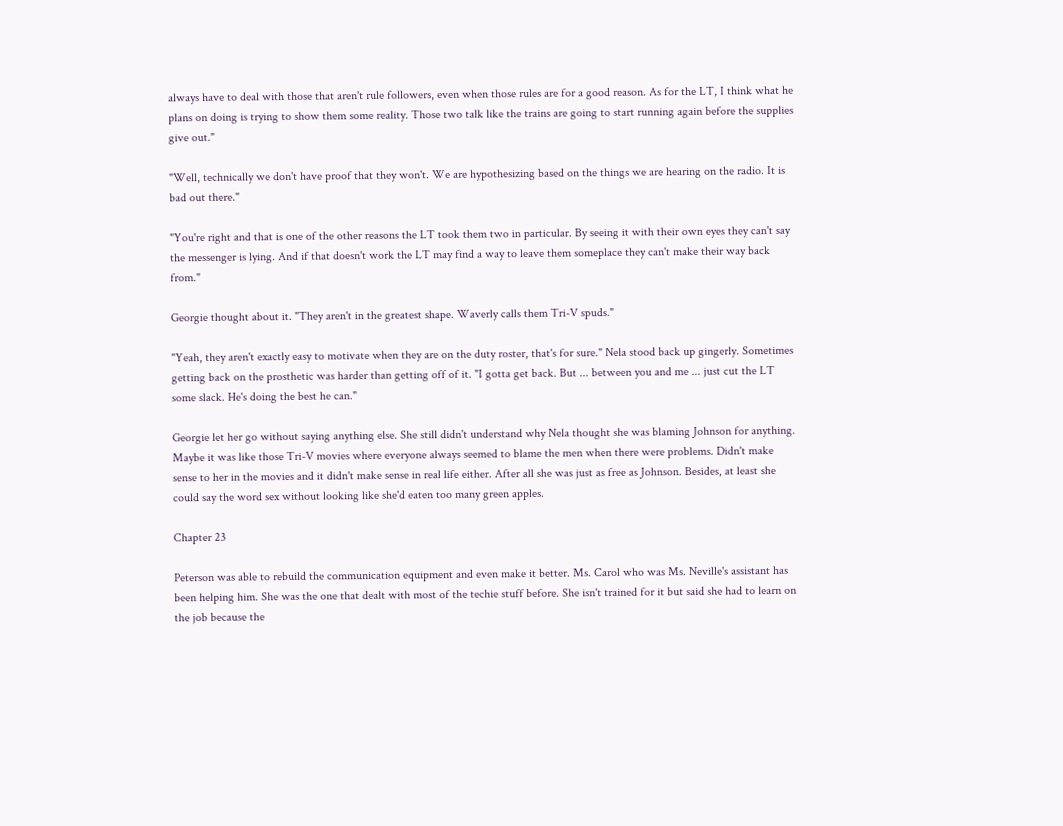always have to deal with those that aren't rule followers, even when those rules are for a good reason. As for the LT, I think what he plans on doing is trying to show them some reality. Those two talk like the trains are going to start running again before the supplies give out."

"Well, technically we don't have proof that they won't. We are hypothesizing based on the things we are hearing on the radio. It is bad out there."

"You're right and that is one of the other reasons the LT took them two in particular. By seeing it with their own eyes they can't say the messenger is lying. And if that doesn't work the LT may find a way to leave them someplace they can't make their way back from."

Georgie thought about it. "They aren't in the greatest shape. Waverly calls them Tri-V spuds."

"Yeah, they aren't exactly easy to motivate when they are on the duty roster, that's for sure." Nela stood back up gingerly. Sometimes getting back on the prosthetic was harder than getting off of it. "I gotta get back. But ... between you and me ... just cut the LT some slack. He's doing the best he can."

Georgie let her go without saying anything else. She still didn't understand why Nela thought she was blaming Johnson for anything. Maybe it was like those Tri-V movies where everyone always seemed to blame the men when there were problems. Didn't make sense to her in the movies and it didn't make sense in real life either. After all she was just as free as Johnson. Besides, at least she could say the word sex without looking like she'd eaten too many green apples.

Chapter 23

Peterson was able to rebuild the communication equipment and even make it better. Ms. Carol who was Ms. Neville's assistant has been helping him. She was the one that dealt with most of the techie stuff before. She isn't trained for it but said she had to learn on the job because the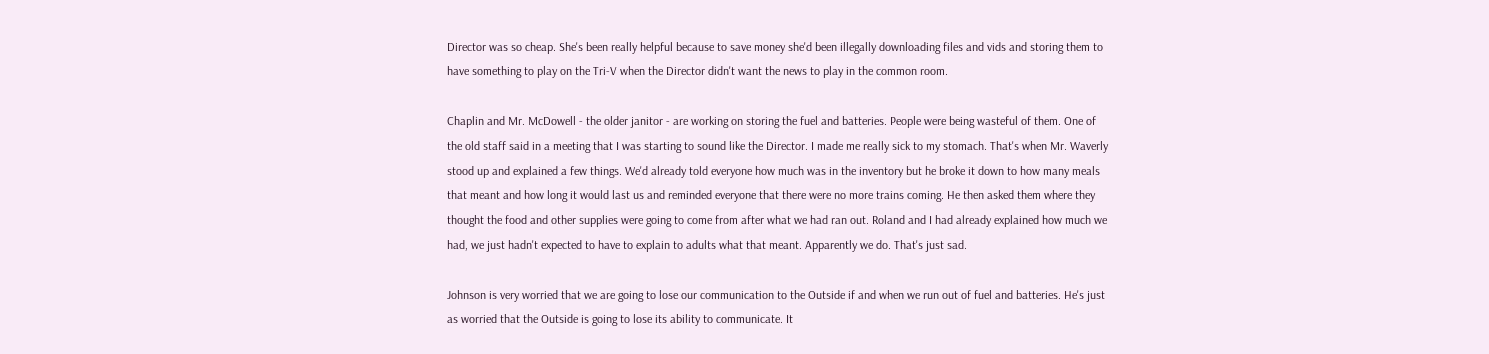Director was so cheap. She's been really helpful because to save money she'd been illegally downloading files and vids and storing them to have something to play on the Tri-V when the Director didn't want the news to play in the common room.

Chaplin and Mr. McDowell - the older janitor - are working on storing the fuel and batteries. People were being wasteful of them. One of the old staff said in a meeting that I was starting to sound like the Director. I made me really sick to my stomach. That's when Mr. Waverly stood up and explained a few things. We'd already told everyone how much was in the inventory but he broke it down to how many meals that meant and how long it would last us and reminded everyone that there were no more trains coming. He then asked them where they thought the food and other supplies were going to come from after what we had ran out. Roland and I had already explained how much we had, we just hadn't expected to have to explain to adults what that meant. Apparently we do. That's just sad.

Johnson is very worried that we are going to lose our communication to the Outside if and when we run out of fuel and batteries. He's just as worried that the Outside is going to lose its ability to communicate. It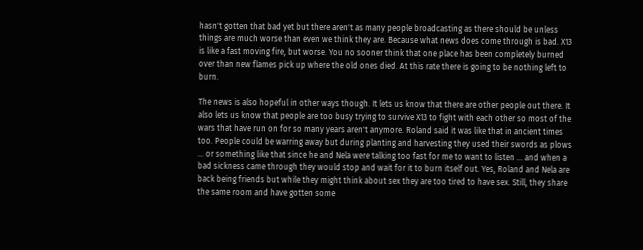hasn't gotten that bad yet but there aren't as many people broadcasting as there should be unless things are much worse than even we think they are. Because what news does come through is bad. X13 is like a fast moving fire, but worse. You no sooner think that one place has been completely burned over than new flames pick up where the old ones died. At this rate there is going to be nothing left to burn.

The news is also hopeful in other ways though. It lets us know that there are other people out there. It also lets us know that people are too busy trying to survive X13 to fight with each other so most of the wars that have run on for so many years aren't anymore. Roland said it was like that in ancient times too. People could be warring away but during planting and harvesting they used their swords as plows ... or something like that since he and Nela were talking too fast for me to want to listen ... and when a bad sickness came through they would stop and wait for it to burn itself out. Yes, Roland and Nela are back being friends but while they might think about sex they are too tired to have sex. Still, they share the same room and have gotten some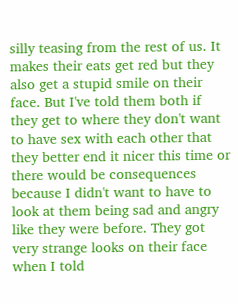silly teasing from the rest of us. It makes their eats get red but they also get a stupid smile on their face. But I've told them both if they get to where they don't want to have sex with each other that they better end it nicer this time or there would be consequences because I didn't want to have to look at them being sad and angry like they were before. They got very strange looks on their face when I told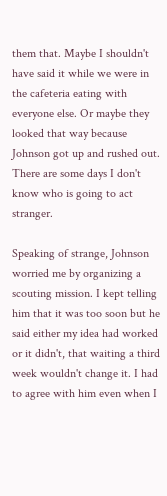them that. Maybe I shouldn't have said it while we were in the cafeteria eating with everyone else. Or maybe they looked that way because Johnson got up and rushed out. There are some days I don't know who is going to act stranger.

Speaking of strange, Johnson worried me by organizing a scouting mission. I kept telling him that it was too soon but he said either my idea had worked or it didn't, that waiting a third week wouldn't change it. I had to agree with him even when I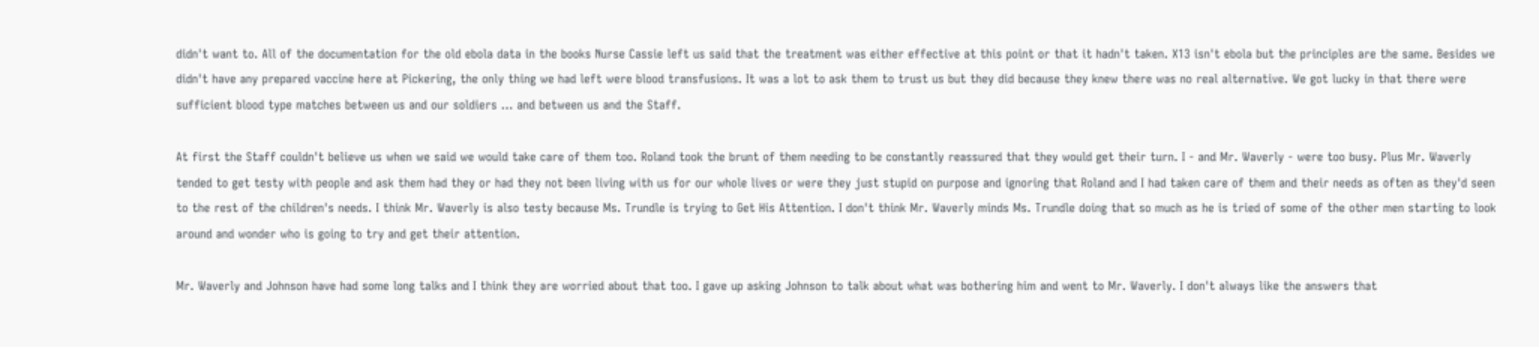didn't want to. All of the documentation for the old ebola data in the books Nurse Cassie left us said that the treatment was either effective at this point or that it hadn't taken. X13 isn't ebola but the principles are the same. Besides we didn't have any prepared vaccine here at Pickering, the only thing we had left were blood transfusions. It was a lot to ask them to trust us but they did because they knew there was no real alternative. We got lucky in that there were sufficient blood type matches between us and our soldiers ... and between us and the Staff.

At first the Staff couldn't believe us when we said we would take care of them too. Roland took the brunt of them needing to be constantly reassured that they would get their turn. I - and Mr. Waverly - were too busy. Plus Mr. Waverly tended to get testy with people and ask them had they or had they not been living with us for our whole lives or were they just stupid on purpose and ignoring that Roland and I had taken care of them and their needs as often as they'd seen to the rest of the children's needs. I think Mr. Waverly is also testy because Ms. Trundle is trying to Get His Attention. I don't think Mr. Waverly minds Ms. Trundle doing that so much as he is tried of some of the other men starting to look around and wonder who is going to try and get their attention.

Mr. Waverly and Johnson have had some long talks and I think they are worried about that too. I gave up asking Johnson to talk about what was bothering him and went to Mr. Waverly. I don't always like the answers that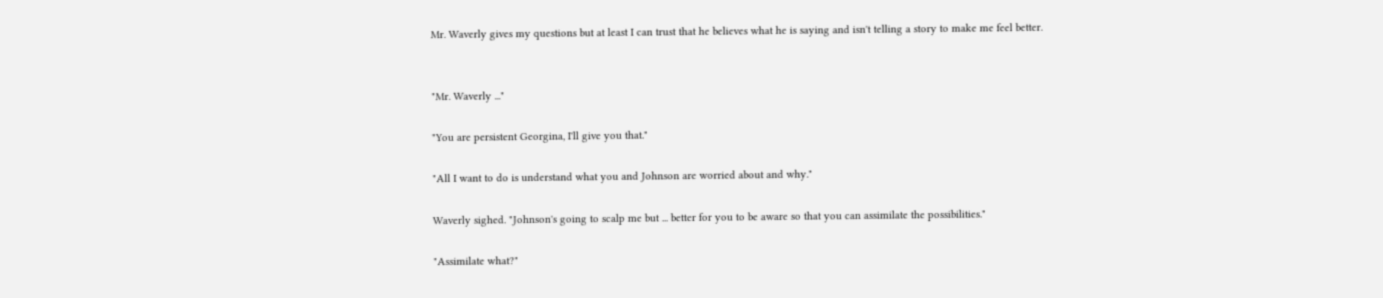Mr. Waverly gives my questions but at least I can trust that he believes what he is saying and isn't telling a story to make me feel better.


"Mr. Waverly ..."

"You are persistent Georgina, I'll give you that."

"All I want to do is understand what you and Johnson are worried about and why."

Waverly sighed. "Johnson's going to scalp me but ... better for you to be aware so that you can assimilate the possibilities."

"Assimilate what?"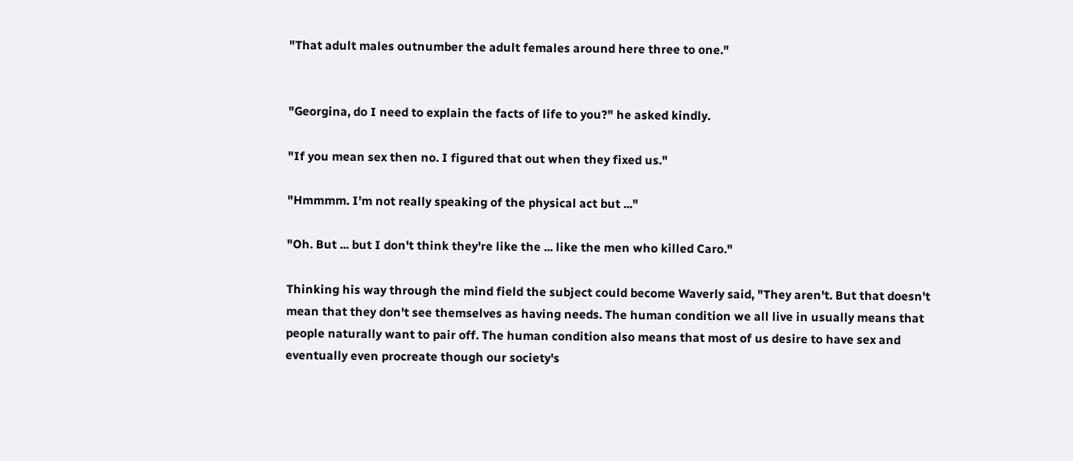"That adult males outnumber the adult females around here three to one."


"Georgina, do I need to explain the facts of life to you?" he asked kindly.

"If you mean sex then no. I figured that out when they fixed us."

"Hmmmm. I'm not really speaking of the physical act but ..."

"Oh. But ... but I don't think they're like the ... like the men who killed Caro."

Thinking his way through the mind field the subject could become Waverly said, "They aren't. But that doesn't mean that they don't see themselves as having needs. The human condition we all live in usually means that people naturally want to pair off. The human condition also means that most of us desire to have sex and eventually even procreate though our society's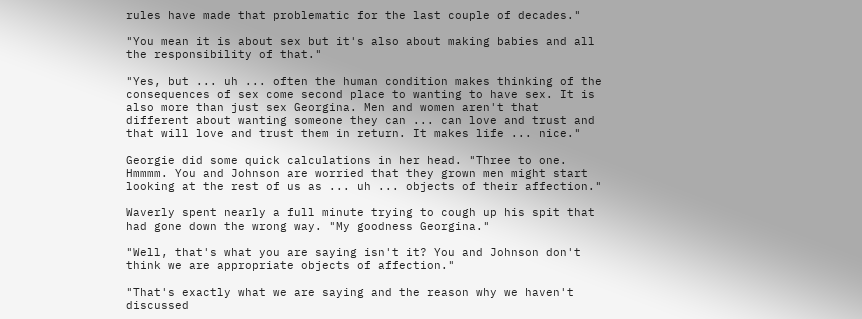rules have made that problematic for the last couple of decades."

"You mean it is about sex but it's also about making babies and all the responsibility of that."

"Yes, but ... uh ... often the human condition makes thinking of the consequences of sex come second place to wanting to have sex. It is also more than just sex Georgina. Men and women aren't that different about wanting someone they can ... can love and trust and that will love and trust them in return. It makes life ... nice."

Georgie did some quick calculations in her head. "Three to one. Hmmmm. You and Johnson are worried that they grown men might start looking at the rest of us as ... uh ... objects of their affection."

Waverly spent nearly a full minute trying to cough up his spit that had gone down the wrong way. "My goodness Georgina."

"Well, that's what you are saying isn't it? You and Johnson don't think we are appropriate objects of affection."

"That's exactly what we are saying and the reason why we haven't discussed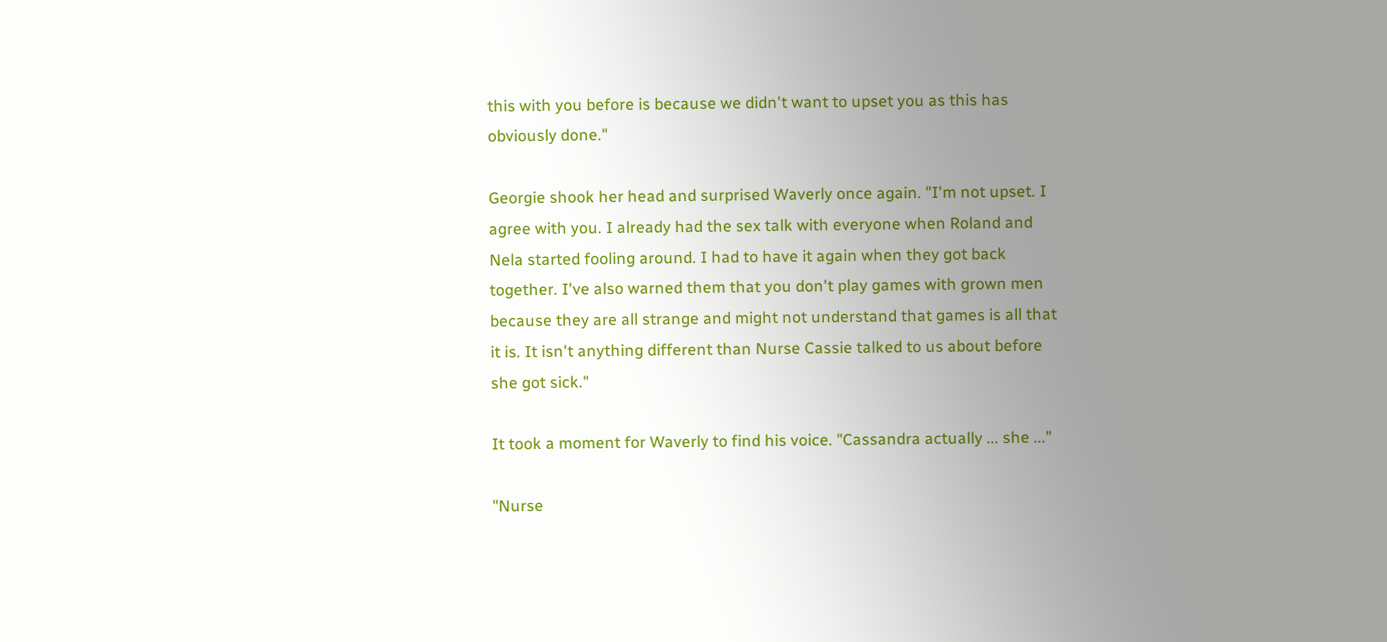this with you before is because we didn't want to upset you as this has obviously done."

Georgie shook her head and surprised Waverly once again. "I'm not upset. I agree with you. I already had the sex talk with everyone when Roland and Nela started fooling around. I had to have it again when they got back together. I've also warned them that you don't play games with grown men because they are all strange and might not understand that games is all that it is. It isn't anything different than Nurse Cassie talked to us about before she got sick."

It took a moment for Waverly to find his voice. "Cassandra actually ... she ..."

"Nurse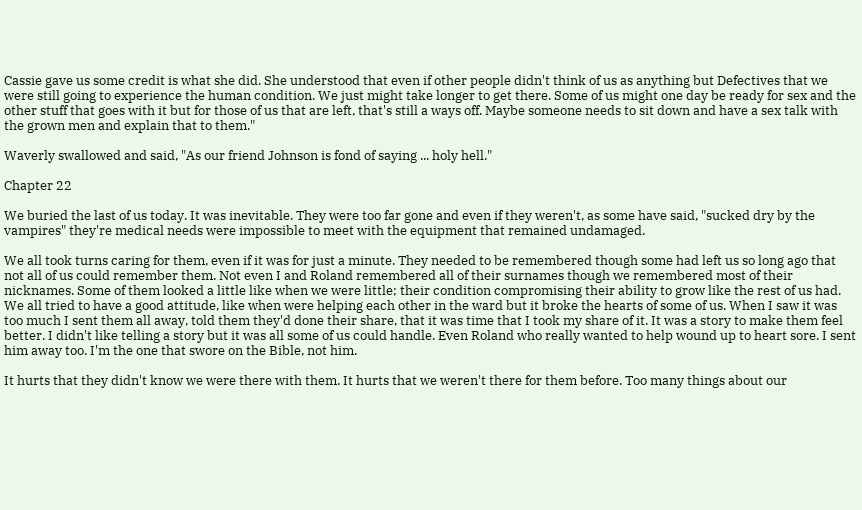Cassie gave us some credit is what she did. She understood that even if other people didn't think of us as anything but Defectives that we were still going to experience the human condition. We just might take longer to get there. Some of us might one day be ready for sex and the other stuff that goes with it but for those of us that are left, that's still a ways off. Maybe someone needs to sit down and have a sex talk with the grown men and explain that to them."

Waverly swallowed and said, "As our friend Johnson is fond of saying ... holy hell."

Chapter 22

We buried the last of us today. It was inevitable. They were too far gone and even if they weren't, as some have said, "sucked dry by the vampires" they're medical needs were impossible to meet with the equipment that remained undamaged.

We all took turns caring for them, even if it was for just a minute. They needed to be remembered though some had left us so long ago that not all of us could remember them. Not even I and Roland remembered all of their surnames though we remembered most of their nicknames. Some of them looked a little like when we were little; their condition compromising their ability to grow like the rest of us had. We all tried to have a good attitude, like when were helping each other in the ward but it broke the hearts of some of us. When I saw it was too much I sent them all away, told them they'd done their share, that it was time that I took my share of it. It was a story to make them feel better. I didn't like telling a story but it was all some of us could handle. Even Roland who really wanted to help wound up to heart sore. I sent him away too. I'm the one that swore on the Bible, not him.

It hurts that they didn't know we were there with them. It hurts that we weren't there for them before. Too many things about our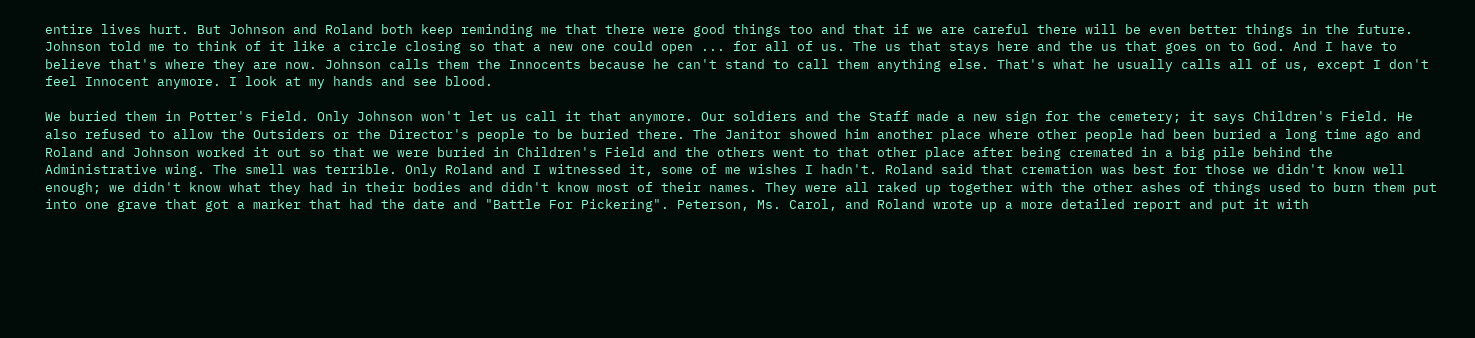entire lives hurt. But Johnson and Roland both keep reminding me that there were good things too and that if we are careful there will be even better things in the future. Johnson told me to think of it like a circle closing so that a new one could open ... for all of us. The us that stays here and the us that goes on to God. And I have to believe that's where they are now. Johnson calls them the Innocents because he can't stand to call them anything else. That's what he usually calls all of us, except I don't feel Innocent anymore. I look at my hands and see blood.

We buried them in Potter's Field. Only Johnson won't let us call it that anymore. Our soldiers and the Staff made a new sign for the cemetery; it says Children's Field. He also refused to allow the Outsiders or the Director's people to be buried there. The Janitor showed him another place where other people had been buried a long time ago and Roland and Johnson worked it out so that we were buried in Children's Field and the others went to that other place after being cremated in a big pile behind the Administrative wing. The smell was terrible. Only Roland and I witnessed it, some of me wishes I hadn't. Roland said that cremation was best for those we didn't know well enough; we didn't know what they had in their bodies and didn't know most of their names. They were all raked up together with the other ashes of things used to burn them put into one grave that got a marker that had the date and "Battle For Pickering". Peterson, Ms. Carol, and Roland wrote up a more detailed report and put it with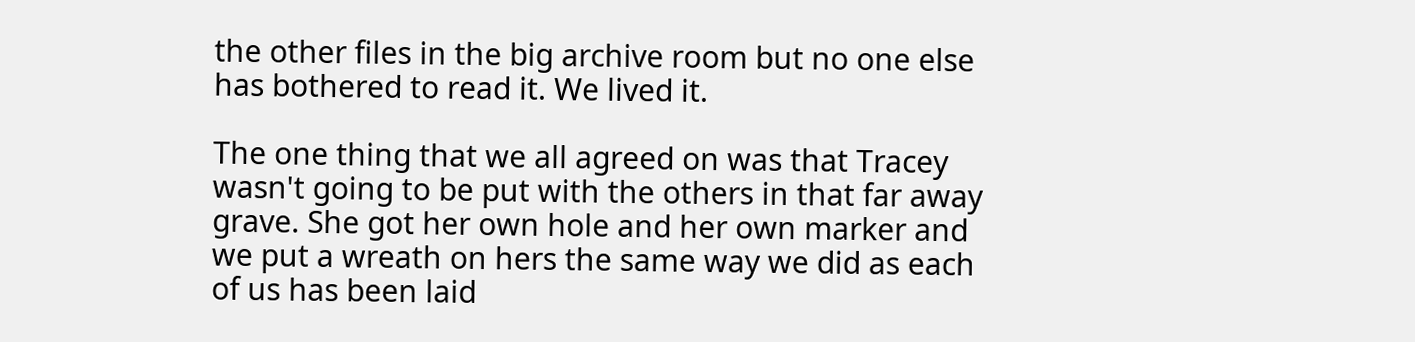the other files in the big archive room but no one else has bothered to read it. We lived it.

The one thing that we all agreed on was that Tracey wasn't going to be put with the others in that far away grave. She got her own hole and her own marker and we put a wreath on hers the same way we did as each of us has been laid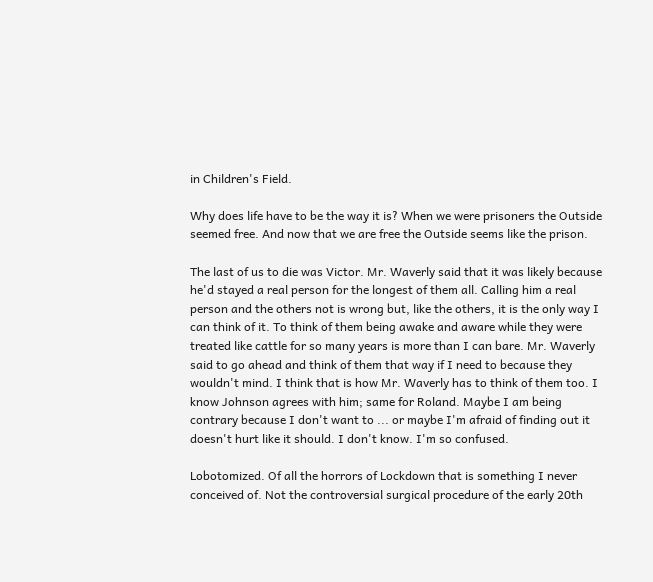in Children's Field.

Why does life have to be the way it is? When we were prisoners the Outside seemed free. And now that we are free the Outside seems like the prison.

The last of us to die was Victor. Mr. Waverly said that it was likely because he'd stayed a real person for the longest of them all. Calling him a real person and the others not is wrong but, like the others, it is the only way I can think of it. To think of them being awake and aware while they were treated like cattle for so many years is more than I can bare. Mr. Waverly said to go ahead and think of them that way if I need to because they wouldn't mind. I think that is how Mr. Waverly has to think of them too. I know Johnson agrees with him; same for Roland. Maybe I am being contrary because I don't want to ... or maybe I'm afraid of finding out it doesn't hurt like it should. I don't know. I'm so confused.

Lobotomized. Of all the horrors of Lockdown that is something I never conceived of. Not the controversial surgical procedure of the early 20th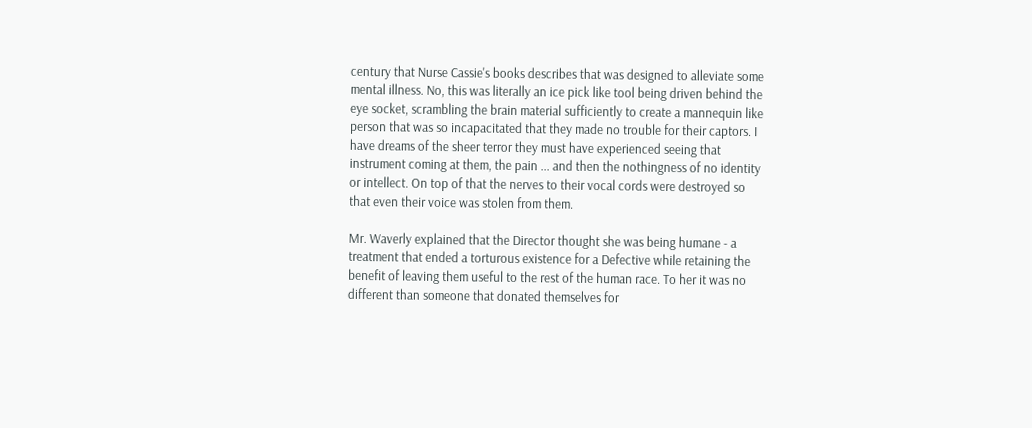century that Nurse Cassie's books describes that was designed to alleviate some mental illness. No, this was literally an ice pick like tool being driven behind the eye socket, scrambling the brain material sufficiently to create a mannequin like person that was so incapacitated that they made no trouble for their captors. I have dreams of the sheer terror they must have experienced seeing that instrument coming at them, the pain ... and then the nothingness of no identity or intellect. On top of that the nerves to their vocal cords were destroyed so that even their voice was stolen from them.

Mr. Waverly explained that the Director thought she was being humane - a treatment that ended a torturous existence for a Defective while retaining the benefit of leaving them useful to the rest of the human race. To her it was no different than someone that donated themselves for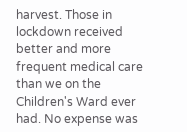harvest. Those in lockdown received better and more frequent medical care than we on the Children's Ward ever had. No expense was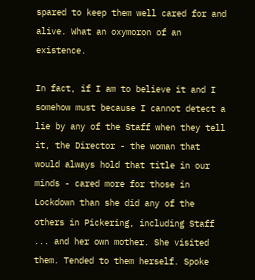spared to keep them well cared for and alive. What an oxymoron of an existence.

In fact, if I am to believe it and I somehow must because I cannot detect a lie by any of the Staff when they tell it, the Director - the woman that would always hold that title in our minds - cared more for those in Lockdown than she did any of the others in Pickering, including Staff ... and her own mother. She visited them. Tended to them herself. Spoke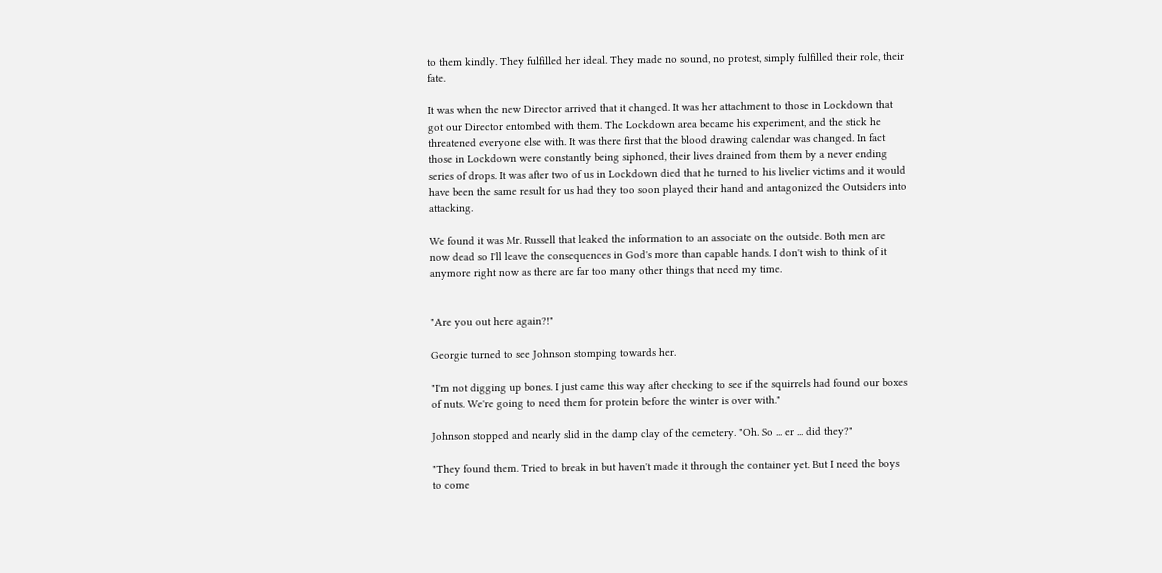to them kindly. They fulfilled her ideal. They made no sound, no protest, simply fulfilled their role, their fate.

It was when the new Director arrived that it changed. It was her attachment to those in Lockdown that got our Director entombed with them. The Lockdown area became his experiment, and the stick he threatened everyone else with. It was there first that the blood drawing calendar was changed. In fact those in Lockdown were constantly being siphoned, their lives drained from them by a never ending series of drops. It was after two of us in Lockdown died that he turned to his livelier victims and it would have been the same result for us had they too soon played their hand and antagonized the Outsiders into attacking.

We found it was Mr. Russell that leaked the information to an associate on the outside. Both men are now dead so I'll leave the consequences in God's more than capable hands. I don't wish to think of it anymore right now as there are far too many other things that need my time.


"Are you out here again?!"

Georgie turned to see Johnson stomping towards her.

"I'm not digging up bones. I just came this way after checking to see if the squirrels had found our boxes of nuts. We're going to need them for protein before the winter is over with."

Johnson stopped and nearly slid in the damp clay of the cemetery. "Oh. So ... er ... did they?"

"They found them. Tried to break in but haven't made it through the container yet. But I need the boys to come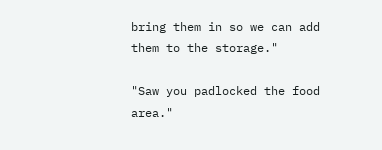bring them in so we can add them to the storage."

"Saw you padlocked the food area."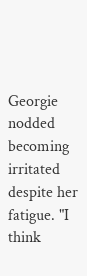Georgie nodded becoming irritated despite her fatigue. "I think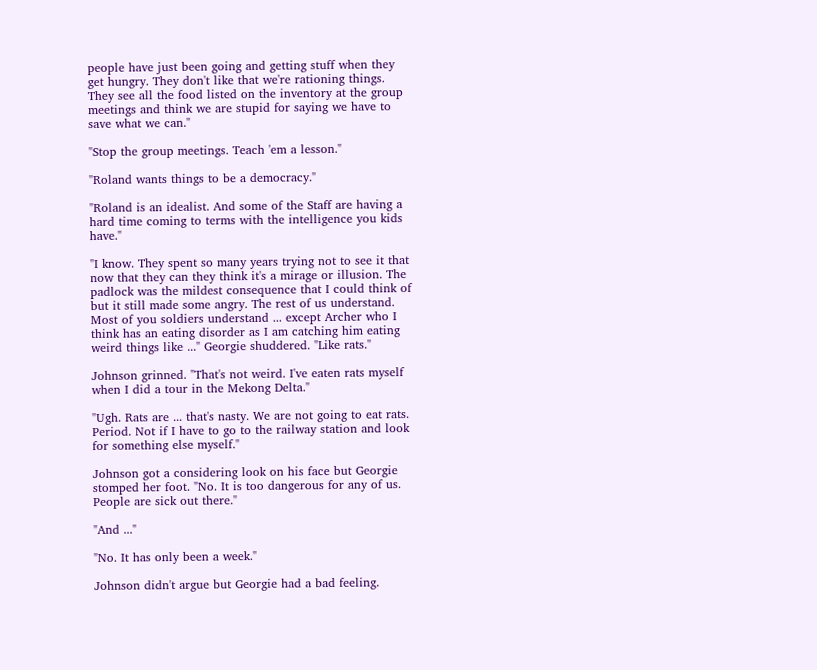people have just been going and getting stuff when they get hungry. They don't like that we're rationing things. They see all the food listed on the inventory at the group meetings and think we are stupid for saying we have to save what we can."

"Stop the group meetings. Teach 'em a lesson."

"Roland wants things to be a democracy."

"Roland is an idealist. And some of the Staff are having a hard time coming to terms with the intelligence you kids have."

"I know. They spent so many years trying not to see it that now that they can they think it's a mirage or illusion. The padlock was the mildest consequence that I could think of but it still made some angry. The rest of us understand. Most of you soldiers understand ... except Archer who I think has an eating disorder as I am catching him eating weird things like ..." Georgie shuddered. "Like rats."

Johnson grinned. "That's not weird. I've eaten rats myself when I did a tour in the Mekong Delta."

"Ugh. Rats are ... that's nasty. We are not going to eat rats. Period. Not if I have to go to the railway station and look for something else myself."

Johnson got a considering look on his face but Georgie stomped her foot. "No. It is too dangerous for any of us. People are sick out there."

"And ..."

"No. It has only been a week."

Johnson didn't argue but Georgie had a bad feeling.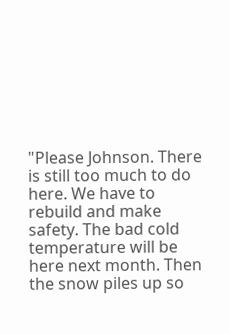"Please Johnson. There is still too much to do here. We have to rebuild and make safety. The bad cold temperature will be here next month. Then the snow piles up so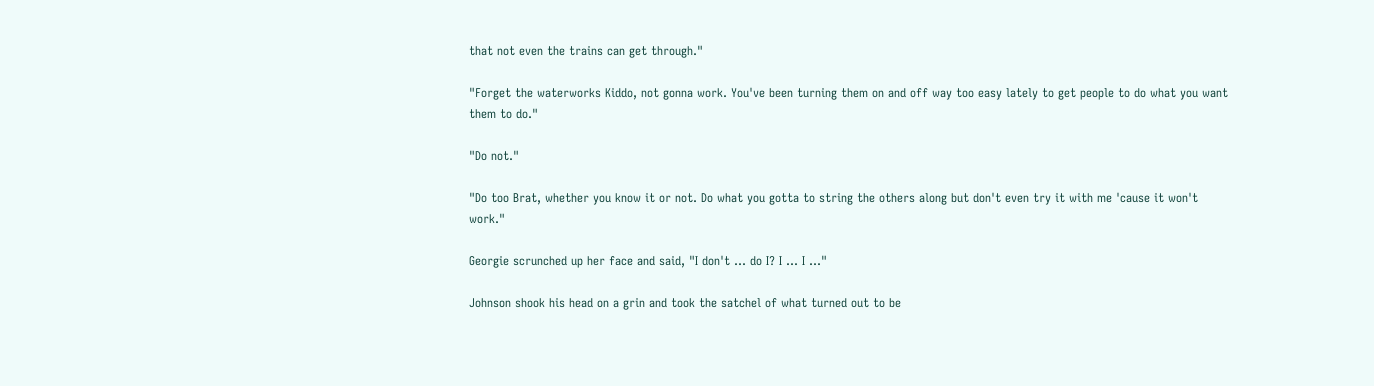that not even the trains can get through."

"Forget the waterworks Kiddo, not gonna work. You've been turning them on and off way too easy lately to get people to do what you want them to do."

"Do not."

"Do too Brat, whether you know it or not. Do what you gotta to string the others along but don't even try it with me 'cause it won't work."

Georgie scrunched up her face and said, "I don't ... do I? I ... I ..."

Johnson shook his head on a grin and took the satchel of what turned out to be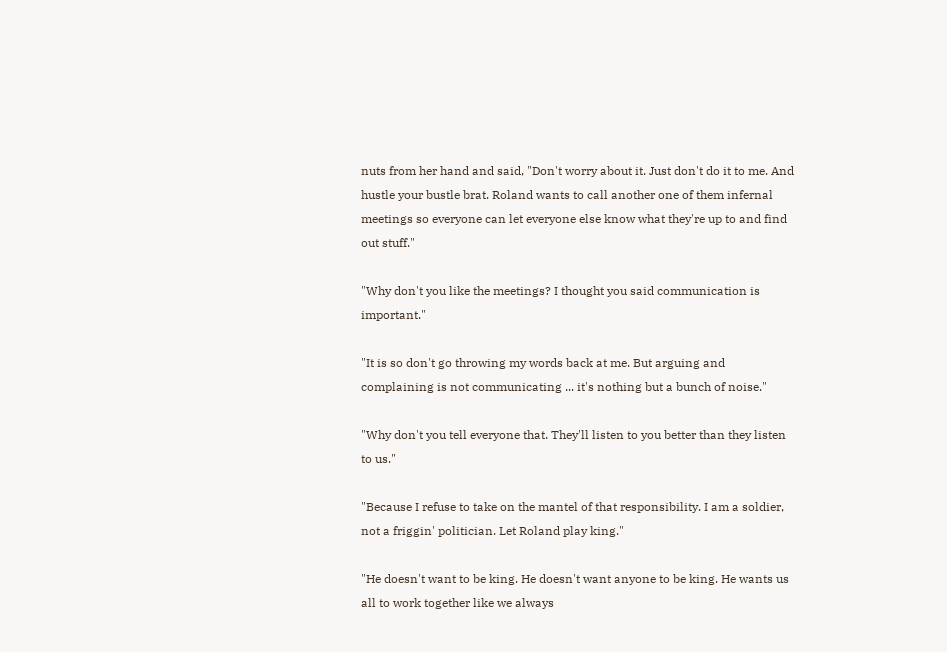nuts from her hand and said, "Don't worry about it. Just don't do it to me. And hustle your bustle brat. Roland wants to call another one of them infernal meetings so everyone can let everyone else know what they're up to and find out stuff."

"Why don't you like the meetings? I thought you said communication is important."

"It is so don't go throwing my words back at me. But arguing and complaining is not communicating ... it's nothing but a bunch of noise."

"Why don't you tell everyone that. They'll listen to you better than they listen to us."

"Because I refuse to take on the mantel of that responsibility. I am a soldier, not a friggin' politician. Let Roland play king."

"He doesn't want to be king. He doesn't want anyone to be king. He wants us all to work together like we always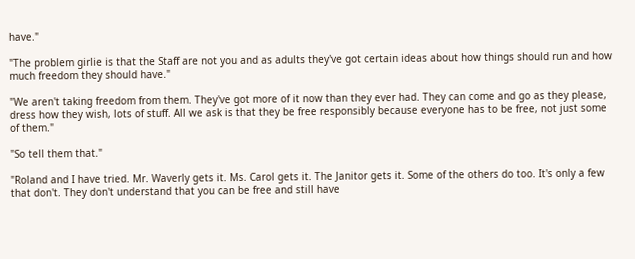have."

"The problem girlie is that the Staff are not you and as adults they've got certain ideas about how things should run and how much freedom they should have."

"We aren't taking freedom from them. They've got more of it now than they ever had. They can come and go as they please, dress how they wish, lots of stuff. All we ask is that they be free responsibly because everyone has to be free, not just some of them."

"So tell them that."

"Roland and I have tried. Mr. Waverly gets it. Ms. Carol gets it. The Janitor gets it. Some of the others do too. It's only a few that don't. They don't understand that you can be free and still have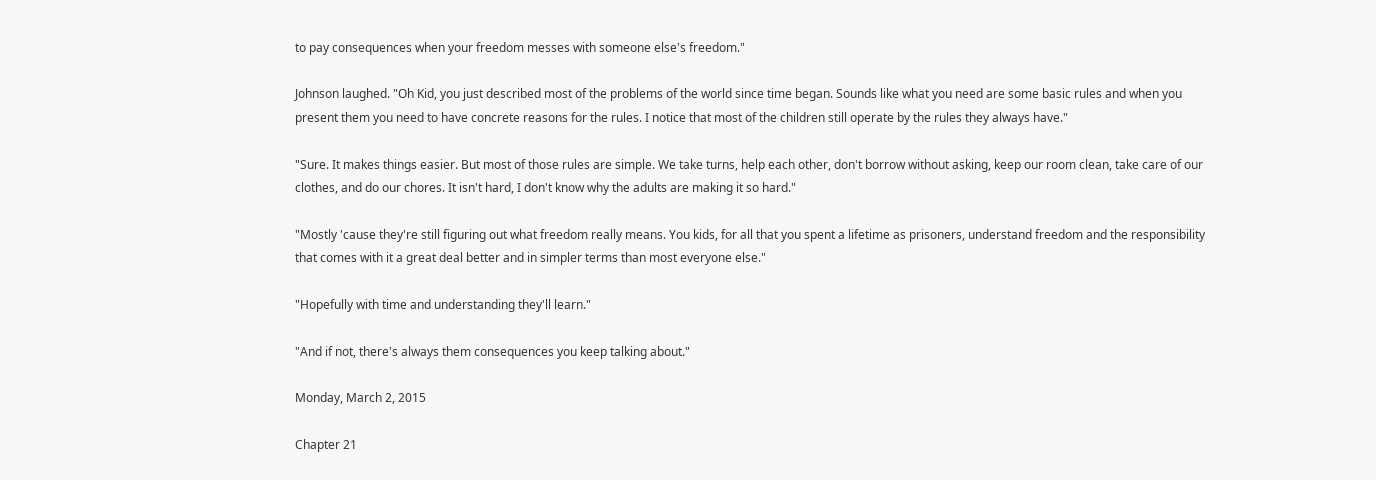to pay consequences when your freedom messes with someone else's freedom."

Johnson laughed. "Oh Kid, you just described most of the problems of the world since time began. Sounds like what you need are some basic rules and when you present them you need to have concrete reasons for the rules. I notice that most of the children still operate by the rules they always have."

"Sure. It makes things easier. But most of those rules are simple. We take turns, help each other, don't borrow without asking, keep our room clean, take care of our clothes, and do our chores. It isn't hard, I don't know why the adults are making it so hard."

"Mostly 'cause they're still figuring out what freedom really means. You kids, for all that you spent a lifetime as prisoners, understand freedom and the responsibility that comes with it a great deal better and in simpler terms than most everyone else."

"Hopefully with time and understanding they'll learn."

"And if not, there's always them consequences you keep talking about."

Monday, March 2, 2015

Chapter 21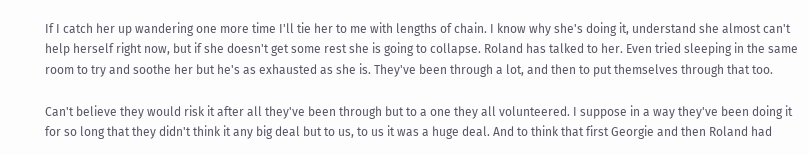If I catch her up wandering one more time I'll tie her to me with lengths of chain. I know why she's doing it, understand she almost can't help herself right now, but if she doesn't get some rest she is going to collapse. Roland has talked to her. Even tried sleeping in the same room to try and soothe her but he's as exhausted as she is. They've been through a lot, and then to put themselves through that too.

Can't believe they would risk it after all they've been through but to a one they all volunteered. I suppose in a way they've been doing it for so long that they didn't think it any big deal but to us, to us it was a huge deal. And to think that first Georgie and then Roland had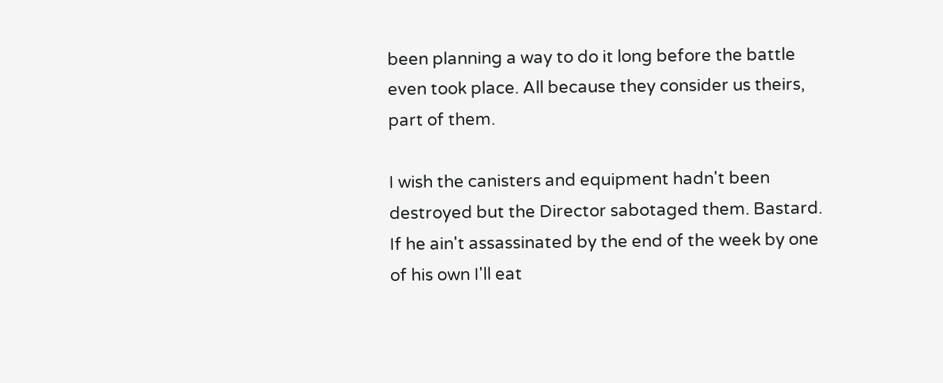been planning a way to do it long before the battle even took place. All because they consider us theirs, part of them.

I wish the canisters and equipment hadn't been destroyed but the Director sabotaged them. Bastard. If he ain't assassinated by the end of the week by one of his own I'll eat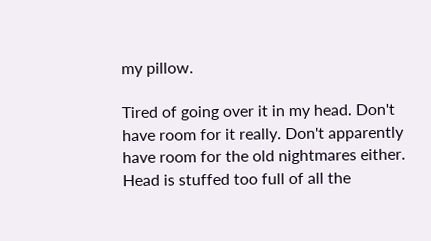my pillow.

Tired of going over it in my head. Don't have room for it really. Don't apparently have room for the old nightmares either. Head is stuffed too full of all the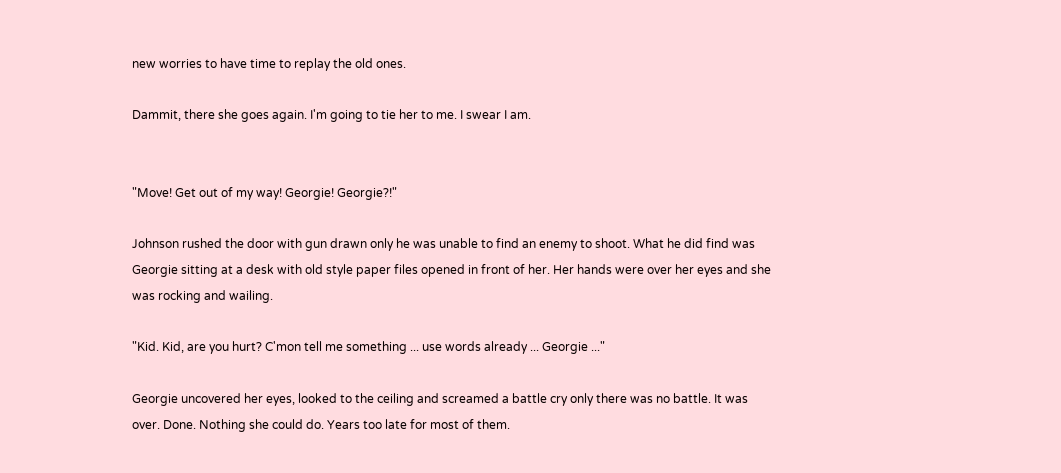new worries to have time to replay the old ones.

Dammit, there she goes again. I'm going to tie her to me. I swear I am.


"Move! Get out of my way! Georgie! Georgie?!"

Johnson rushed the door with gun drawn only he was unable to find an enemy to shoot. What he did find was Georgie sitting at a desk with old style paper files opened in front of her. Her hands were over her eyes and she was rocking and wailing.

"Kid. Kid, are you hurt? C'mon tell me something ... use words already ... Georgie ..."

Georgie uncovered her eyes, looked to the ceiling and screamed a battle cry only there was no battle. It was over. Done. Nothing she could do. Years too late for most of them.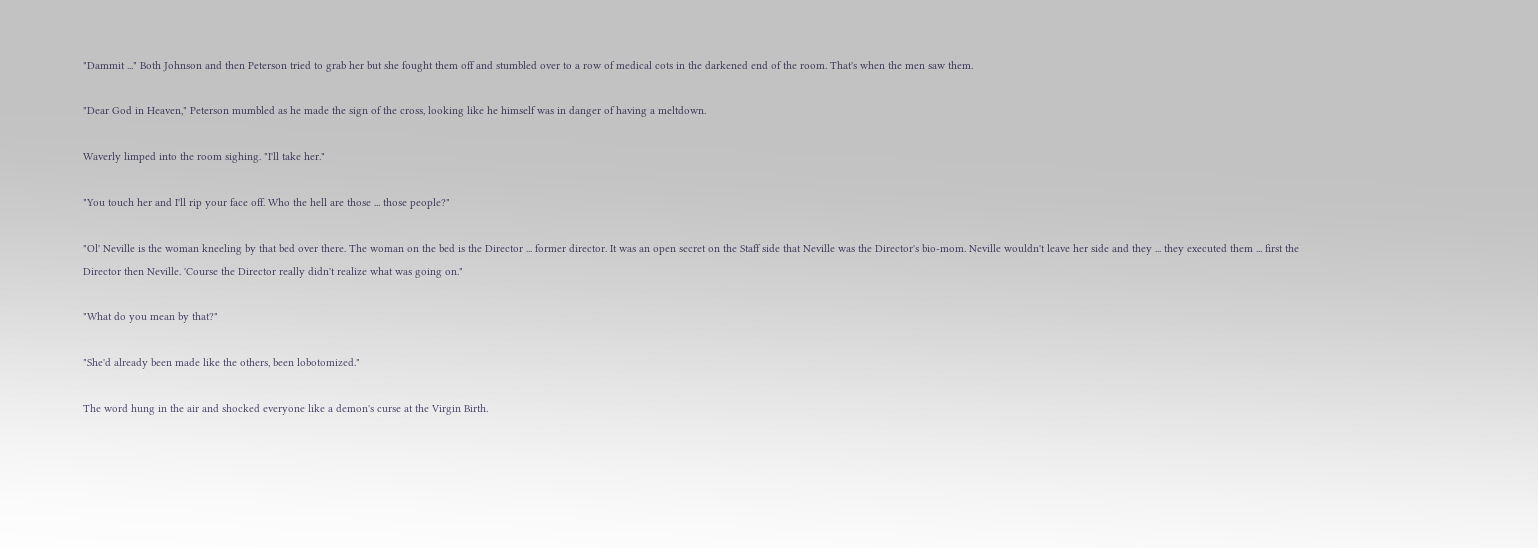"Dammit ..." Both Johnson and then Peterson tried to grab her but she fought them off and stumbled over to a row of medical cots in the darkened end of the room. That's when the men saw them.

"Dear God in Heaven," Peterson mumbled as he made the sign of the cross, looking like he himself was in danger of having a meltdown.

Waverly limped into the room sighing. "I'll take her."

"You touch her and I'll rip your face off. Who the hell are those ... those people?"

"Ol' Neville is the woman kneeling by that bed over there. The woman on the bed is the Director ... former director. It was an open secret on the Staff side that Neville was the Director's bio-mom. Neville wouldn't leave her side and they ... they executed them ... first the Director then Neville. 'Course the Director really didn't realize what was going on."

"What do you mean by that?"

"She'd already been made like the others, been lobotomized."

The word hung in the air and shocked everyone like a demon's curse at the Virgin Birth.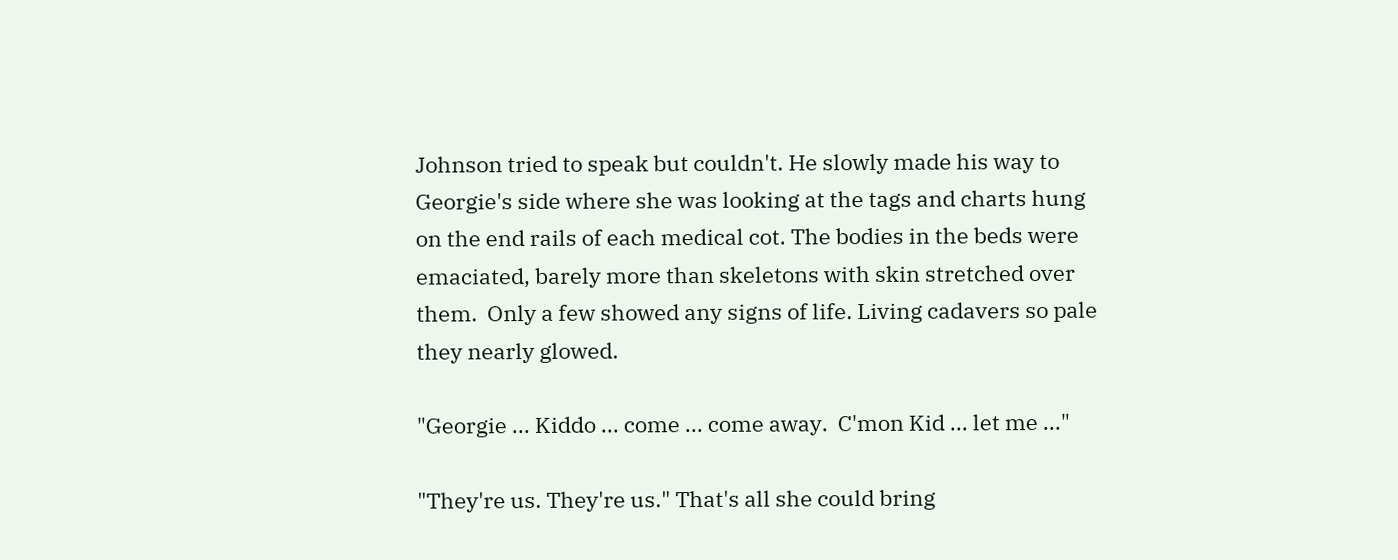Johnson tried to speak but couldn't. He slowly made his way to Georgie's side where she was looking at the tags and charts hung on the end rails of each medical cot. The bodies in the beds were emaciated, barely more than skeletons with skin stretched over them.  Only a few showed any signs of life. Living cadavers so pale they nearly glowed.

"Georgie ... Kiddo ... come ... come away.  C'mon Kid ... let me ..."

"They're us. They're us." That's all she could bring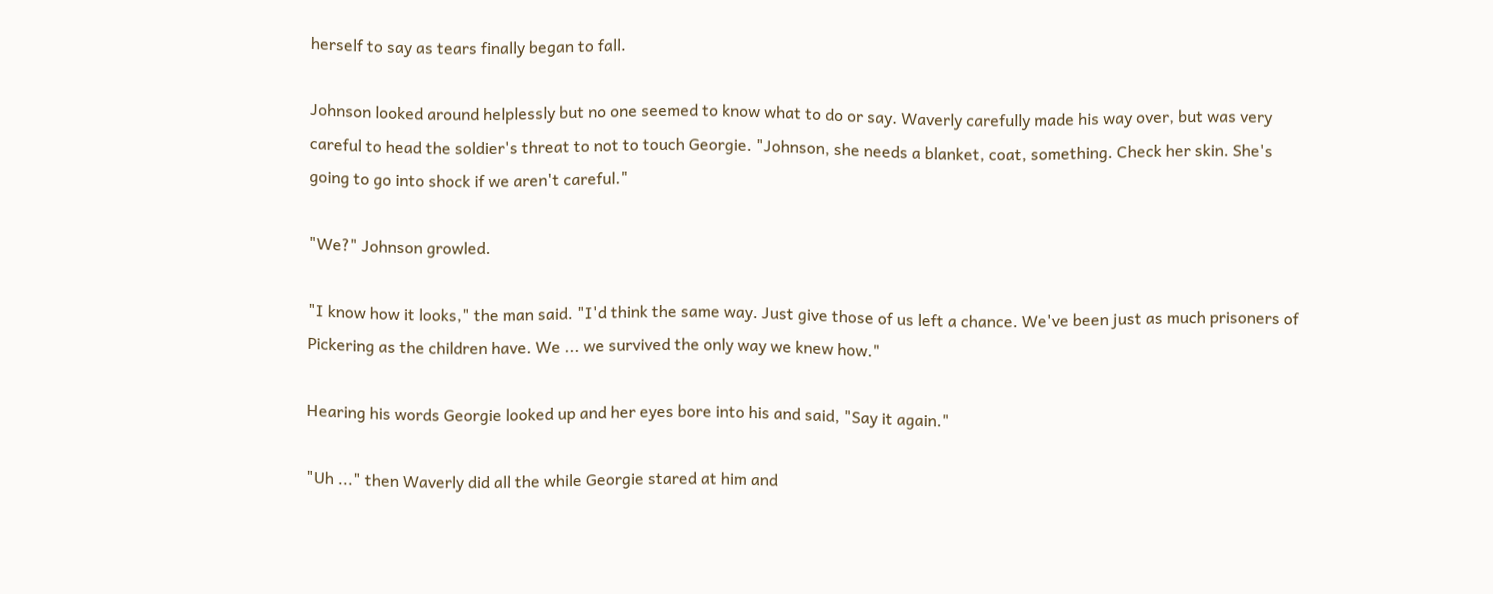herself to say as tears finally began to fall.

Johnson looked around helplessly but no one seemed to know what to do or say. Waverly carefully made his way over, but was very careful to head the soldier's threat to not to touch Georgie. "Johnson, she needs a blanket, coat, something. Check her skin. She's going to go into shock if we aren't careful."

"We?" Johnson growled.

"I know how it looks," the man said. "I'd think the same way. Just give those of us left a chance. We've been just as much prisoners of Pickering as the children have. We ... we survived the only way we knew how."

Hearing his words Georgie looked up and her eyes bore into his and said, "Say it again."

"Uh ..." then Waverly did all the while Georgie stared at him and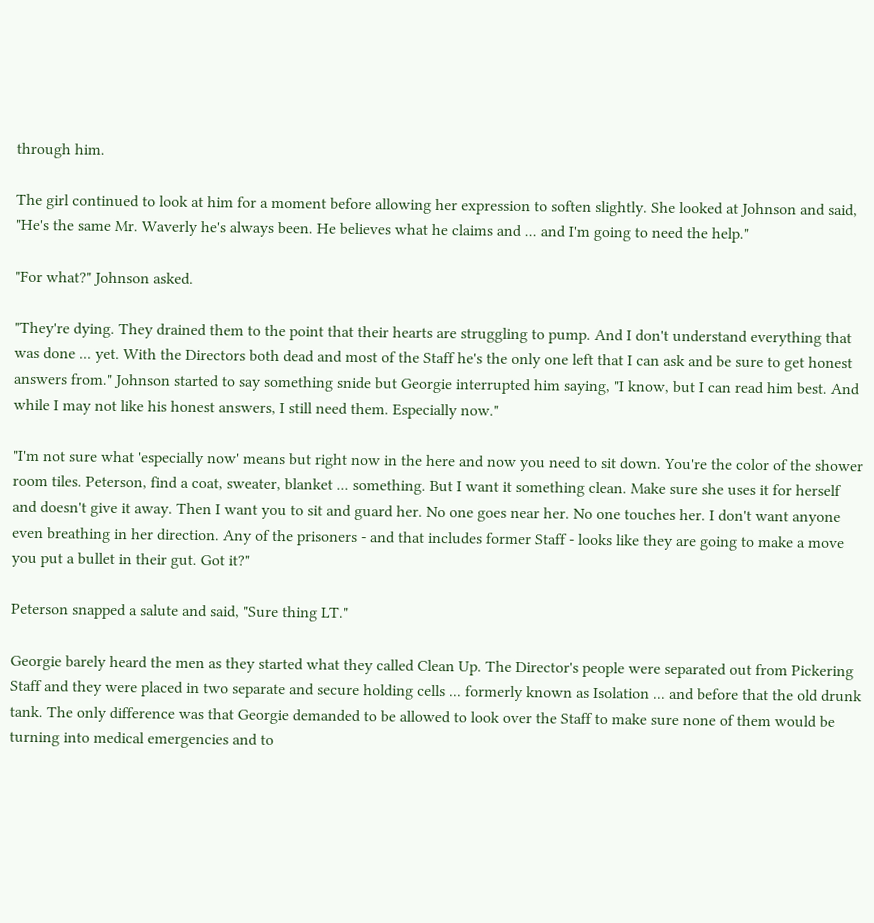through him.

The girl continued to look at him for a moment before allowing her expression to soften slightly. She looked at Johnson and said, "He's the same Mr. Waverly he's always been. He believes what he claims and ... and I'm going to need the help."

"For what?" Johnson asked.

"They're dying. They drained them to the point that their hearts are struggling to pump. And I don't understand everything that was done ... yet. With the Directors both dead and most of the Staff he's the only one left that I can ask and be sure to get honest answers from." Johnson started to say something snide but Georgie interrupted him saying, "I know, but I can read him best. And while I may not like his honest answers, I still need them. Especially now."

"I'm not sure what 'especially now' means but right now in the here and now you need to sit down. You're the color of the shower room tiles. Peterson, find a coat, sweater, blanket ... something. But I want it something clean. Make sure she uses it for herself and doesn't give it away. Then I want you to sit and guard her. No one goes near her. No one touches her. I don't want anyone even breathing in her direction. Any of the prisoners - and that includes former Staff - looks like they are going to make a move you put a bullet in their gut. Got it?"

Peterson snapped a salute and said, "Sure thing LT."

Georgie barely heard the men as they started what they called Clean Up. The Director's people were separated out from Pickering Staff and they were placed in two separate and secure holding cells ... formerly known as Isolation ... and before that the old drunk tank. The only difference was that Georgie demanded to be allowed to look over the Staff to make sure none of them would be turning into medical emergencies and to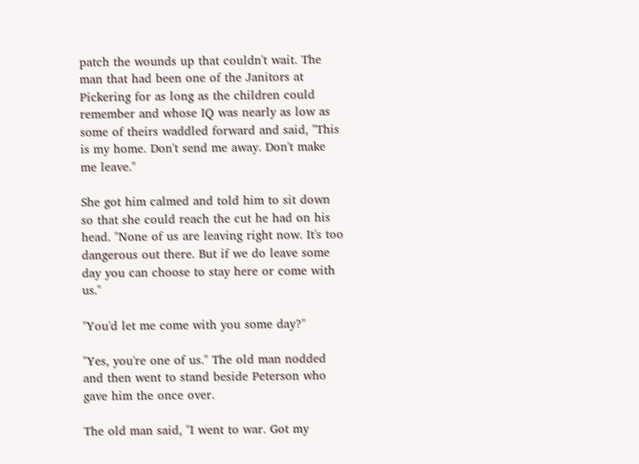patch the wounds up that couldn't wait. The man that had been one of the Janitors at Pickering for as long as the children could remember and whose IQ was nearly as low as some of theirs waddled forward and said, "This is my home. Don't send me away. Don't make me leave."

She got him calmed and told him to sit down so that she could reach the cut he had on his head. "None of us are leaving right now. It's too dangerous out there. But if we do leave some day you can choose to stay here or come with us."

"You'd let me come with you some day?"

"Yes, you're one of us." The old man nodded and then went to stand beside Peterson who gave him the once over.

The old man said, "I went to war. Got my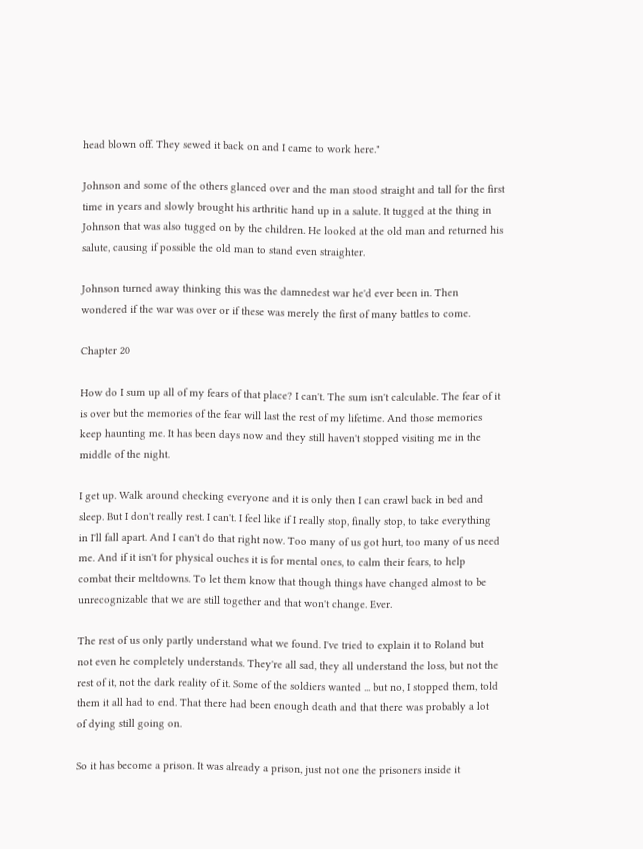head blown off. They sewed it back on and I came to work here."

Johnson and some of the others glanced over and the man stood straight and tall for the first time in years and slowly brought his arthritic hand up in a salute. It tugged at the thing in Johnson that was also tugged on by the children. He looked at the old man and returned his salute, causing if possible the old man to stand even straighter.

Johnson turned away thinking this was the damnedest war he'd ever been in. Then wondered if the war was over or if these was merely the first of many battles to come.

Chapter 20

How do I sum up all of my fears of that place? I can't. The sum isn't calculable. The fear of it is over but the memories of the fear will last the rest of my lifetime. And those memories keep haunting me. It has been days now and they still haven't stopped visiting me in the middle of the night.

I get up. Walk around checking everyone and it is only then I can crawl back in bed and sleep. But I don't really rest. I can't. I feel like if I really stop, finally stop, to take everything in I'll fall apart. And I can't do that right now. Too many of us got hurt, too many of us need me. And if it isn't for physical ouches it is for mental ones, to calm their fears, to help combat their meltdowns. To let them know that though things have changed almost to be unrecognizable that we are still together and that won't change. Ever.

The rest of us only partly understand what we found. I've tried to explain it to Roland but not even he completely understands. They're all sad, they all understand the loss, but not the rest of it, not the dark reality of it. Some of the soldiers wanted ... but no, I stopped them, told them it all had to end. That there had been enough death and that there was probably a lot of dying still going on.

So it has become a prison. It was already a prison, just not one the prisoners inside it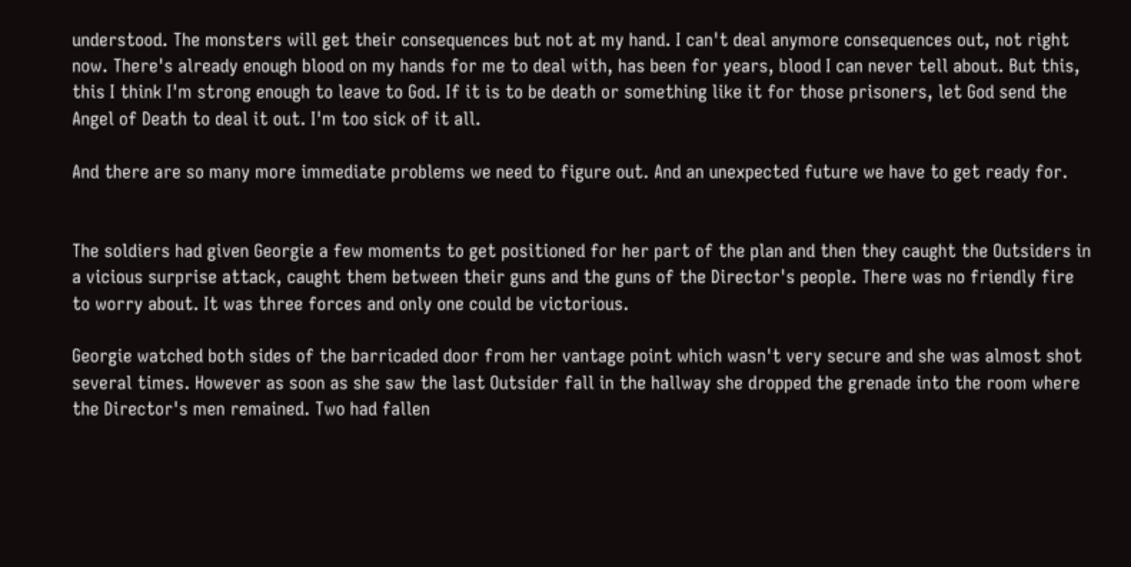understood. The monsters will get their consequences but not at my hand. I can't deal anymore consequences out, not right now. There's already enough blood on my hands for me to deal with, has been for years, blood I can never tell about. But this, this I think I'm strong enough to leave to God. If it is to be death or something like it for those prisoners, let God send the Angel of Death to deal it out. I'm too sick of it all.

And there are so many more immediate problems we need to figure out. And an unexpected future we have to get ready for.


The soldiers had given Georgie a few moments to get positioned for her part of the plan and then they caught the Outsiders in a vicious surprise attack, caught them between their guns and the guns of the Director's people. There was no friendly fire to worry about. It was three forces and only one could be victorious.

Georgie watched both sides of the barricaded door from her vantage point which wasn't very secure and she was almost shot several times. However as soon as she saw the last Outsider fall in the hallway she dropped the grenade into the room where the Director's men remained. Two had fallen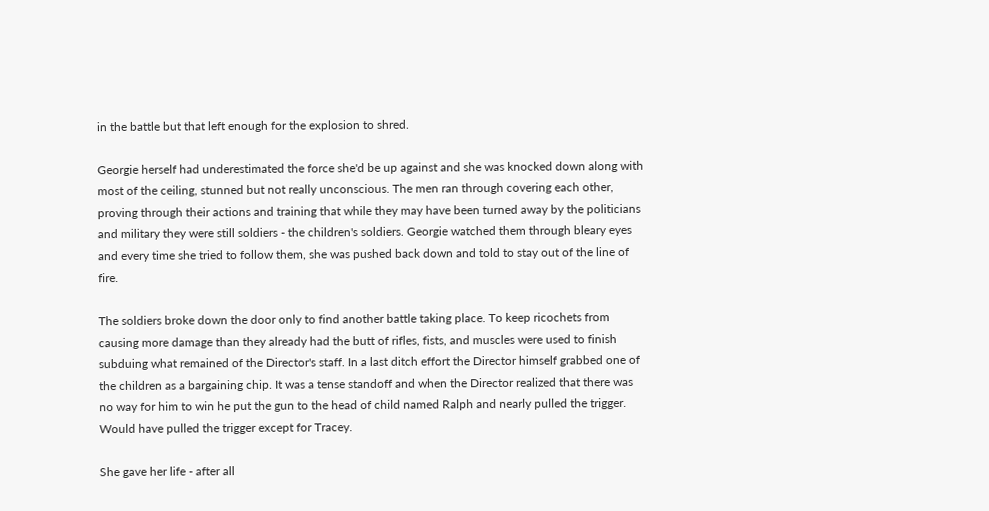in the battle but that left enough for the explosion to shred.

Georgie herself had underestimated the force she'd be up against and she was knocked down along with most of the ceiling, stunned but not really unconscious. The men ran through covering each other, proving through their actions and training that while they may have been turned away by the politicians and military they were still soldiers - the children's soldiers. Georgie watched them through bleary eyes and every time she tried to follow them, she was pushed back down and told to stay out of the line of fire.

The soldiers broke down the door only to find another battle taking place. To keep ricochets from causing more damage than they already had the butt of rifles, fists, and muscles were used to finish subduing what remained of the Director's staff. In a last ditch effort the Director himself grabbed one of the children as a bargaining chip. It was a tense standoff and when the Director realized that there was no way for him to win he put the gun to the head of child named Ralph and nearly pulled the trigger. Would have pulled the trigger except for Tracey.

She gave her life - after all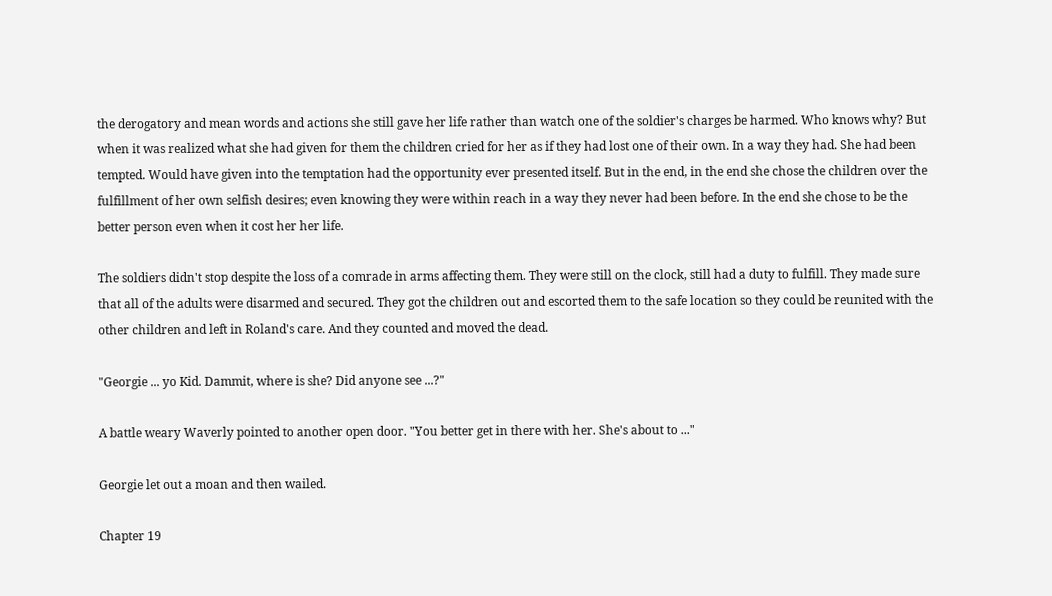the derogatory and mean words and actions she still gave her life rather than watch one of the soldier's charges be harmed. Who knows why? But when it was realized what she had given for them the children cried for her as if they had lost one of their own. In a way they had. She had been tempted. Would have given into the temptation had the opportunity ever presented itself. But in the end, in the end she chose the children over the fulfillment of her own selfish desires; even knowing they were within reach in a way they never had been before. In the end she chose to be the better person even when it cost her her life.

The soldiers didn't stop despite the loss of a comrade in arms affecting them. They were still on the clock, still had a duty to fulfill. They made sure that all of the adults were disarmed and secured. They got the children out and escorted them to the safe location so they could be reunited with the other children and left in Roland's care. And they counted and moved the dead.

"Georgie ... yo Kid. Dammit, where is she? Did anyone see ...?"

A battle weary Waverly pointed to another open door. "You better get in there with her. She's about to ..."

Georgie let out a moan and then wailed.

Chapter 19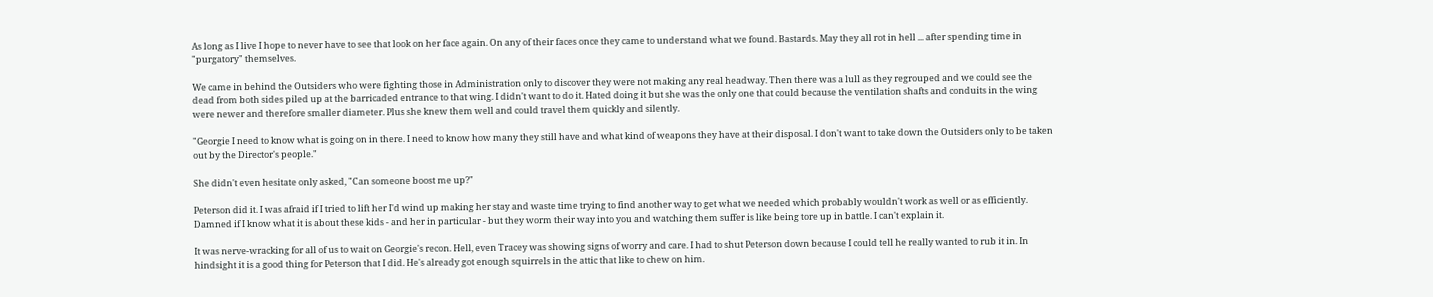As long as I live I hope to never have to see that look on her face again. On any of their faces once they came to understand what we found. Bastards. May they all rot in hell ... after spending time in "purgatory" themselves.

We came in behind the Outsiders who were fighting those in Administration only to discover they were not making any real headway. Then there was a lull as they regrouped and we could see the dead from both sides piled up at the barricaded entrance to that wing. I didn't want to do it. Hated doing it but she was the only one that could because the ventilation shafts and conduits in the wing were newer and therefore smaller diameter. Plus she knew them well and could travel them quickly and silently.

"Georgie I need to know what is going on in there. I need to know how many they still have and what kind of weapons they have at their disposal. I don't want to take down the Outsiders only to be taken out by the Director's people."

She didn't even hesitate only asked, "Can someone boost me up?"

Peterson did it. I was afraid if I tried to lift her I'd wind up making her stay and waste time trying to find another way to get what we needed which probably wouldn't work as well or as efficiently. Damned if I know what it is about these kids - and her in particular - but they worm their way into you and watching them suffer is like being tore up in battle. I can't explain it.

It was nerve-wracking for all of us to wait on Georgie's recon. Hell, even Tracey was showing signs of worry and care. I had to shut Peterson down because I could tell he really wanted to rub it in. In hindsight it is a good thing for Peterson that I did. He's already got enough squirrels in the attic that like to chew on him.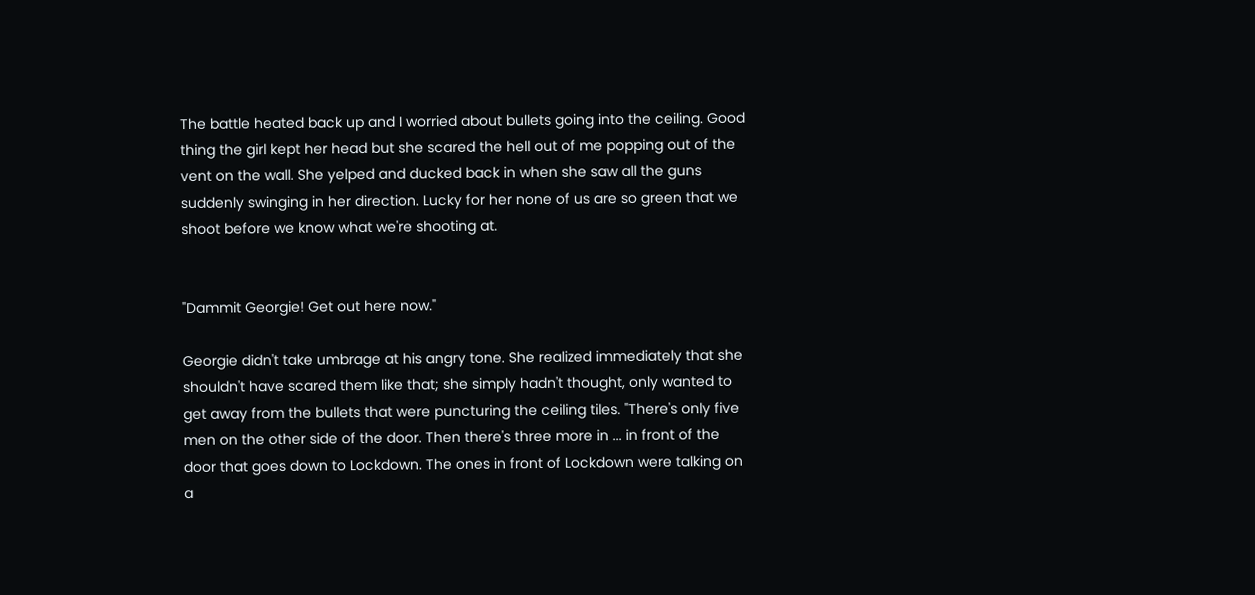The battle heated back up and I worried about bullets going into the ceiling. Good thing the girl kept her head but she scared the hell out of me popping out of the vent on the wall. She yelped and ducked back in when she saw all the guns suddenly swinging in her direction. Lucky for her none of us are so green that we shoot before we know what we're shooting at.


"Dammit Georgie! Get out here now."

Georgie didn't take umbrage at his angry tone. She realized immediately that she shouldn't have scared them like that; she simply hadn't thought, only wanted to get away from the bullets that were puncturing the ceiling tiles. "There's only five men on the other side of the door. Then there's three more in ... in front of the door that goes down to Lockdown. The ones in front of Lockdown were talking on a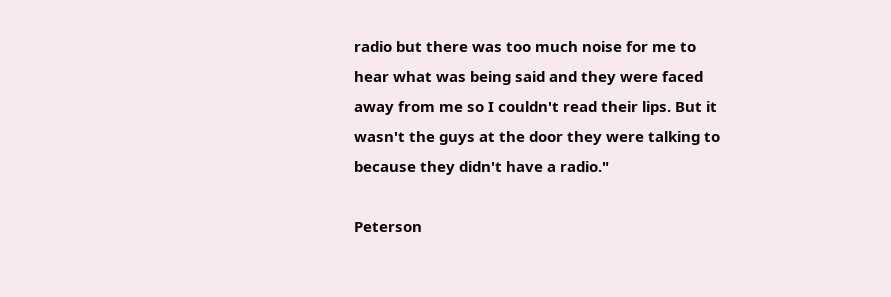radio but there was too much noise for me to hear what was being said and they were faced away from me so I couldn't read their lips. But it wasn't the guys at the door they were talking to because they didn't have a radio."

Peterson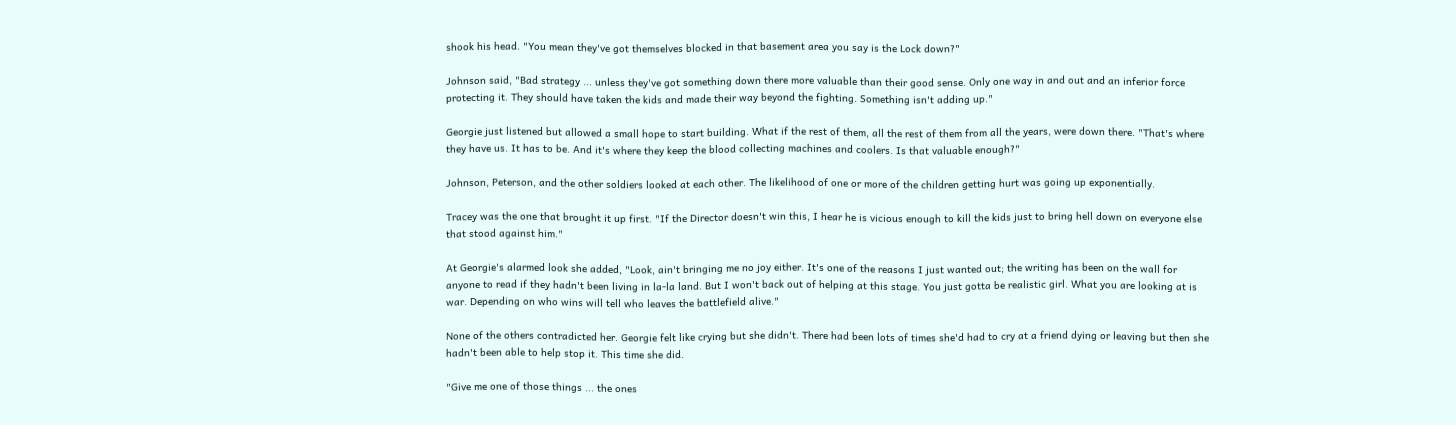shook his head. "You mean they've got themselves blocked in that basement area you say is the Lock down?"

Johnson said, "Bad strategy ... unless they've got something down there more valuable than their good sense. Only one way in and out and an inferior force protecting it. They should have taken the kids and made their way beyond the fighting. Something isn't adding up."

Georgie just listened but allowed a small hope to start building. What if the rest of them, all the rest of them from all the years, were down there. "That's where they have us. It has to be. And it's where they keep the blood collecting machines and coolers. Is that valuable enough?"

Johnson, Peterson, and the other soldiers looked at each other. The likelihood of one or more of the children getting hurt was going up exponentially.

Tracey was the one that brought it up first. "If the Director doesn't win this, I hear he is vicious enough to kill the kids just to bring hell down on everyone else that stood against him."

At Georgie's alarmed look she added, "Look, ain't bringing me no joy either. It's one of the reasons I just wanted out; the writing has been on the wall for anyone to read if they hadn't been living in la-la land. But I won't back out of helping at this stage. You just gotta be realistic girl. What you are looking at is war. Depending on who wins will tell who leaves the battlefield alive."

None of the others contradicted her. Georgie felt like crying but she didn't. There had been lots of times she'd had to cry at a friend dying or leaving but then she hadn't been able to help stop it. This time she did.

"Give me one of those things ... the ones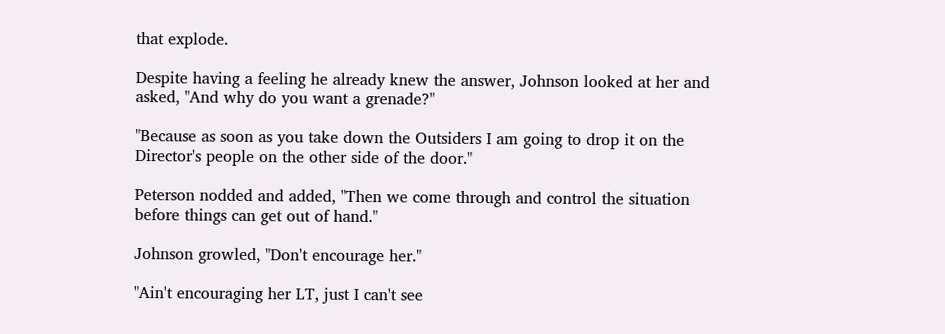that explode.

Despite having a feeling he already knew the answer, Johnson looked at her and asked, "And why do you want a grenade?"

"Because as soon as you take down the Outsiders I am going to drop it on the Director's people on the other side of the door."

Peterson nodded and added, "Then we come through and control the situation before things can get out of hand."

Johnson growled, "Don't encourage her."

"Ain't encouraging her LT, just I can't see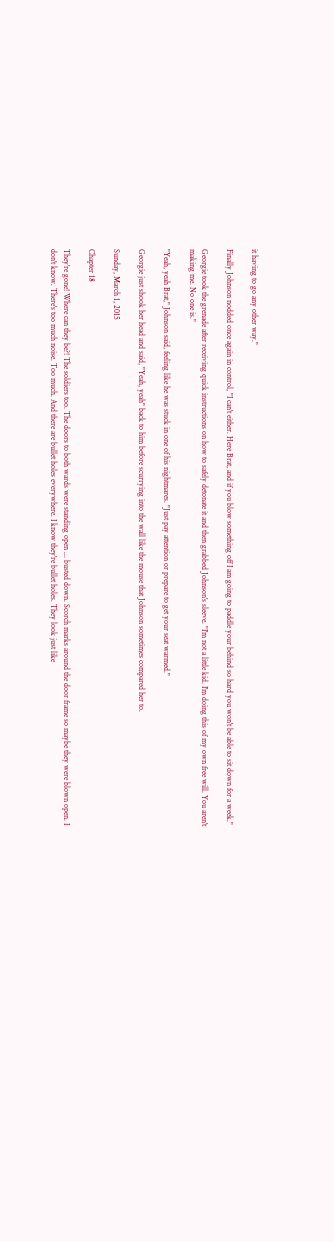it having to go any other way."

Finally Johnson nodded once again in control, "I can't either. Here Brat, and if you blow something off I am going to paddle your behind so hard you won't be able to sit down for a week."

Georgie took the grenade after receiving quick instructions on how to safely detonate it and then grabbed Johnson's sleeve. "I'm not a little kid. I'm doing this of my own free will. You aren't making me. No one is."

"Yeah, yeah Brat," Johnson said, feeling like he was stuck in one of his nightmares. "Just pay attention or prepare to get your seat warmed."

Georgie just shook her head and said, "Yeah, yeah" back to him before scurrying into the wall like the mouse that Johnson sometimes compared her to.

Sunday, March 1, 2015

Chapter 18

They're gone! Where can they be?! The soldiers too. The doors to both wards were standing open ... busted down. Scorch marks around the door frame so maybe they were blown open. I don't know. There's too much noise. Too much. And there are bullet holes everywhere. I know they're bullet holes. They look just like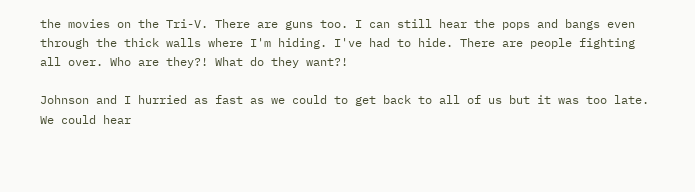the movies on the Tri-V. There are guns too. I can still hear the pops and bangs even through the thick walls where I'm hiding. I've had to hide. There are people fighting all over. Who are they?! What do they want?!

Johnson and I hurried as fast as we could to get back to all of us but it was too late. We could hear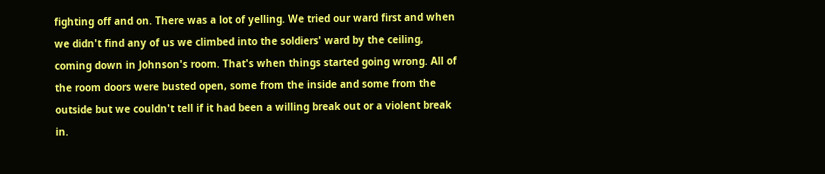fighting off and on. There was a lot of yelling. We tried our ward first and when we didn't find any of us we climbed into the soldiers' ward by the ceiling, coming down in Johnson's room. That's when things started going wrong. All of the room doors were busted open, some from the inside and some from the outside but we couldn't tell if it had been a willing break out or a violent break in.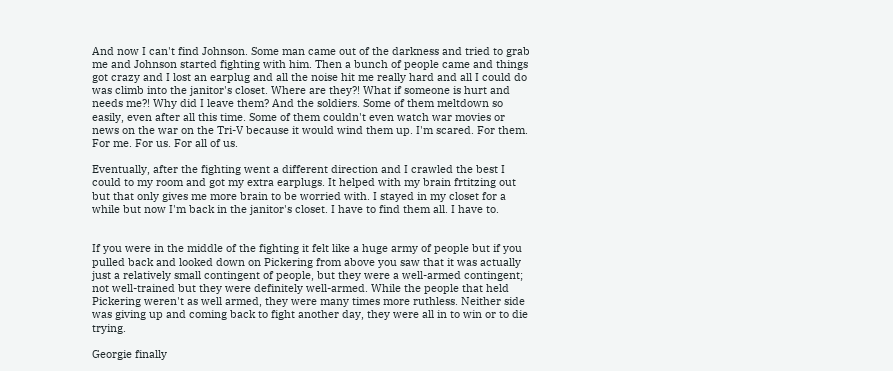And now I can't find Johnson. Some man came out of the darkness and tried to grab me and Johnson started fighting with him. Then a bunch of people came and things got crazy and I lost an earplug and all the noise hit me really hard and all I could do was climb into the janitor's closet. Where are they?! What if someone is hurt and needs me?! Why did I leave them? And the soldiers. Some of them meltdown so easily, even after all this time. Some of them couldn't even watch war movies or news on the war on the Tri-V because it would wind them up. I'm scared. For them. For me. For us. For all of us.

Eventually, after the fighting went a different direction and I crawled the best I could to my room and got my extra earplugs. It helped with my brain frtitzing out but that only gives me more brain to be worried with. I stayed in my closet for a while but now I'm back in the janitor's closet. I have to find them all. I have to.


If you were in the middle of the fighting it felt like a huge army of people but if you pulled back and looked down on Pickering from above you saw that it was actually just a relatively small contingent of people, but they were a well-armed contingent; not well-trained but they were definitely well-armed. While the people that held Pickering weren't as well armed, they were many times more ruthless. Neither side was giving up and coming back to fight another day, they were all in to win or to die trying.

Georgie finally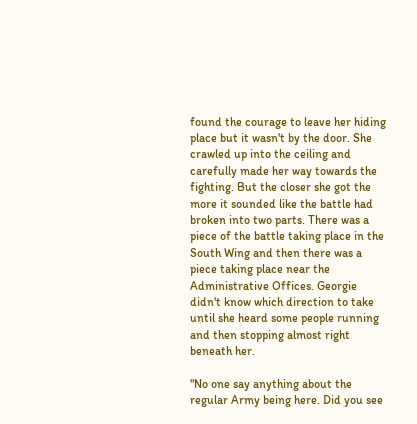found the courage to leave her hiding place but it wasn't by the door. She crawled up into the ceiling and carefully made her way towards the fighting. But the closer she got the more it sounded like the battle had broken into two parts. There was a piece of the battle taking place in the South Wing and then there was a piece taking place near the Administrative Offices. Georgie didn't know which direction to take until she heard some people running and then stopping almost right beneath her.

"No one say anything about the regular Army being here. Did you see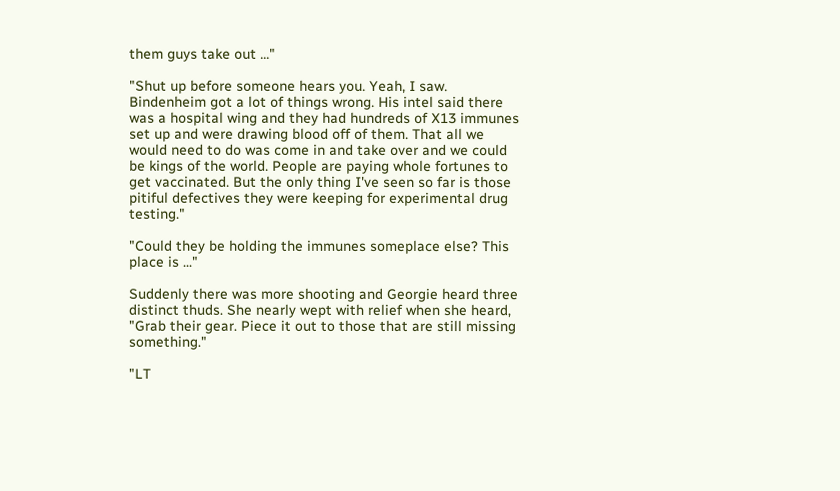them guys take out ..."

"Shut up before someone hears you. Yeah, I saw. Bindenheim got a lot of things wrong. His intel said there was a hospital wing and they had hundreds of X13 immunes set up and were drawing blood off of them. That all we would need to do was come in and take over and we could be kings of the world. People are paying whole fortunes to get vaccinated. But the only thing I've seen so far is those pitiful defectives they were keeping for experimental drug testing."

"Could they be holding the immunes someplace else? This place is ..."

Suddenly there was more shooting and Georgie heard three distinct thuds. She nearly wept with relief when she heard, "Grab their gear. Piece it out to those that are still missing something."

"LT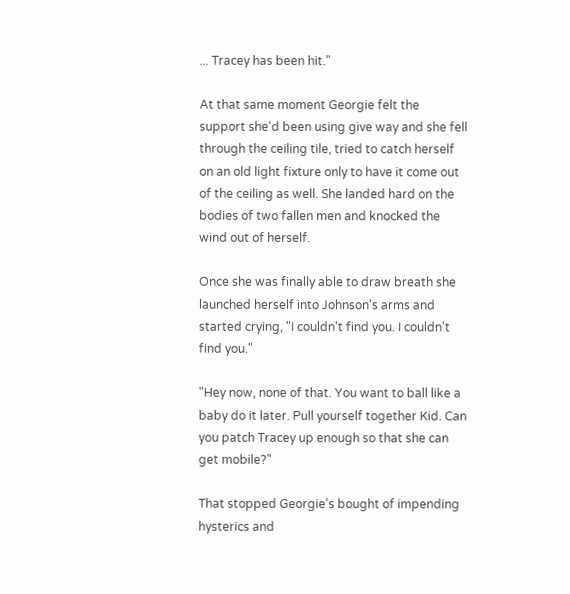... Tracey has been hit."

At that same moment Georgie felt the support she'd been using give way and she fell through the ceiling tile, tried to catch herself on an old light fixture only to have it come out of the ceiling as well. She landed hard on the bodies of two fallen men and knocked the wind out of herself.

Once she was finally able to draw breath she launched herself into Johnson's arms and started crying, "I couldn't find you. I couldn't find you."

"Hey now, none of that. You want to ball like a baby do it later. Pull yourself together Kid. Can you patch Tracey up enough so that she can get mobile?"

That stopped Georgie's bought of impending hysterics and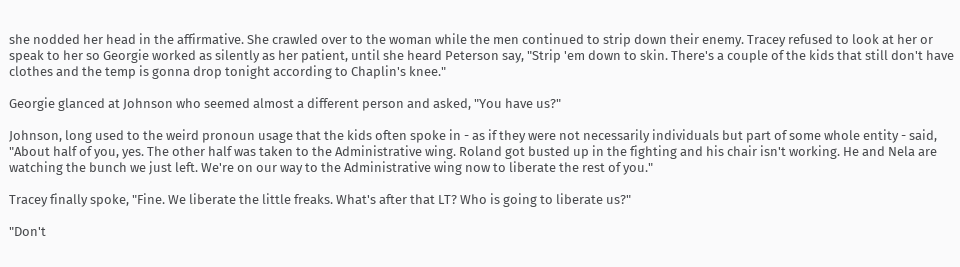she nodded her head in the affirmative. She crawled over to the woman while the men continued to strip down their enemy. Tracey refused to look at her or speak to her so Georgie worked as silently as her patient, until she heard Peterson say, "Strip 'em down to skin. There's a couple of the kids that still don't have clothes and the temp is gonna drop tonight according to Chaplin's knee."

Georgie glanced at Johnson who seemed almost a different person and asked, "You have us?"

Johnson, long used to the weird pronoun usage that the kids often spoke in - as if they were not necessarily individuals but part of some whole entity - said, "About half of you, yes. The other half was taken to the Administrative wing. Roland got busted up in the fighting and his chair isn't working. He and Nela are watching the bunch we just left. We're on our way to the Administrative wing now to liberate the rest of you."

Tracey finally spoke, "Fine. We liberate the little freaks. What's after that LT? Who is going to liberate us?"

"Don't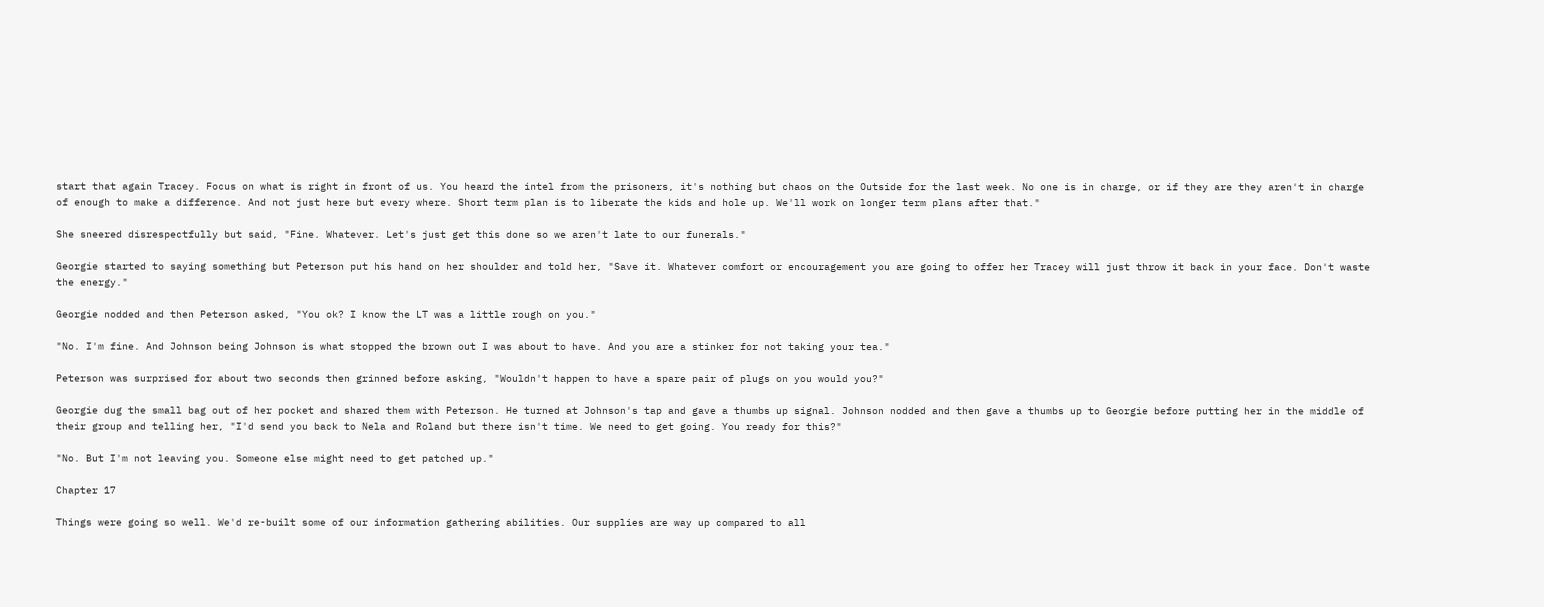start that again Tracey. Focus on what is right in front of us. You heard the intel from the prisoners, it's nothing but chaos on the Outside for the last week. No one is in charge, or if they are they aren't in charge of enough to make a difference. And not just here but every where. Short term plan is to liberate the kids and hole up. We'll work on longer term plans after that."

She sneered disrespectfully but said, "Fine. Whatever. Let's just get this done so we aren't late to our funerals."

Georgie started to saying something but Peterson put his hand on her shoulder and told her, "Save it. Whatever comfort or encouragement you are going to offer her Tracey will just throw it back in your face. Don't waste the energy."

Georgie nodded and then Peterson asked, "You ok? I know the LT was a little rough on you."

"No. I'm fine. And Johnson being Johnson is what stopped the brown out I was about to have. And you are a stinker for not taking your tea."

Peterson was surprised for about two seconds then grinned before asking, "Wouldn't happen to have a spare pair of plugs on you would you?"

Georgie dug the small bag out of her pocket and shared them with Peterson. He turned at Johnson's tap and gave a thumbs up signal. Johnson nodded and then gave a thumbs up to Georgie before putting her in the middle of their group and telling her, "I'd send you back to Nela and Roland but there isn't time. We need to get going. You ready for this?"

"No. But I'm not leaving you. Someone else might need to get patched up."

Chapter 17

Things were going so well. We'd re-built some of our information gathering abilities. Our supplies are way up compared to all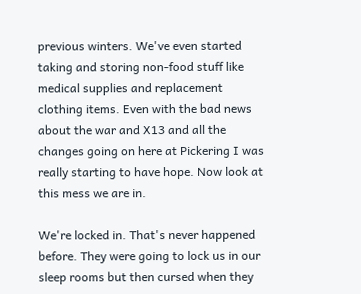previous winters. We've even started taking and storing non-food stuff like medical supplies and replacement clothing items. Even with the bad news about the war and X13 and all the changes going on here at Pickering I was really starting to have hope. Now look at this mess we are in.

We're locked in. That's never happened before. They were going to lock us in our sleep rooms but then cursed when they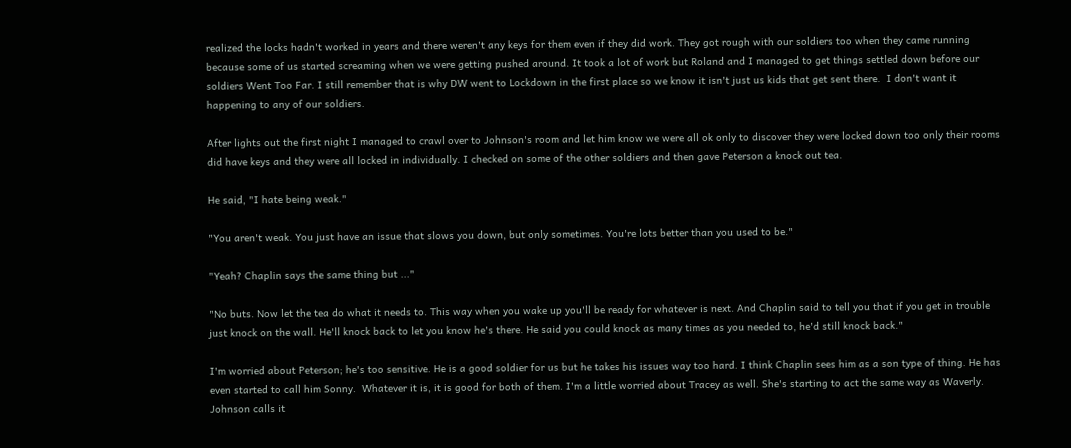realized the locks hadn't worked in years and there weren't any keys for them even if they did work. They got rough with our soldiers too when they came running because some of us started screaming when we were getting pushed around. It took a lot of work but Roland and I managed to get things settled down before our soldiers Went Too Far. I still remember that is why DW went to Lockdown in the first place so we know it isn't just us kids that get sent there.  I don't want it happening to any of our soldiers.

After lights out the first night I managed to crawl over to Johnson's room and let him know we were all ok only to discover they were locked down too only their rooms did have keys and they were all locked in individually. I checked on some of the other soldiers and then gave Peterson a knock out tea.

He said, "I hate being weak."

"You aren't weak. You just have an issue that slows you down, but only sometimes. You're lots better than you used to be."

"Yeah? Chaplin says the same thing but ..."

"No buts. Now let the tea do what it needs to. This way when you wake up you'll be ready for whatever is next. And Chaplin said to tell you that if you get in trouble just knock on the wall. He'll knock back to let you know he's there. He said you could knock as many times as you needed to, he'd still knock back."

I'm worried about Peterson; he's too sensitive. He is a good soldier for us but he takes his issues way too hard. I think Chaplin sees him as a son type of thing. He has even started to call him Sonny.  Whatever it is, it is good for both of them. I'm a little worried about Tracey as well. She's starting to act the same way as Waverly. Johnson calls it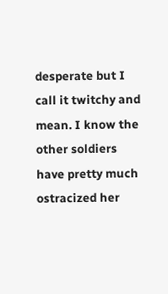desperate but I call it twitchy and mean. I know the other soldiers have pretty much ostracized her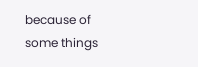because of some things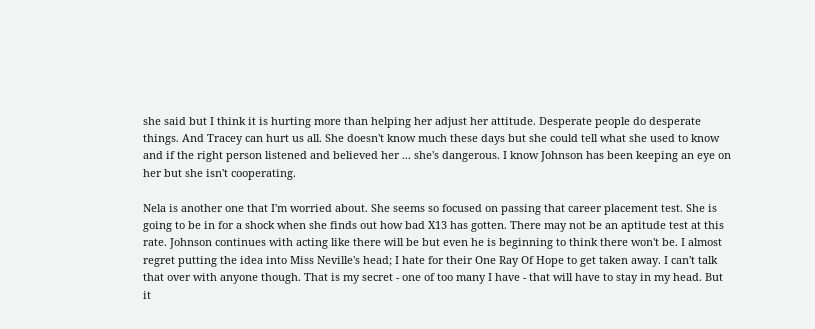she said but I think it is hurting more than helping her adjust her attitude. Desperate people do desperate things. And Tracey can hurt us all. She doesn't know much these days but she could tell what she used to know and if the right person listened and believed her ... she's dangerous. I know Johnson has been keeping an eye on her but she isn't cooperating.

Nela is another one that I'm worried about. She seems so focused on passing that career placement test. She is going to be in for a shock when she finds out how bad X13 has gotten. There may not be an aptitude test at this rate. Johnson continues with acting like there will be but even he is beginning to think there won't be. I almost regret putting the idea into Miss Neville's head; I hate for their One Ray Of Hope to get taken away. I can't talk that over with anyone though. That is my secret - one of too many I have - that will have to stay in my head. But it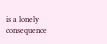is a lonely consequence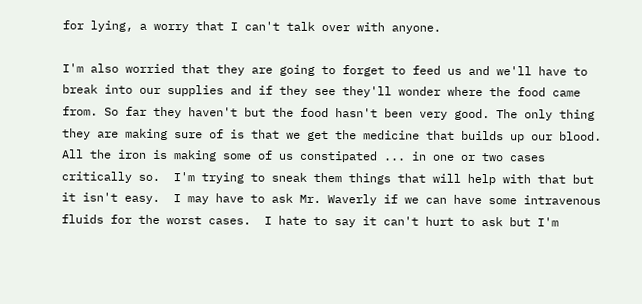for lying, a worry that I can't talk over with anyone.

I'm also worried that they are going to forget to feed us and we'll have to break into our supplies and if they see they'll wonder where the food came from. So far they haven't but the food hasn't been very good. The only thing they are making sure of is that we get the medicine that builds up our blood. All the iron is making some of us constipated ... in one or two cases critically so.  I'm trying to sneak them things that will help with that but it isn't easy.  I may have to ask Mr. Waverly if we can have some intravenous fluids for the worst cases.  I hate to say it can't hurt to ask but I'm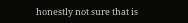honestly not sure that is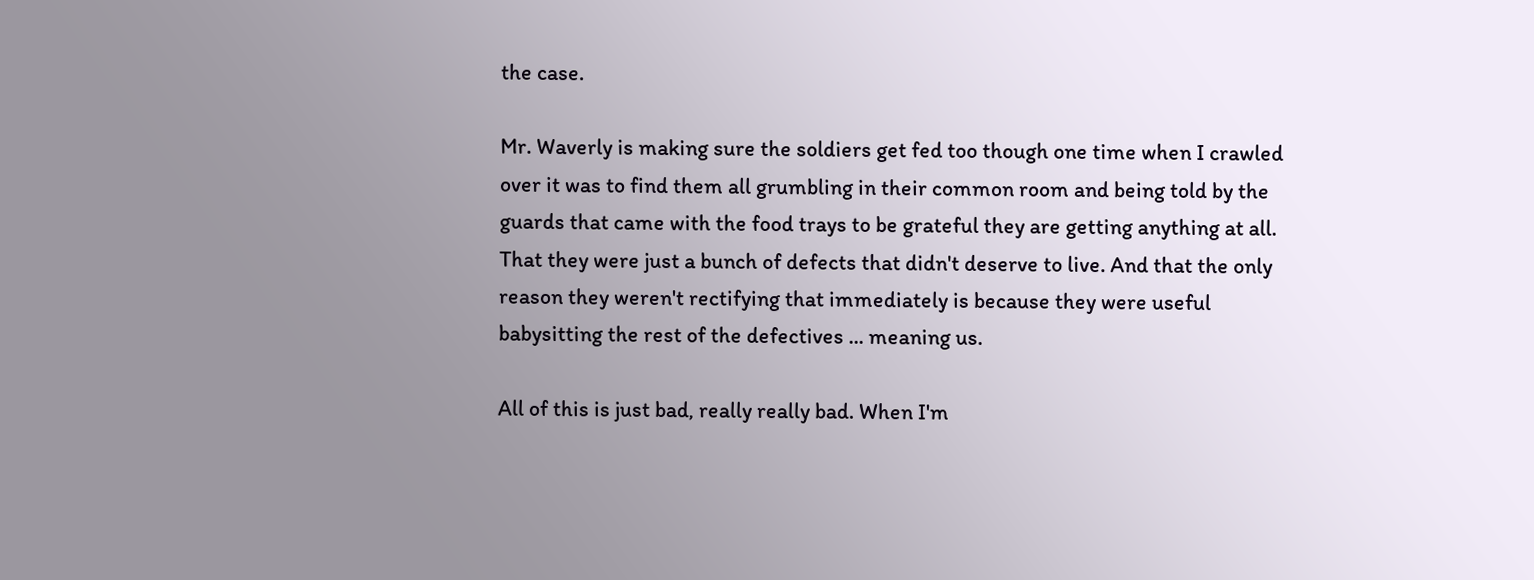the case.

Mr. Waverly is making sure the soldiers get fed too though one time when I crawled over it was to find them all grumbling in their common room and being told by the guards that came with the food trays to be grateful they are getting anything at all. That they were just a bunch of defects that didn't deserve to live. And that the only reason they weren't rectifying that immediately is because they were useful babysitting the rest of the defectives ... meaning us.

All of this is just bad, really really bad. When I'm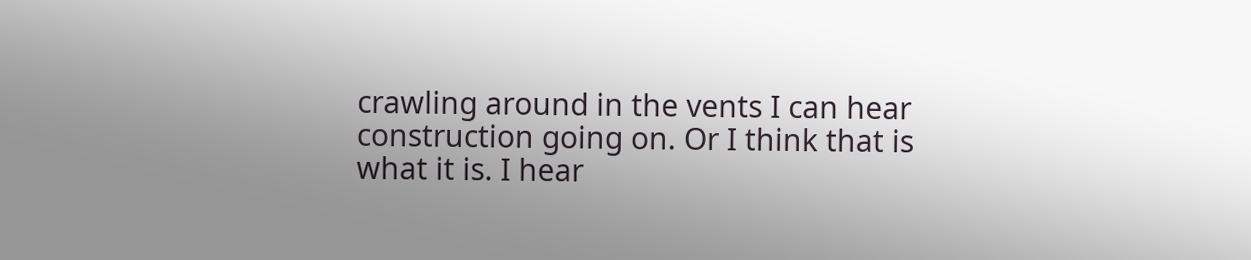crawling around in the vents I can hear construction going on. Or I think that is what it is. I hear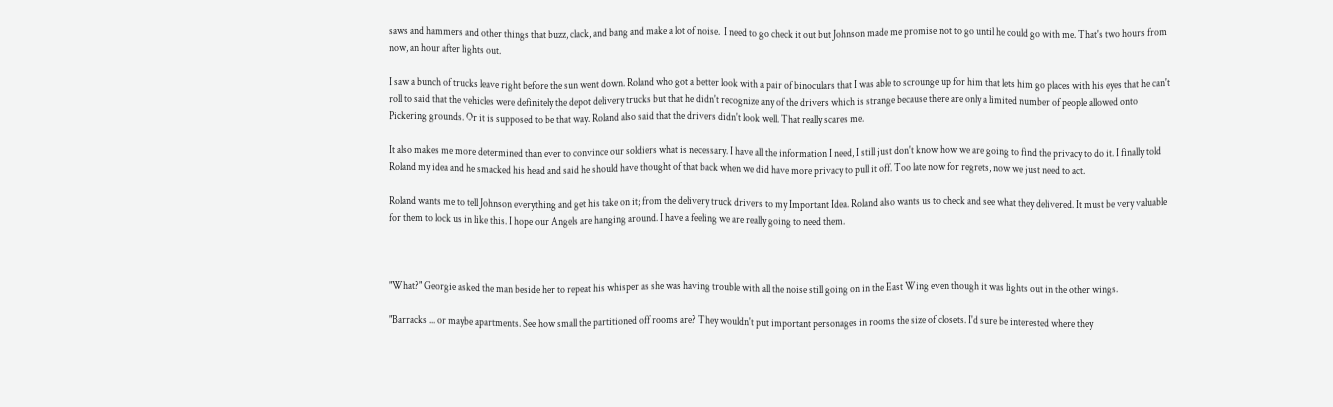saws and hammers and other things that buzz, clack, and bang and make a lot of noise.  I need to go check it out but Johnson made me promise not to go until he could go with me. That's two hours from now, an hour after lights out.

I saw a bunch of trucks leave right before the sun went down. Roland who got a better look with a pair of binoculars that I was able to scrounge up for him that lets him go places with his eyes that he can't roll to said that the vehicles were definitely the depot delivery trucks but that he didn't recognize any of the drivers which is strange because there are only a limited number of people allowed onto Pickering grounds. Or it is supposed to be that way. Roland also said that the drivers didn't look well. That really scares me.

It also makes me more determined than ever to convince our soldiers what is necessary. I have all the information I need, I still just don't know how we are going to find the privacy to do it. I finally told Roland my idea and he smacked his head and said he should have thought of that back when we did have more privacy to pull it off. Too late now for regrets, now we just need to act.

Roland wants me to tell Johnson everything and get his take on it; from the delivery truck drivers to my Important Idea. Roland also wants us to check and see what they delivered. It must be very valuable for them to lock us in like this. I hope our Angels are hanging around. I have a feeling we are really going to need them.



"What?" Georgie asked the man beside her to repeat his whisper as she was having trouble with all the noise still going on in the East Wing even though it was lights out in the other wings.

"Barracks ... or maybe apartments. See how small the partitioned off rooms are? They wouldn't put important personages in rooms the size of closets. I'd sure be interested where they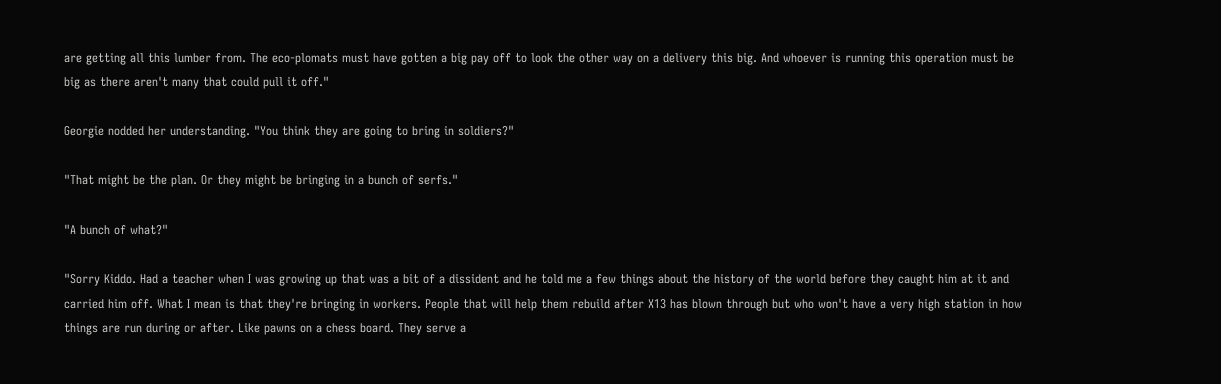are getting all this lumber from. The eco-plomats must have gotten a big pay off to look the other way on a delivery this big. And whoever is running this operation must be big as there aren't many that could pull it off."

Georgie nodded her understanding. "You think they are going to bring in soldiers?"

"That might be the plan. Or they might be bringing in a bunch of serfs."

"A bunch of what?"

"Sorry Kiddo. Had a teacher when I was growing up that was a bit of a dissident and he told me a few things about the history of the world before they caught him at it and carried him off. What I mean is that they're bringing in workers. People that will help them rebuild after X13 has blown through but who won't have a very high station in how things are run during or after. Like pawns on a chess board. They serve a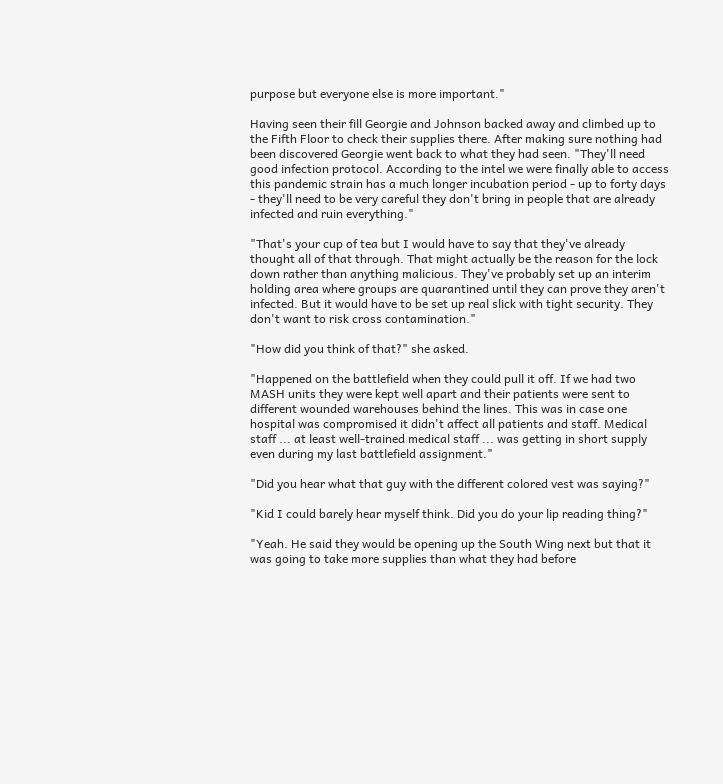purpose but everyone else is more important."

Having seen their fill Georgie and Johnson backed away and climbed up to the Fifth Floor to check their supplies there. After making sure nothing had been discovered Georgie went back to what they had seen. "They'll need good infection protocol. According to the intel we were finally able to access this pandemic strain has a much longer incubation period - up to forty days - they'll need to be very careful they don't bring in people that are already infected and ruin everything."

"That's your cup of tea but I would have to say that they've already thought all of that through. That might actually be the reason for the lock down rather than anything malicious. They've probably set up an interim holding area where groups are quarantined until they can prove they aren't infected. But it would have to be set up real slick with tight security. They don't want to risk cross contamination."

"How did you think of that?" she asked.

"Happened on the battlefield when they could pull it off. If we had two MASH units they were kept well apart and their patients were sent to different wounded warehouses behind the lines. This was in case one hospital was compromised it didn't affect all patients and staff. Medical staff ... at least well-trained medical staff ... was getting in short supply even during my last battlefield assignment."

"Did you hear what that guy with the different colored vest was saying?"

"Kid I could barely hear myself think. Did you do your lip reading thing?"

"Yeah. He said they would be opening up the South Wing next but that it was going to take more supplies than what they had before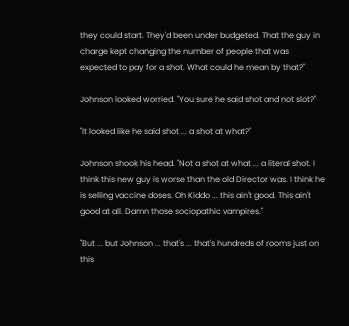they could start. They'd been under budgeted. That the guy in charge kept changing the number of people that was expected to pay for a shot. What could he mean by that?"

Johnson looked worried. "You sure he said shot and not slot?"

"It looked like he said shot ... a shot at what?"

Johnson shook his head. "Not a shot at what ... a literal shot. I think this new guy is worse than the old Director was. I think he is selling vaccine doses. Oh Kiddo ... this ain't good. This ain't good at all. Damn those sociopathic vampires."

"But ... but Johnson ... that's ... that's hundreds of rooms just on this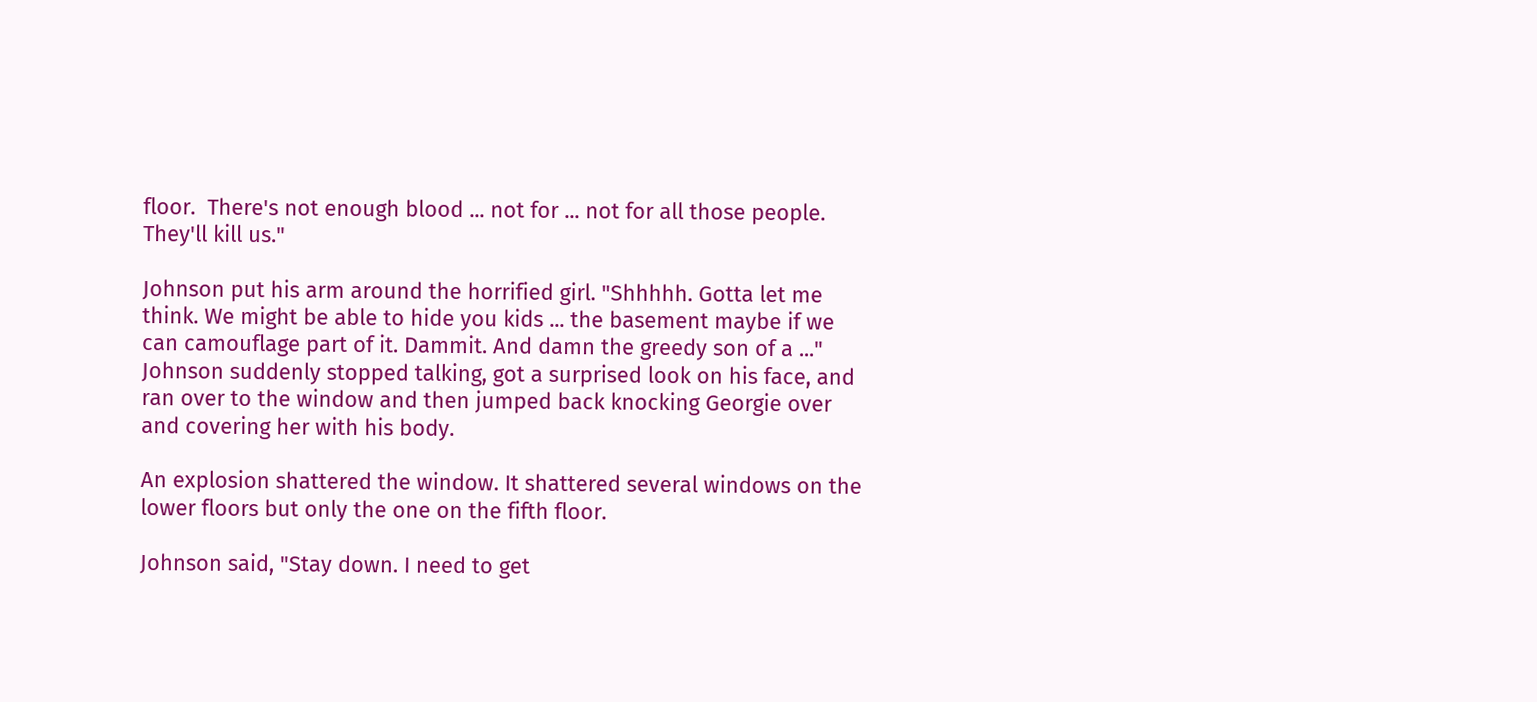floor.  There's not enough blood ... not for ... not for all those people. They'll kill us."

Johnson put his arm around the horrified girl. "Shhhhh. Gotta let me think. We might be able to hide you kids ... the basement maybe if we can camouflage part of it. Dammit. And damn the greedy son of a ..." Johnson suddenly stopped talking, got a surprised look on his face, and ran over to the window and then jumped back knocking Georgie over and covering her with his body.

An explosion shattered the window. It shattered several windows on the lower floors but only the one on the fifth floor.

Johnson said, "Stay down. I need to get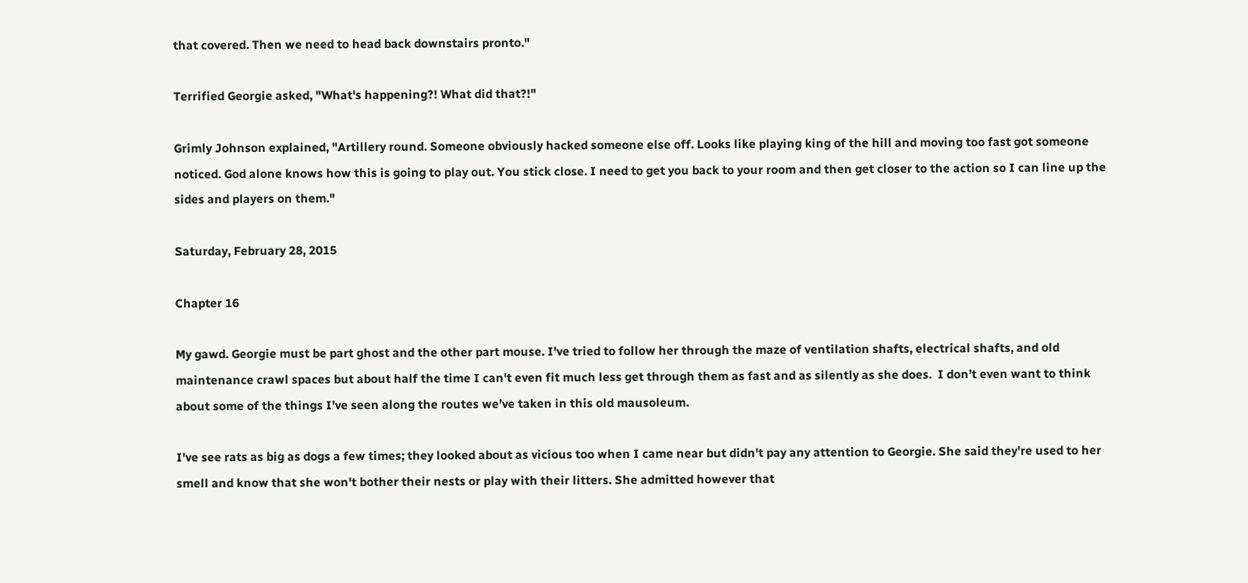that covered. Then we need to head back downstairs pronto."

Terrified Georgie asked, "What's happening?! What did that?!"

Grimly Johnson explained, "Artillery round. Someone obviously hacked someone else off. Looks like playing king of the hill and moving too fast got someone noticed. God alone knows how this is going to play out. You stick close. I need to get you back to your room and then get closer to the action so I can line up the sides and players on them."

Saturday, February 28, 2015

Chapter 16

My gawd. Georgie must be part ghost and the other part mouse. I've tried to follow her through the maze of ventilation shafts, electrical shafts, and old maintenance crawl spaces but about half the time I can't even fit much less get through them as fast and as silently as she does.  I don’t even want to think about some of the things I’ve seen along the routes we’ve taken in this old mausoleum.

I've see rats as big as dogs a few times; they looked about as vicious too when I came near but didn't pay any attention to Georgie. She said they're used to her smell and know that she won't bother their nests or play with their litters. She admitted however that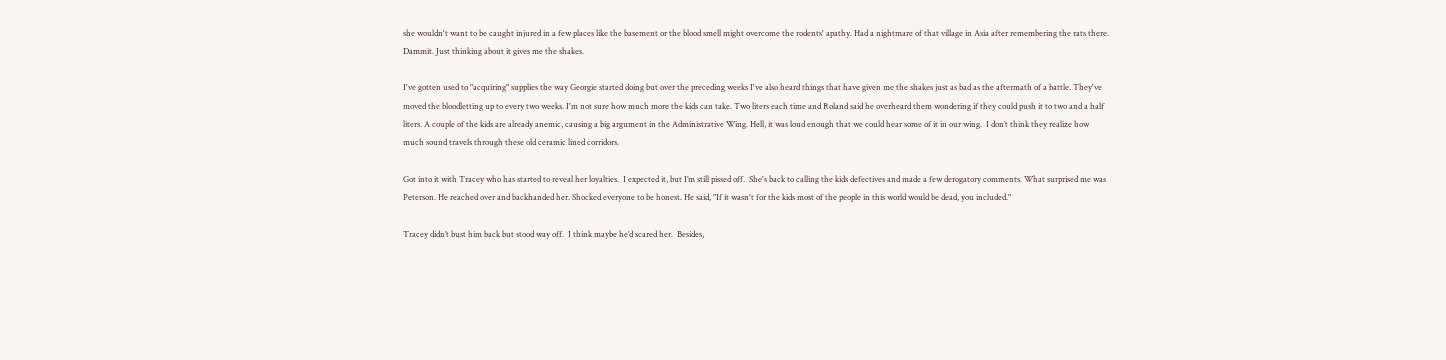she wouldn't want to be caught injured in a few places like the basement or the blood smell might overcome the rodents' apathy. Had a nightmare of that village in Asia after remembering the rats there. Dammit. Just thinking about it gives me the shakes.

I've gotten used to "acquiring" supplies the way Georgie started doing but over the preceding weeks I've also heard things that have given me the shakes just as bad as the aftermath of a battle. They've moved the bloodletting up to every two weeks. I'm not sure how much more the kids can take. Two liters each time and Roland said he overheard them wondering if they could push it to two and a half liters. A couple of the kids are already anemic, causing a big argument in the Administrative Wing. Hell, it was loud enough that we could hear some of it in our wing.  I don’t think they realize how much sound travels through these old ceramic lined corridors.

Got into it with Tracey who has started to reveal her loyalties.  I expected it, but I’m still pissed off.  She's back to calling the kids defectives and made a few derogatory comments. What surprised me was Peterson. He reached over and backhanded her. Shocked everyone to be honest. He said, "If it wasn't for the kids most of the people in this world would be dead, you included."

Tracey didn’t bust him back but stood way off.  I think maybe he’d scared her.  Besides,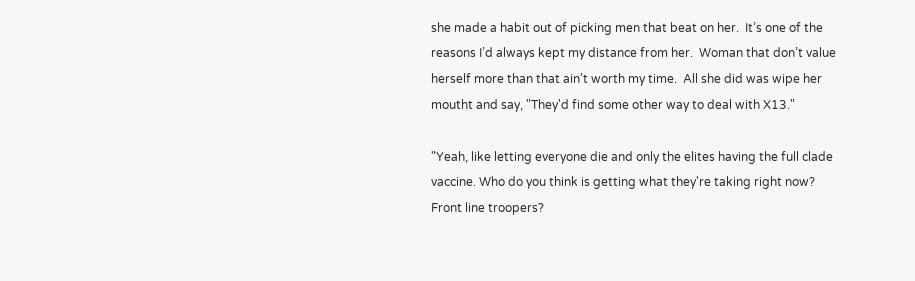she made a habit out of picking men that beat on her.  It’s one of the reasons I’d always kept my distance from her.  Woman that don’t value herself more than that ain’t worth my time.  All she did was wipe her moutht and say, "They'd find some other way to deal with X13."

"Yeah, like letting everyone die and only the elites having the full clade vaccine. Who do you think is getting what they're taking right now? Front line troopers?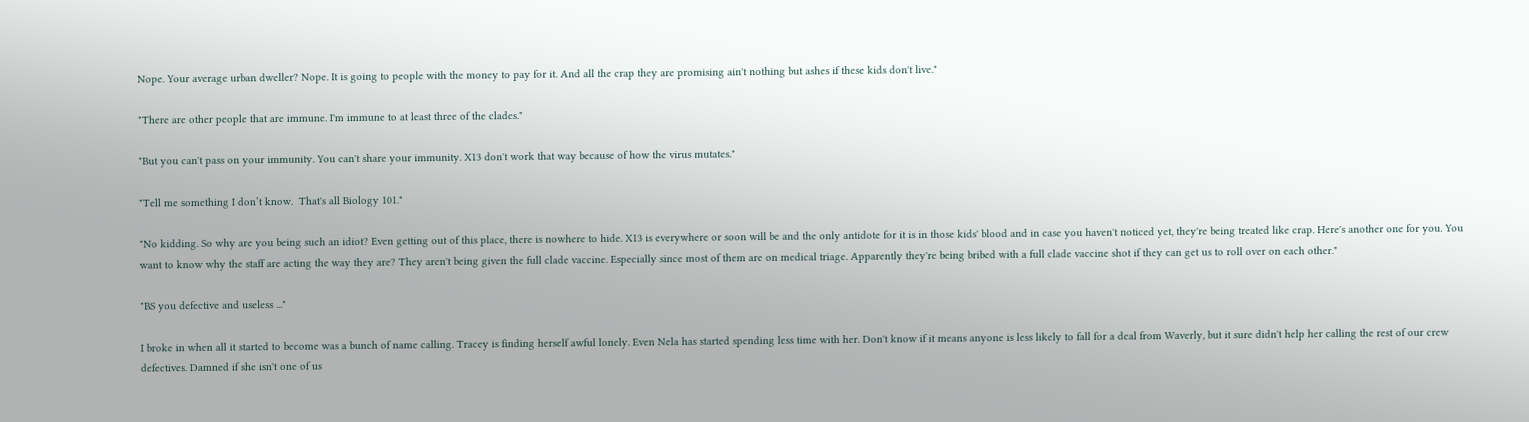Nope. Your average urban dweller? Nope. It is going to people with the money to pay for it. And all the crap they are promising ain't nothing but ashes if these kids don't live."

"There are other people that are immune. I'm immune to at least three of the clades."

"But you can't pass on your immunity. You can't share your immunity. X13 don't work that way because of how the virus mutates."

"Tell me something I don’t know.  That's all Biology 101."

"No kidding. So why are you being such an idiot? Even getting out of this place, there is nowhere to hide. X13 is everywhere or soon will be and the only antidote for it is in those kids' blood and in case you haven't noticed yet, they're being treated like crap. Here's another one for you. You want to know why the staff are acting the way they are? They aren't being given the full clade vaccine. Especially since most of them are on medical triage. Apparently they're being bribed with a full clade vaccine shot if they can get us to roll over on each other."

"BS you defective and useless ..."

I broke in when all it started to become was a bunch of name calling. Tracey is finding herself awful lonely. Even Nela has started spending less time with her. Don't know if it means anyone is less likely to fall for a deal from Waverly, but it sure didn't help her calling the rest of our crew defectives. Damned if she isn't one of us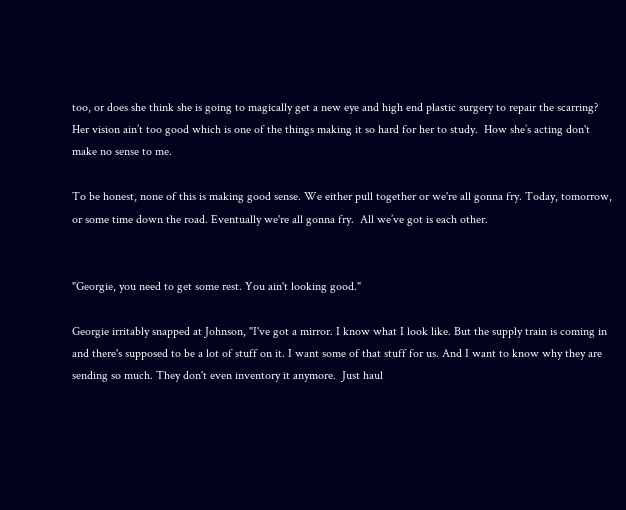too, or does she think she is going to magically get a new eye and high end plastic surgery to repair the scarring? Her vision ain’t too good which is one of the things making it so hard for her to study.  How she’s acting don't make no sense to me.

To be honest, none of this is making good sense. We either pull together or we're all gonna fry. Today, tomorrow, or some time down the road. Eventually we're all gonna fry.  All we’ve got is each other.


"Georgie, you need to get some rest. You ain't looking good."

Georgie irritably snapped at Johnson, "I've got a mirror. I know what I look like. But the supply train is coming in and there's supposed to be a lot of stuff on it. I want some of that stuff for us. And I want to know why they are sending so much. They don't even inventory it anymore.  Just haul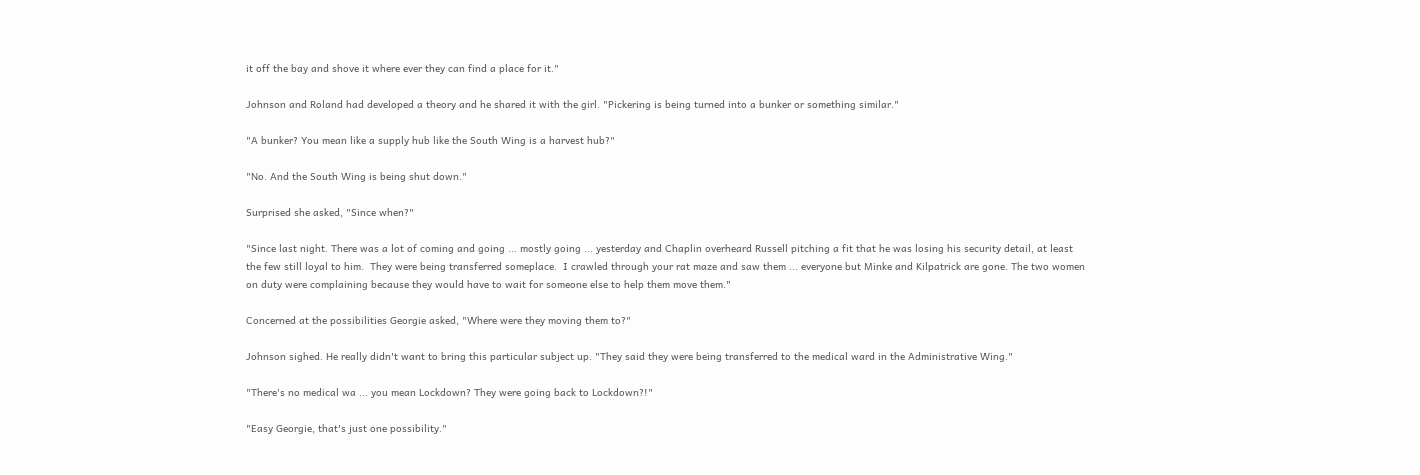it off the bay and shove it where ever they can find a place for it."

Johnson and Roland had developed a theory and he shared it with the girl. "Pickering is being turned into a bunker or something similar."

"A bunker? You mean like a supply hub like the South Wing is a harvest hub?"

"No. And the South Wing is being shut down."

Surprised she asked, "Since when?"

"Since last night. There was a lot of coming and going ... mostly going ... yesterday and Chaplin overheard Russell pitching a fit that he was losing his security detail, at least the few still loyal to him.  They were being transferred someplace.  I crawled through your rat maze and saw them ... everyone but Minke and Kilpatrick are gone. The two women on duty were complaining because they would have to wait for someone else to help them move them."

Concerned at the possibilities Georgie asked, "Where were they moving them to?"

Johnson sighed. He really didn't want to bring this particular subject up. "They said they were being transferred to the medical ward in the Administrative Wing."

"There's no medical wa ... you mean Lockdown? They were going back to Lockdown?!"

"Easy Georgie, that's just one possibility."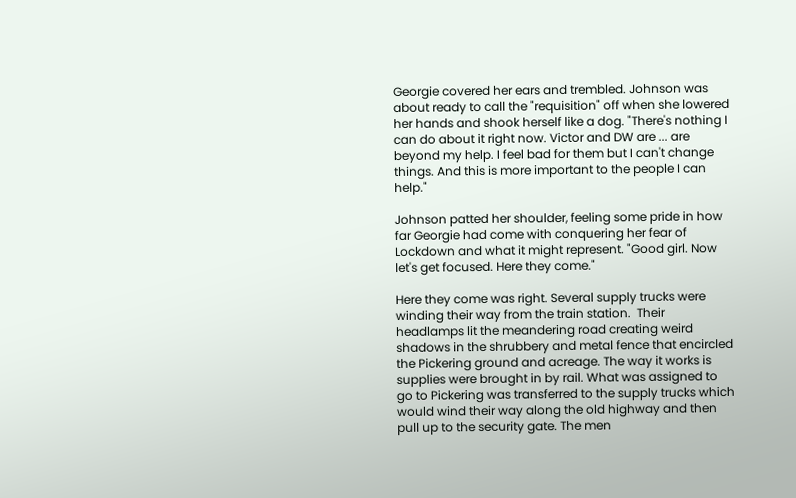Georgie covered her ears and trembled. Johnson was about ready to call the "requisition" off when she lowered her hands and shook herself like a dog. "There's nothing I can do about it right now. Victor and DW are ... are beyond my help. I feel bad for them but I can't change things. And this is more important to the people I can help."

Johnson patted her shoulder, feeling some pride in how far Georgie had come with conquering her fear of Lockdown and what it might represent. "Good girl. Now let's get focused. Here they come."

Here they come was right. Several supply trucks were winding their way from the train station.  Their headlamps lit the meandering road creating weird shadows in the shrubbery and metal fence that encircled the Pickering ground and acreage. The way it works is supplies were brought in by rail. What was assigned to go to Pickering was transferred to the supply trucks which would wind their way along the old highway and then pull up to the security gate. The men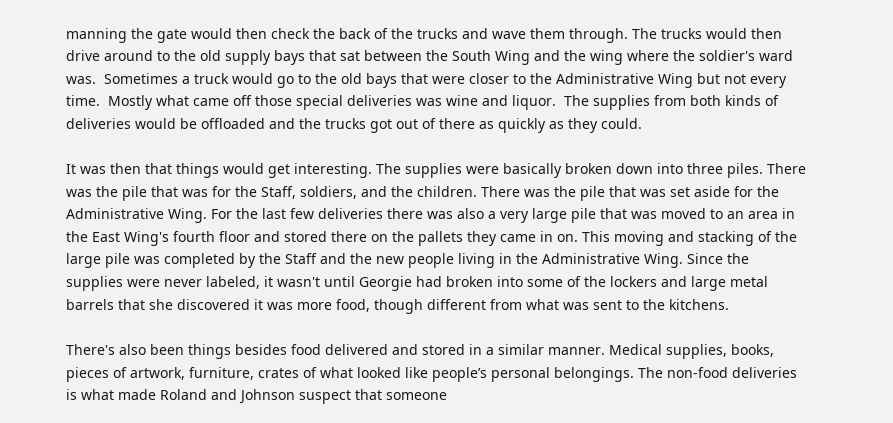manning the gate would then check the back of the trucks and wave them through. The trucks would then drive around to the old supply bays that sat between the South Wing and the wing where the soldier's ward was.  Sometimes a truck would go to the old bays that were closer to the Administrative Wing but not every time.  Mostly what came off those special deliveries was wine and liquor.  The supplies from both kinds of deliveries would be offloaded and the trucks got out of there as quickly as they could.

It was then that things would get interesting. The supplies were basically broken down into three piles. There was the pile that was for the Staff, soldiers, and the children. There was the pile that was set aside for the Administrative Wing. For the last few deliveries there was also a very large pile that was moved to an area in the East Wing's fourth floor and stored there on the pallets they came in on. This moving and stacking of the large pile was completed by the Staff and the new people living in the Administrative Wing. Since the supplies were never labeled, it wasn't until Georgie had broken into some of the lockers and large metal barrels that she discovered it was more food, though different from what was sent to the kitchens.

There's also been things besides food delivered and stored in a similar manner. Medical supplies, books, pieces of artwork, furniture, crates of what looked like people’s personal belongings. The non-food deliveries is what made Roland and Johnson suspect that someone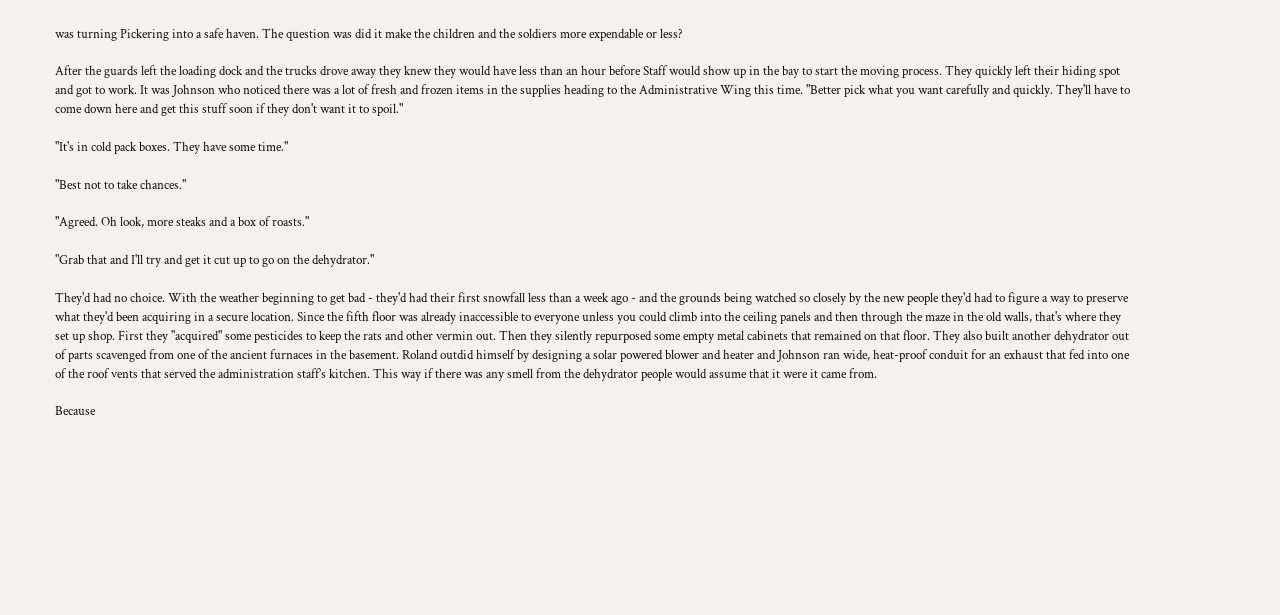was turning Pickering into a safe haven. The question was did it make the children and the soldiers more expendable or less?

After the guards left the loading dock and the trucks drove away they knew they would have less than an hour before Staff would show up in the bay to start the moving process. They quickly left their hiding spot and got to work. It was Johnson who noticed there was a lot of fresh and frozen items in the supplies heading to the Administrative Wing this time. "Better pick what you want carefully and quickly. They'll have to come down here and get this stuff soon if they don't want it to spoil."

"It's in cold pack boxes. They have some time."

"Best not to take chances."

"Agreed. Oh look, more steaks and a box of roasts."

"Grab that and I'll try and get it cut up to go on the dehydrator."

They'd had no choice. With the weather beginning to get bad - they'd had their first snowfall less than a week ago - and the grounds being watched so closely by the new people they'd had to figure a way to preserve what they'd been acquiring in a secure location. Since the fifth floor was already inaccessible to everyone unless you could climb into the ceiling panels and then through the maze in the old walls, that's where they set up shop. First they "acquired" some pesticides to keep the rats and other vermin out. Then they silently repurposed some empty metal cabinets that remained on that floor. They also built another dehydrator out of parts scavenged from one of the ancient furnaces in the basement. Roland outdid himself by designing a solar powered blower and heater and Johnson ran wide, heat-proof conduit for an exhaust that fed into one of the roof vents that served the administration staff’s kitchen. This way if there was any smell from the dehydrator people would assume that it were it came from.

Because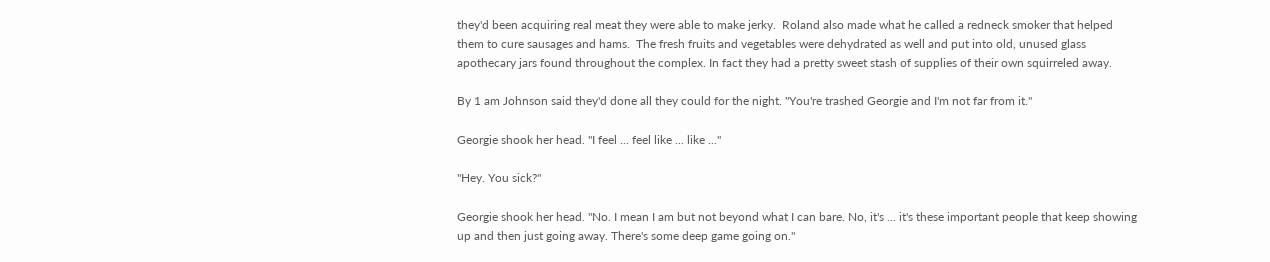they'd been acquiring real meat they were able to make jerky.  Roland also made what he called a redneck smoker that helped them to cure sausages and hams.  The fresh fruits and vegetables were dehydrated as well and put into old, unused glass apothecary jars found throughout the complex. In fact they had a pretty sweet stash of supplies of their own squirreled away.

By 1 am Johnson said they'd done all they could for the night. "You're trashed Georgie and I'm not far from it."

Georgie shook her head. "I feel ... feel like ... like ..."

"Hey. You sick?"

Georgie shook her head. "No. I mean I am but not beyond what I can bare. No, it's ... it's these important people that keep showing up and then just going away. There's some deep game going on."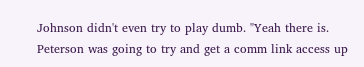Johnson didn't even try to play dumb. "Yeah there is. Peterson was going to try and get a comm link access up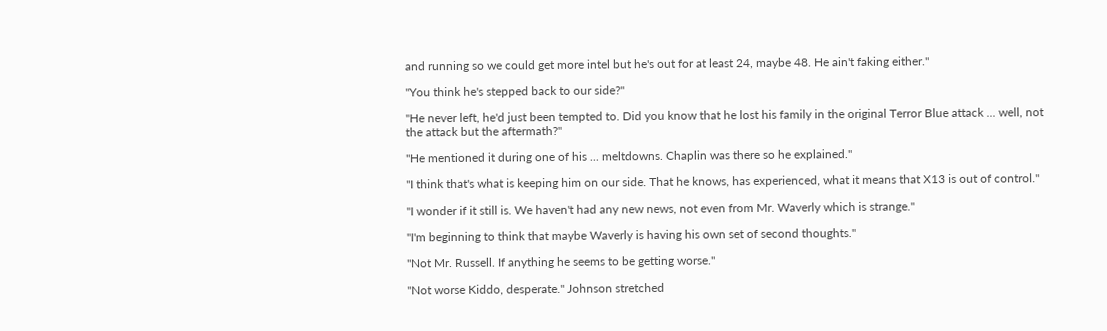and running so we could get more intel but he's out for at least 24, maybe 48. He ain't faking either."

"You think he's stepped back to our side?"

"He never left, he'd just been tempted to. Did you know that he lost his family in the original Terror Blue attack ... well, not the attack but the aftermath?"

"He mentioned it during one of his ... meltdowns. Chaplin was there so he explained."

"I think that's what is keeping him on our side. That he knows, has experienced, what it means that X13 is out of control."

"I wonder if it still is. We haven't had any new news, not even from Mr. Waverly which is strange."

"I'm beginning to think that maybe Waverly is having his own set of second thoughts."

"Not Mr. Russell. If anything he seems to be getting worse."

"Not worse Kiddo, desperate." Johnson stretched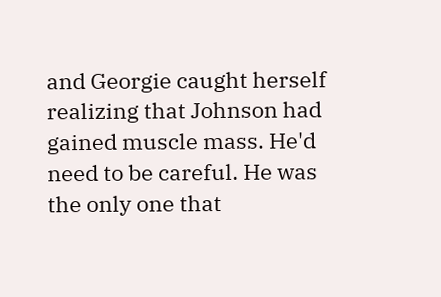and Georgie caught herself realizing that Johnson had gained muscle mass. He'd need to be careful. He was the only one that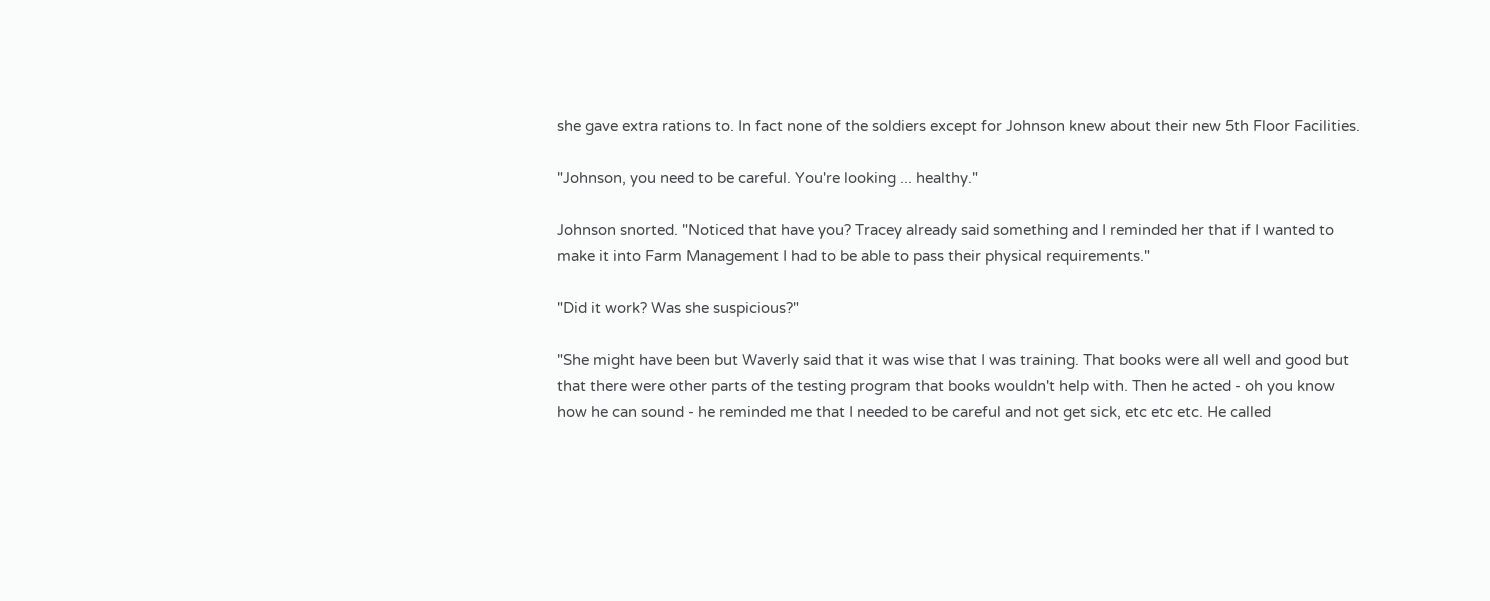she gave extra rations to. In fact none of the soldiers except for Johnson knew about their new 5th Floor Facilities.

"Johnson, you need to be careful. You're looking ... healthy."

Johnson snorted. "Noticed that have you? Tracey already said something and I reminded her that if I wanted to make it into Farm Management I had to be able to pass their physical requirements."

"Did it work? Was she suspicious?"

"She might have been but Waverly said that it was wise that I was training. That books were all well and good but that there were other parts of the testing program that books wouldn't help with. Then he acted - oh you know how he can sound - he reminded me that I needed to be careful and not get sick, etc etc etc. He called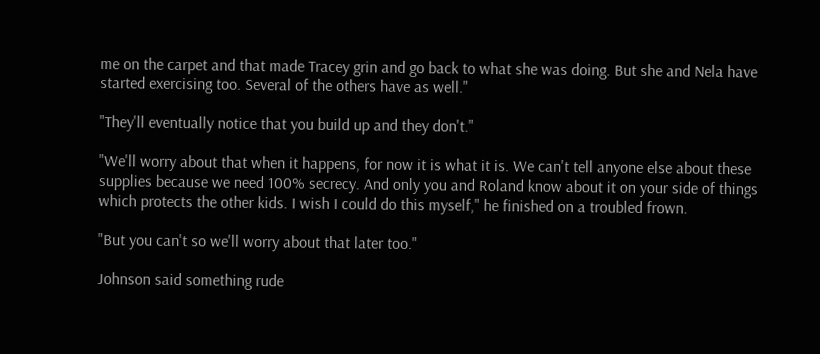me on the carpet and that made Tracey grin and go back to what she was doing. But she and Nela have started exercising too. Several of the others have as well."

"They'll eventually notice that you build up and they don't."

"We'll worry about that when it happens, for now it is what it is. We can't tell anyone else about these supplies because we need 100% secrecy. And only you and Roland know about it on your side of things which protects the other kids. I wish I could do this myself," he finished on a troubled frown.

"But you can't so we'll worry about that later too."

Johnson said something rude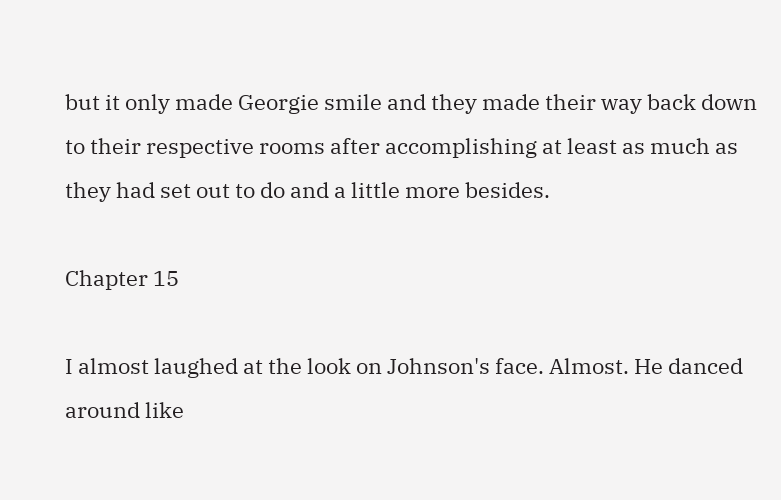but it only made Georgie smile and they made their way back down to their respective rooms after accomplishing at least as much as they had set out to do and a little more besides.

Chapter 15

I almost laughed at the look on Johnson's face. Almost. He danced around like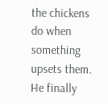the chickens do when something upsets them. He finally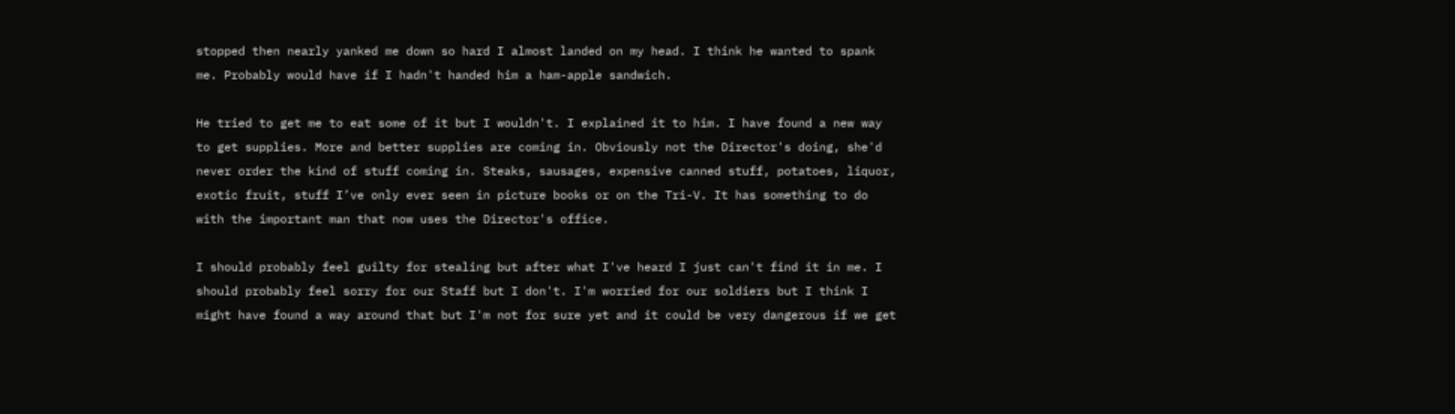stopped then nearly yanked me down so hard I almost landed on my head. I think he wanted to spank me. Probably would have if I hadn't handed him a ham-apple sandwich.

He tried to get me to eat some of it but I wouldn't. I explained it to him. I have found a new way to get supplies. More and better supplies are coming in. Obviously not the Director's doing, she'd never order the kind of stuff coming in. Steaks, sausages, expensive canned stuff, potatoes, liquor, exotic fruit, stuff I’ve only ever seen in picture books or on the Tri-V. It has something to do with the important man that now uses the Director's office.

I should probably feel guilty for stealing but after what I've heard I just can't find it in me. I should probably feel sorry for our Staff but I don't. I'm worried for our soldiers but I think I might have found a way around that but I'm not for sure yet and it could be very dangerous if we get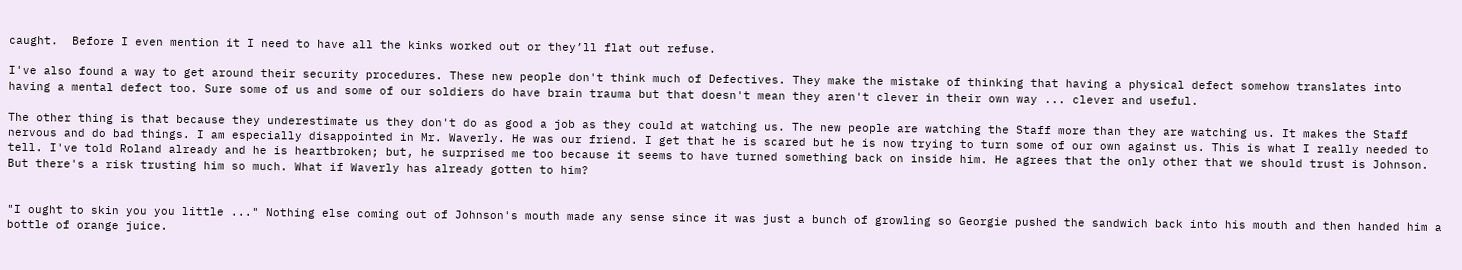caught.  Before I even mention it I need to have all the kinks worked out or they’ll flat out refuse.

I've also found a way to get around their security procedures. These new people don't think much of Defectives. They make the mistake of thinking that having a physical defect somehow translates into having a mental defect too. Sure some of us and some of our soldiers do have brain trauma but that doesn't mean they aren't clever in their own way ... clever and useful.

The other thing is that because they underestimate us they don't do as good a job as they could at watching us. The new people are watching the Staff more than they are watching us. It makes the Staff nervous and do bad things. I am especially disappointed in Mr. Waverly. He was our friend. I get that he is scared but he is now trying to turn some of our own against us. This is what I really needed to tell. I've told Roland already and he is heartbroken; but, he surprised me too because it seems to have turned something back on inside him. He agrees that the only other that we should trust is Johnson. But there's a risk trusting him so much. What if Waverly has already gotten to him?


"I ought to skin you you little ..." Nothing else coming out of Johnson's mouth made any sense since it was just a bunch of growling so Georgie pushed the sandwich back into his mouth and then handed him a bottle of orange juice.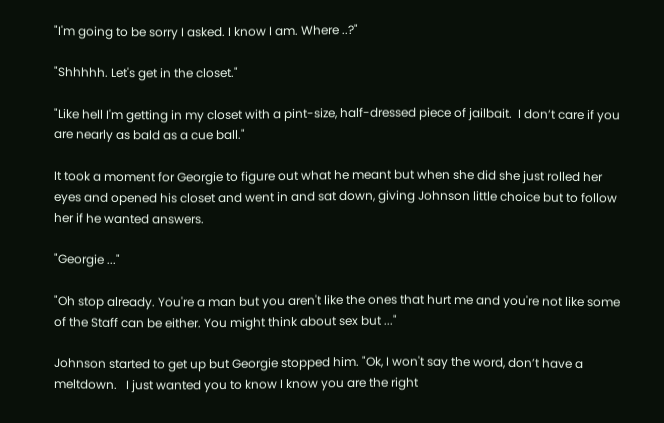"I'm going to be sorry I asked. I know I am. Where ..?"

"Shhhhh. Let's get in the closet."

"Like hell I'm getting in my closet with a pint-size, half-dressed piece of jailbait.  I don’t care if you are nearly as bald as a cue ball."

It took a moment for Georgie to figure out what he meant but when she did she just rolled her eyes and opened his closet and went in and sat down, giving Johnson little choice but to follow her if he wanted answers.

"Georgie ..."

"Oh stop already. You're a man but you aren't like the ones that hurt me and you're not like some of the Staff can be either. You might think about sex but ..."

Johnson started to get up but Georgie stopped him. "Ok, I won't say the word, don’t have a meltdown.   I just wanted you to know I know you are the right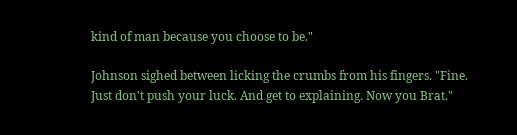kind of man because you choose to be."

Johnson sighed between licking the crumbs from his fingers. "Fine. Just don't push your luck. And get to explaining. Now you Brat."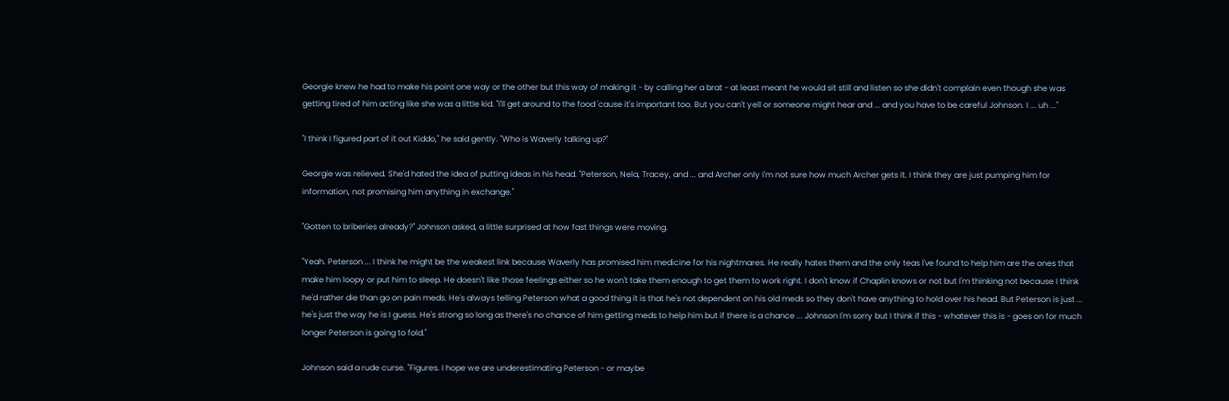Georgie knew he had to make his point one way or the other but this way of making it - by calling her a brat - at least meant he would sit still and listen so she didn't complain even though she was getting tired of him acting like she was a little kid. "I'll get around to the food 'cause it's important too. But you can't yell or someone might hear and ... and you have to be careful Johnson. I ... uh ..."

"I think I figured part of it out Kiddo," he said gently. "Who is Waverly talking up?"

Georgie was relieved. She'd hated the idea of putting ideas in his head. "Peterson, Nela, Tracey, and ... and Archer only I'm not sure how much Archer gets it. I think they are just pumping him for information, not promising him anything in exchange."

"Gotten to briberies already?" Johnson asked, a little surprised at how fast things were moving.

"Yeah. Peterson ... I think he might be the weakest link because Waverly has promised him medicine for his nightmares. He really hates them and the only teas I've found to help him are the ones that make him loopy or put him to sleep. He doesn't like those feelings either so he won't take them enough to get them to work right. I don't know if Chaplin knows or not but I'm thinking not because I think he'd rather die than go on pain meds. He's always telling Peterson what a good thing it is that he's not dependent on his old meds so they don't have anything to hold over his head. But Peterson is just ... he's just the way he is I guess. He's strong so long as there's no chance of him getting meds to help him but if there is a chance ... Johnson I'm sorry but I think if this - whatever this is - goes on for much longer Peterson is going to fold."

Johnson said a rude curse. "Figures. I hope we are underestimating Peterson - or maybe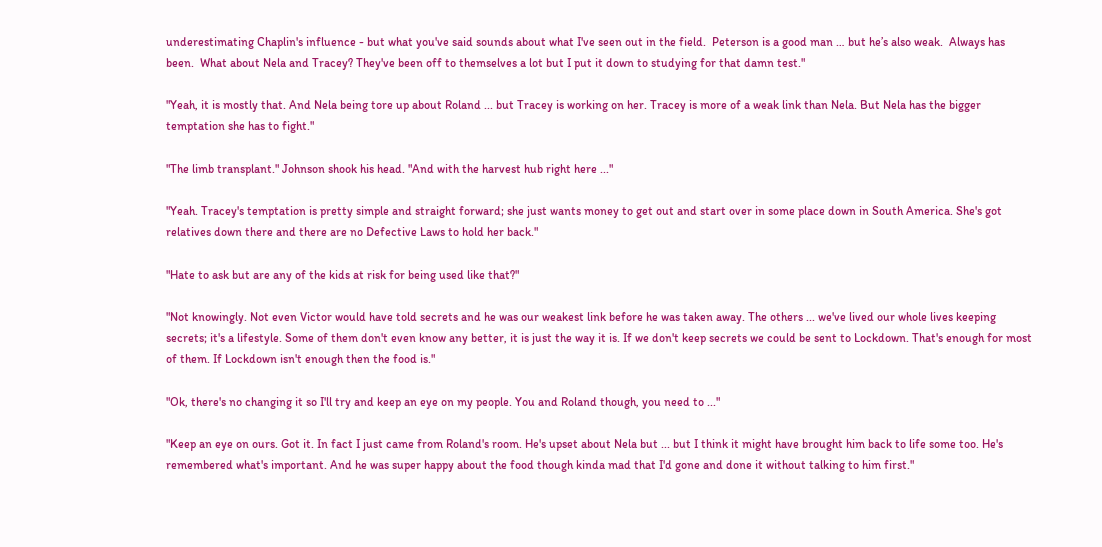underestimating Chaplin's influence - but what you've said sounds about what I've seen out in the field.  Peterson is a good man … but he’s also weak.  Always has been.  What about Nela and Tracey? They've been off to themselves a lot but I put it down to studying for that damn test."

"Yeah, it is mostly that. And Nela being tore up about Roland ... but Tracey is working on her. Tracey is more of a weak link than Nela. But Nela has the bigger temptation she has to fight."

"The limb transplant." Johnson shook his head. "And with the harvest hub right here ..."

"Yeah. Tracey's temptation is pretty simple and straight forward; she just wants money to get out and start over in some place down in South America. She's got relatives down there and there are no Defective Laws to hold her back."

"Hate to ask but are any of the kids at risk for being used like that?"

"Not knowingly. Not even Victor would have told secrets and he was our weakest link before he was taken away. The others ... we've lived our whole lives keeping secrets; it's a lifestyle. Some of them don't even know any better, it is just the way it is. If we don't keep secrets we could be sent to Lockdown. That's enough for most of them. If Lockdown isn't enough then the food is."

"Ok, there's no changing it so I'll try and keep an eye on my people. You and Roland though, you need to ..."

"Keep an eye on ours. Got it. In fact I just came from Roland's room. He's upset about Nela but ... but I think it might have brought him back to life some too. He's remembered what's important. And he was super happy about the food though kinda mad that I'd gone and done it without talking to him first."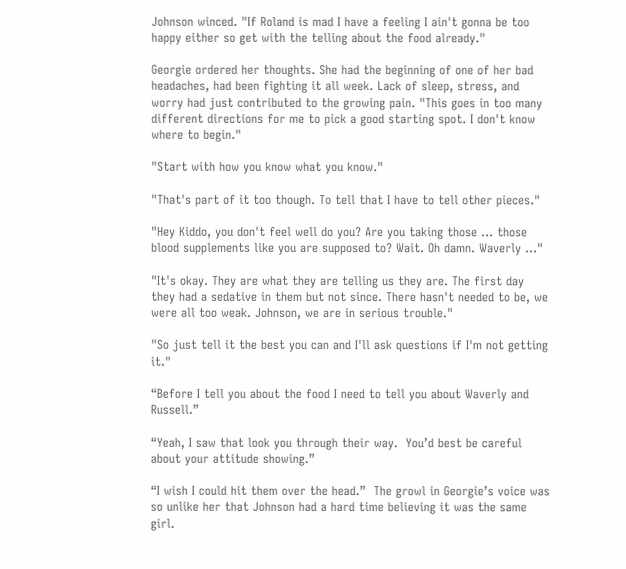Johnson winced. "If Roland is mad I have a feeling I ain't gonna be too happy either so get with the telling about the food already."

Georgie ordered her thoughts. She had the beginning of one of her bad headaches, had been fighting it all week. Lack of sleep, stress, and worry had just contributed to the growing pain. "This goes in too many different directions for me to pick a good starting spot. I don't know where to begin."

"Start with how you know what you know."

"That's part of it too though. To tell that I have to tell other pieces."

"Hey Kiddo, you don't feel well do you? Are you taking those ... those blood supplements like you are supposed to? Wait. Oh damn. Waverly ..."

"It's okay. They are what they are telling us they are. The first day they had a sedative in them but not since. There hasn't needed to be, we were all too weak. Johnson, we are in serious trouble."

"So just tell it the best you can and I'll ask questions if I'm not getting it."

“Before I tell you about the food I need to tell you about Waverly and Russell.”

“Yeah, I saw that look you through their way.  You’d best be careful about your attitude showing.”

“I wish I could hit them over the head.”  The growl in Georgie’s voice was so unlike her that Johnson had a hard time believing it was the same girl.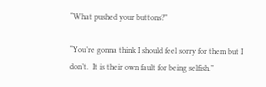“What pushed your buttons?”

“You’re gonna think I should feel sorry for them but I don’t.  It is their own fault for being selfish.”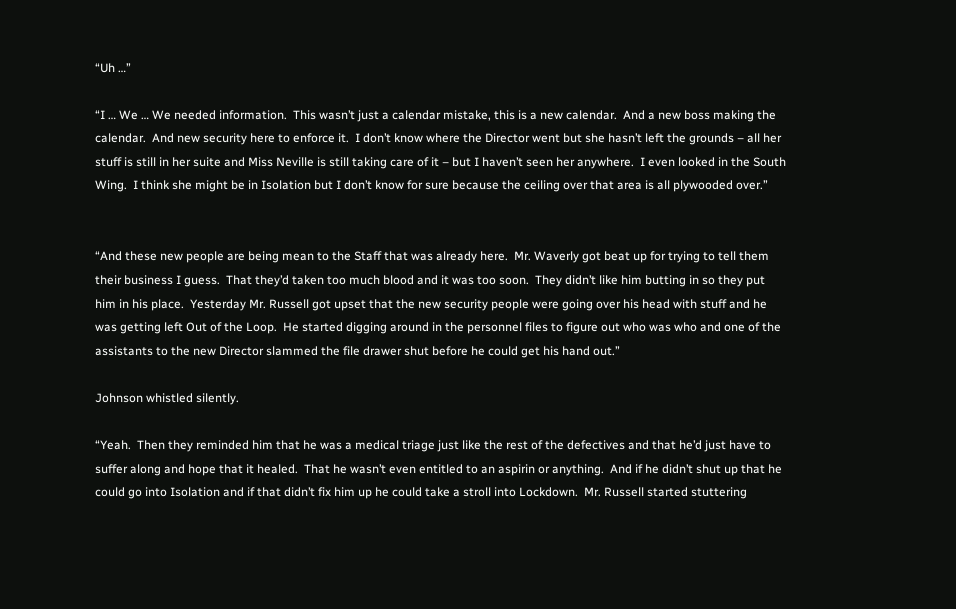“Uh …”

“I … We … We needed information.  This wasn’t just a calendar mistake, this is a new calendar.  And a new boss making the calendar.  And new security here to enforce it.  I don’t know where the Director went but she hasn’t left the grounds – all her stuff is still in her suite and Miss Neville is still taking care of it – but I haven’t seen her anywhere.  I even looked in the South Wing.  I think she might be in Isolation but I don’t know for sure because the ceiling over that area is all plywooded over.”


“And these new people are being mean to the Staff that was already here.  Mr. Waverly got beat up for trying to tell them their business I guess.  That they’d taken too much blood and it was too soon.  They didn’t like him butting in so they put him in his place.  Yesterday Mr. Russell got upset that the new security people were going over his head with stuff and he was getting left Out of the Loop.  He started digging around in the personnel files to figure out who was who and one of the assistants to the new Director slammed the file drawer shut before he could get his hand out.”

Johnson whistled silently.

“Yeah.  Then they reminded him that he was a medical triage just like the rest of the defectives and that he’d just have to suffer along and hope that it healed.  That he wasn’t even entitled to an aspirin or anything.  And if he didn’t shut up that he could go into Isolation and if that didn’t fix him up he could take a stroll into Lockdown.  Mr. Russell started stuttering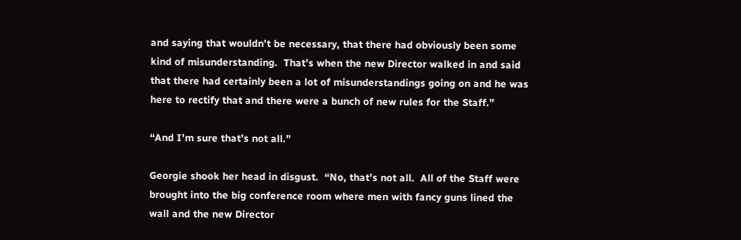and saying that wouldn’t be necessary, that there had obviously been some kind of misunderstanding.  That’s when the new Director walked in and said that there had certainly been a lot of misunderstandings going on and he was here to rectify that and there were a bunch of new rules for the Staff.”

“And I’m sure that’s not all.”

Georgie shook her head in disgust.  “No, that’s not all.  All of the Staff were brought into the big conference room where men with fancy guns lined the wall and the new Director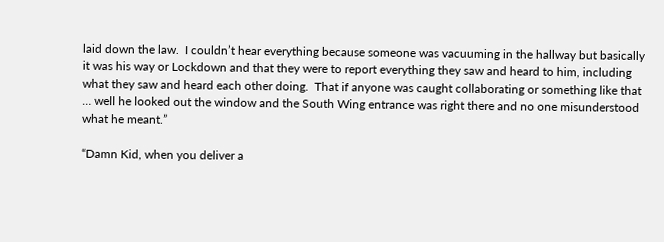laid down the law.  I couldn’t hear everything because someone was vacuuming in the hallway but basically it was his way or Lockdown and that they were to report everything they saw and heard to him, including what they saw and heard each other doing.  That if anyone was caught collaborating or something like that … well he looked out the window and the South Wing entrance was right there and no one misunderstood what he meant.”

“Damn Kid, when you deliver a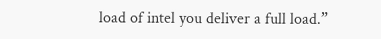load of intel you deliver a full load.”